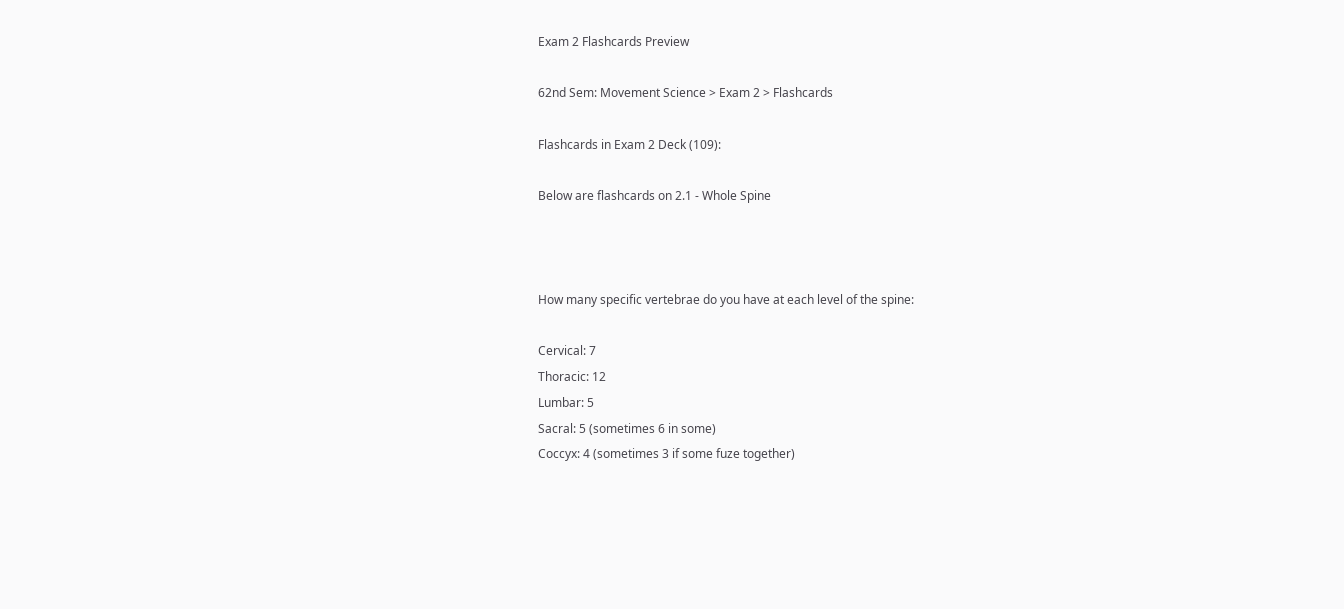Exam 2 Flashcards Preview

62nd Sem: Movement Science > Exam 2 > Flashcards

Flashcards in Exam 2 Deck (109):

Below are flashcards on 2.1 - Whole Spine



How many specific vertebrae do you have at each level of the spine:

Cervical: 7
Thoracic: 12
Lumbar: 5
Sacral: 5 (sometimes 6 in some)
Coccyx: 4 (sometimes 3 if some fuze together)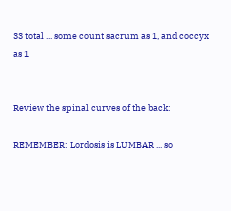33 total ... some count sacrum as 1, and coccyx as 1


Review the spinal curves of the back:

REMEMBER: Lordosis is LUMBAR ... so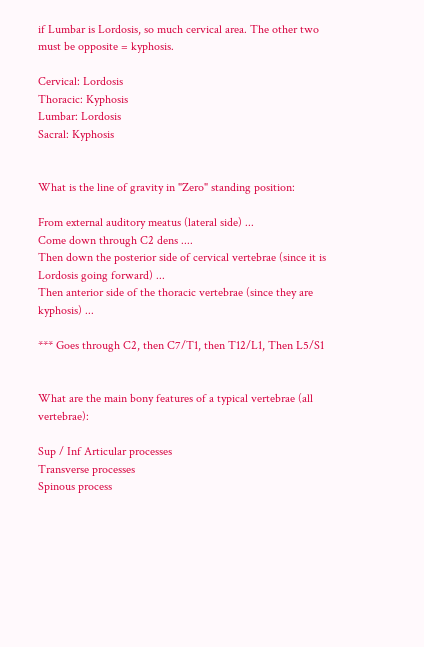if Lumbar is Lordosis, so much cervical area. The other two must be opposite = kyphosis.

Cervical: Lordosis
Thoracic: Kyphosis
Lumbar: Lordosis
Sacral: Kyphosis


What is the line of gravity in "Zero" standing position:

From external auditory meatus (lateral side) ...
Come down through C2 dens ....
Then down the posterior side of cervical vertebrae (since it is Lordosis going forward) ...
Then anterior side of the thoracic vertebrae (since they are kyphosis) ...

*** Goes through C2, then C7/T1, then T12/L1, Then L5/S1


What are the main bony features of a typical vertebrae (all vertebrae):

Sup / Inf Articular processes
Transverse processes
Spinous process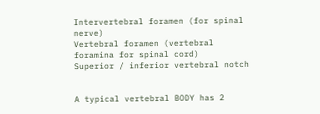Intervertebral foramen (for spinal nerve)
Vertebral foramen (vertebral foramina for spinal cord)
Superior / inferior vertebral notch


A typical vertebral BODY has 2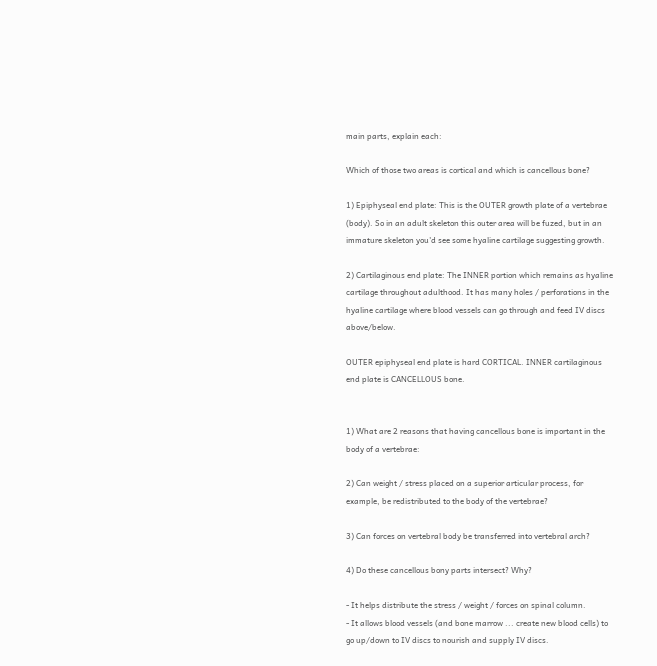main parts, explain each:

Which of those two areas is cortical and which is cancellous bone?

1) Epiphyseal end plate: This is the OUTER growth plate of a vertebrae (body). So in an adult skeleton this outer area will be fuzed, but in an immature skeleton you'd see some hyaline cartilage suggesting growth.

2) Cartilaginous end plate: The INNER portion which remains as hyaline cartilage throughout adulthood. It has many holes / perforations in the hyaline cartilage where blood vessels can go through and feed IV discs above/below.

OUTER epiphyseal end plate is hard CORTICAL. INNER cartilaginous end plate is CANCELLOUS bone.


1) What are 2 reasons that having cancellous bone is important in the body of a vertebrae:

2) Can weight / stress placed on a superior articular process, for example, be redistributed to the body of the vertebrae?

3) Can forces on vertebral body be transferred into vertebral arch?

4) Do these cancellous bony parts intersect? Why?

- It helps distribute the stress / weight / forces on spinal column.
- It allows blood vessels (and bone marrow ... create new blood cells) to go up/down to IV discs to nourish and supply IV discs.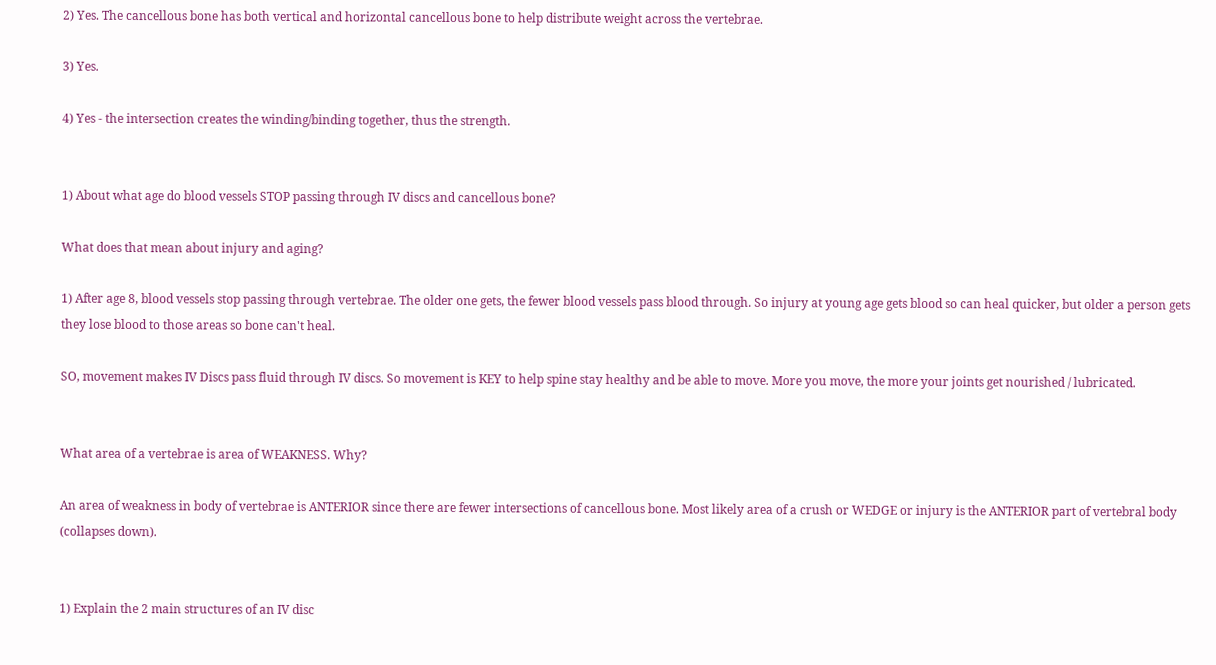2) Yes. The cancellous bone has both vertical and horizontal cancellous bone to help distribute weight across the vertebrae.

3) Yes.

4) Yes - the intersection creates the winding/binding together, thus the strength.


1) About what age do blood vessels STOP passing through IV discs and cancellous bone?

What does that mean about injury and aging?

1) After age 8, blood vessels stop passing through vertebrae. The older one gets, the fewer blood vessels pass blood through. So injury at young age gets blood so can heal quicker, but older a person gets they lose blood to those areas so bone can't heal.

SO, movement makes IV Discs pass fluid through IV discs. So movement is KEY to help spine stay healthy and be able to move. More you move, the more your joints get nourished / lubricated.


What area of a vertebrae is area of WEAKNESS. Why?

An area of weakness in body of vertebrae is ANTERIOR since there are fewer intersections of cancellous bone. Most likely area of a crush or WEDGE or injury is the ANTERIOR part of vertebral body (collapses down).


1) Explain the 2 main structures of an IV disc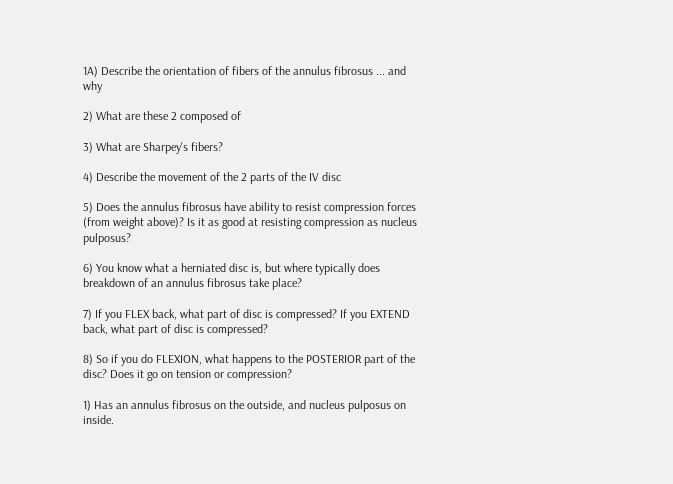1A) Describe the orientation of fibers of the annulus fibrosus ... and why

2) What are these 2 composed of

3) What are Sharpey's fibers?

4) Describe the movement of the 2 parts of the IV disc

5) Does the annulus fibrosus have ability to resist compression forces (from weight above)? Is it as good at resisting compression as nucleus pulposus?

6) You know what a herniated disc is, but where typically does breakdown of an annulus fibrosus take place?

7) If you FLEX back, what part of disc is compressed? If you EXTEND back, what part of disc is compressed?

8) So if you do FLEXION, what happens to the POSTERIOR part of the disc? Does it go on tension or compression?

1) Has an annulus fibrosus on the outside, and nucleus pulposus on inside.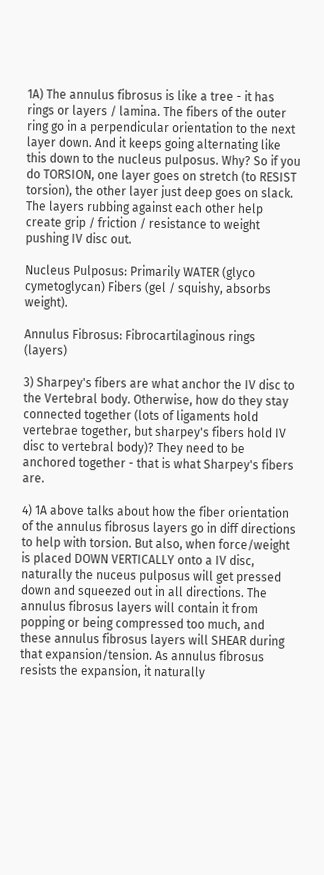1A) The annulus fibrosus is like a tree - it has rings or layers / lamina. The fibers of the outer ring go in a perpendicular orientation to the next layer down. And it keeps going alternating like this down to the nucleus pulposus. Why? So if you do TORSION, one layer goes on stretch (to RESIST torsion), the other layer just deep goes on slack. The layers rubbing against each other help create grip / friction / resistance to weight pushing IV disc out.

Nucleus Pulposus: Primarily WATER (glyco cymetoglycan) Fibers (gel / squishy, absorbs weight).

Annulus Fibrosus: Fibrocartilaginous rings (layers)

3) Sharpey's fibers are what anchor the IV disc to the Vertebral body. Otherwise, how do they stay connected together (lots of ligaments hold vertebrae together, but sharpey's fibers hold IV disc to vertebral body)? They need to be anchored together - that is what Sharpey's fibers are.

4) 1A above talks about how the fiber orientation of the annulus fibrosus layers go in diff directions to help with torsion. But also, when force/weight is placed DOWN VERTICALLY onto a IV disc, naturally the nuceus pulposus will get pressed down and squeezed out in all directions. The annulus fibrosus layers will contain it from popping or being compressed too much, and these annulus fibrosus layers will SHEAR during that expansion/tension. As annulus fibrosus resists the expansion, it naturally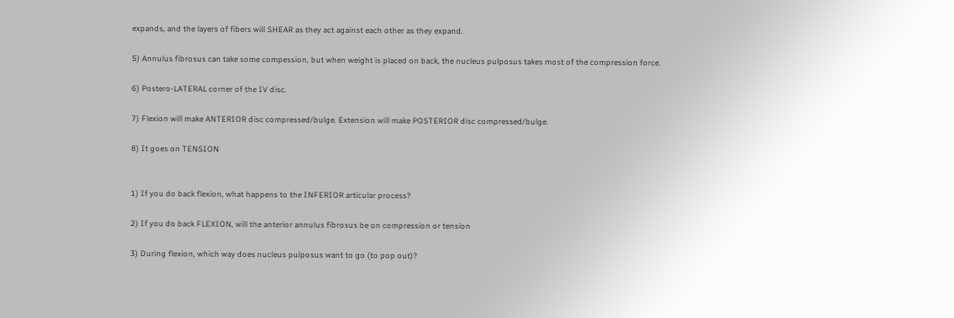expands, and the layers of fibers will SHEAR as they act against each other as they expand.

5) Annulus fibrosus can take some compession, but when weight is placed on back, the nucleus pulposus takes most of the compression force.

6) Postero-LATERAL corner of the IV disc.

7) Flexion will make ANTERIOR disc compressed/bulge. Extension will make POSTERIOR disc compressed/bulge.

8) It goes on TENSION


1) If you do back flexion, what happens to the INFERIOR articular process?

2) If you do back FLEXION, will the anterior annulus fibrosus be on compression or tension

3) During flexion, which way does nucleus pulposus want to go (to pop out)?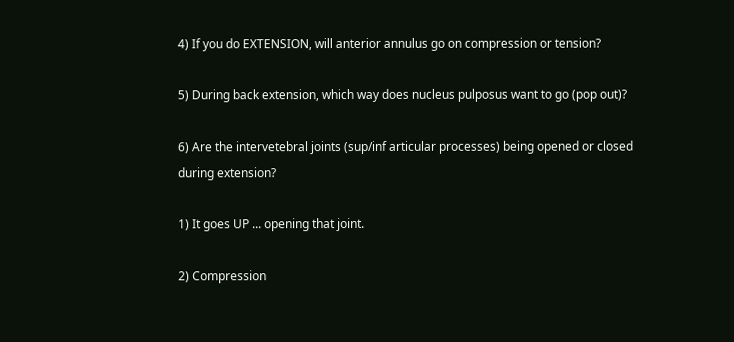4) If you do EXTENSION, will anterior annulus go on compression or tension?

5) During back extension, which way does nucleus pulposus want to go (pop out)?

6) Are the intervetebral joints (sup/inf articular processes) being opened or closed during extension?

1) It goes UP ... opening that joint.

2) Compression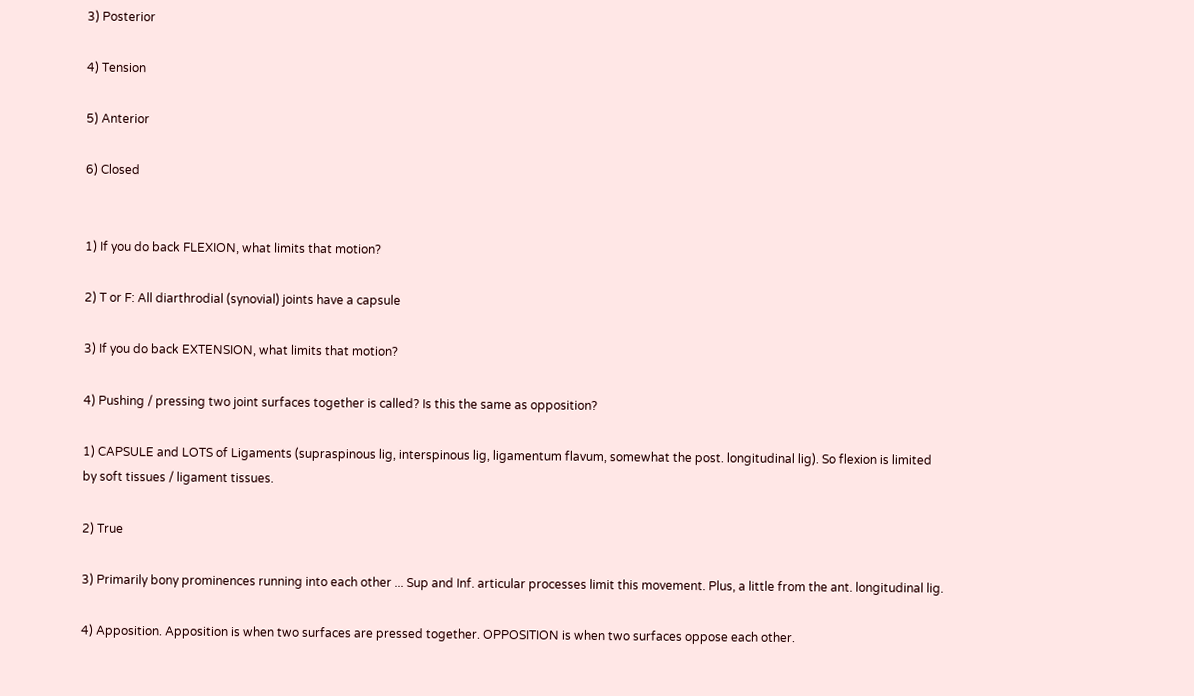3) Posterior

4) Tension

5) Anterior

6) Closed


1) If you do back FLEXION, what limits that motion?

2) T or F: All diarthrodial (synovial) joints have a capsule

3) If you do back EXTENSION, what limits that motion?

4) Pushing / pressing two joint surfaces together is called? Is this the same as opposition?

1) CAPSULE and LOTS of Ligaments (supraspinous lig, interspinous lig, ligamentum flavum, somewhat the post. longitudinal lig). So flexion is limited by soft tissues / ligament tissues.

2) True

3) Primarily bony prominences running into each other ... Sup and Inf. articular processes limit this movement. Plus, a little from the ant. longitudinal lig.

4) Apposition. Apposition is when two surfaces are pressed together. OPPOSITION is when two surfaces oppose each other.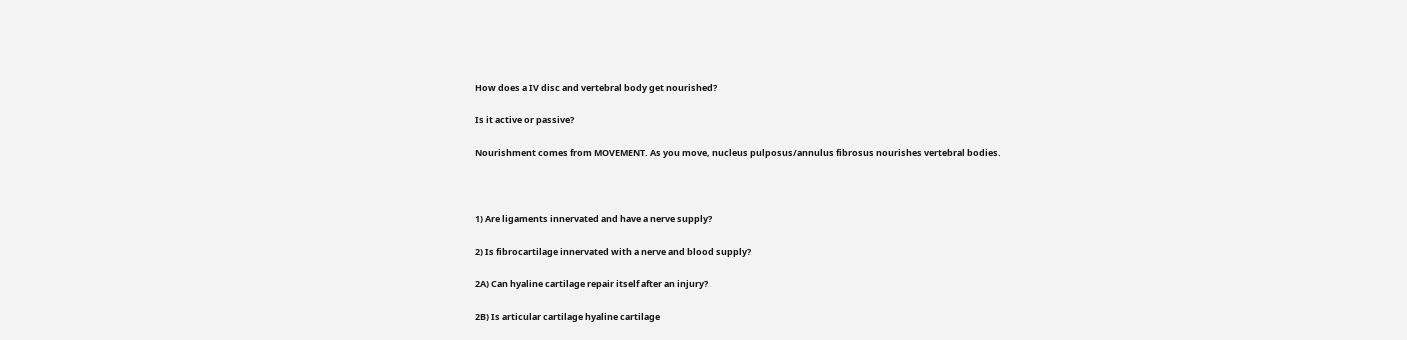How does a IV disc and vertebral body get nourished?

Is it active or passive?

Nourishment comes from MOVEMENT. As you move, nucleus pulposus/annulus fibrosus nourishes vertebral bodies.



1) Are ligaments innervated and have a nerve supply?

2) Is fibrocartilage innervated with a nerve and blood supply?

2A) Can hyaline cartilage repair itself after an injury?

2B) Is articular cartilage hyaline cartilage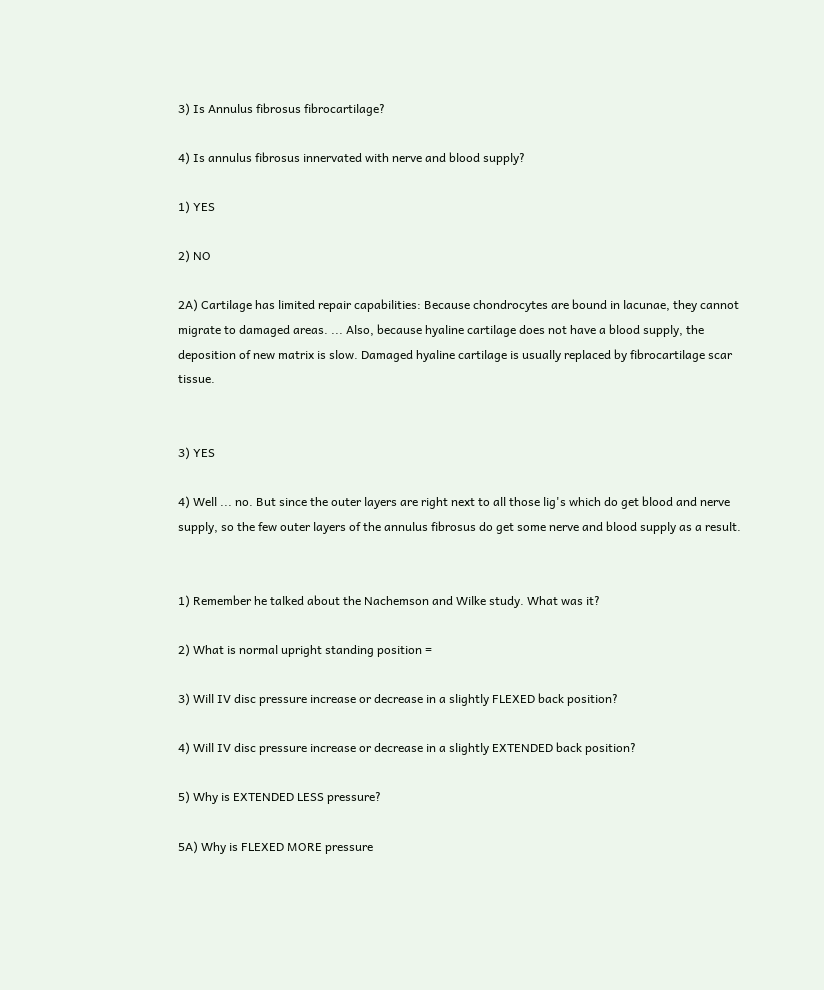3) Is Annulus fibrosus fibrocartilage?

4) Is annulus fibrosus innervated with nerve and blood supply?

1) YES

2) NO

2A) Cartilage has limited repair capabilities: Because chondrocytes are bound in lacunae, they cannot migrate to damaged areas. ... Also, because hyaline cartilage does not have a blood supply, the deposition of new matrix is slow. Damaged hyaline cartilage is usually replaced by fibrocartilage scar tissue.


3) YES

4) Well ... no. But since the outer layers are right next to all those lig's which do get blood and nerve supply, so the few outer layers of the annulus fibrosus do get some nerve and blood supply as a result.


1) Remember he talked about the Nachemson and Wilke study. What was it?

2) What is normal upright standing position =

3) Will IV disc pressure increase or decrease in a slightly FLEXED back position?

4) Will IV disc pressure increase or decrease in a slightly EXTENDED back position?

5) Why is EXTENDED LESS pressure?

5A) Why is FLEXED MORE pressure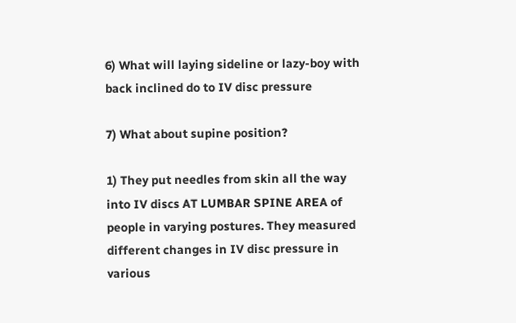6) What will laying sideline or lazy-boy with back inclined do to IV disc pressure

7) What about supine position?

1) They put needles from skin all the way into IV discs AT LUMBAR SPINE AREA of people in varying postures. They measured different changes in IV disc pressure in various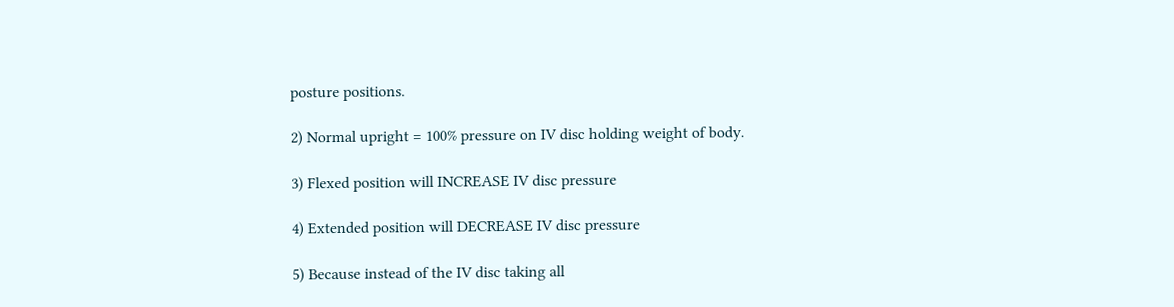posture positions.

2) Normal upright = 100% pressure on IV disc holding weight of body.

3) Flexed position will INCREASE IV disc pressure

4) Extended position will DECREASE IV disc pressure

5) Because instead of the IV disc taking all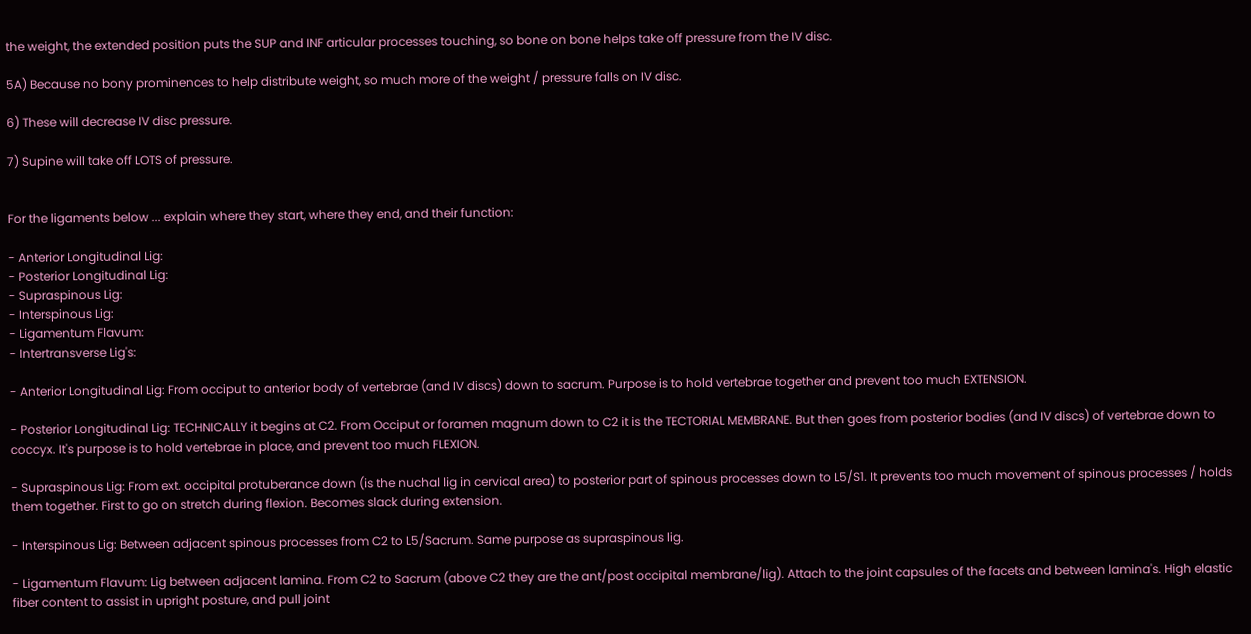the weight, the extended position puts the SUP and INF articular processes touching, so bone on bone helps take off pressure from the IV disc.

5A) Because no bony prominences to help distribute weight, so much more of the weight / pressure falls on IV disc.

6) These will decrease IV disc pressure.

7) Supine will take off LOTS of pressure.


For the ligaments below ... explain where they start, where they end, and their function:

- Anterior Longitudinal Lig:
- Posterior Longitudinal Lig:
- Supraspinous Lig:
- Interspinous Lig:
- Ligamentum Flavum:
- Intertransverse Lig's:

- Anterior Longitudinal Lig: From occiput to anterior body of vertebrae (and IV discs) down to sacrum. Purpose is to hold vertebrae together and prevent too much EXTENSION.

- Posterior Longitudinal Lig: TECHNICALLY it begins at C2. From Occiput or foramen magnum down to C2 it is the TECTORIAL MEMBRANE. But then goes from posterior bodies (and IV discs) of vertebrae down to coccyx. It's purpose is to hold vertebrae in place, and prevent too much FLEXION.

- Supraspinous Lig: From ext. occipital protuberance down (is the nuchal lig in cervical area) to posterior part of spinous processes down to L5/S1. It prevents too much movement of spinous processes / holds them together. First to go on stretch during flexion. Becomes slack during extension.

- Interspinous Lig: Between adjacent spinous processes from C2 to L5/Sacrum. Same purpose as supraspinous lig.

- Ligamentum Flavum: Lig between adjacent lamina. From C2 to Sacrum (above C2 they are the ant/post occipital membrane/lig). Attach to the joint capsules of the facets and between lamina's. High elastic fiber content to assist in upright posture, and pull joint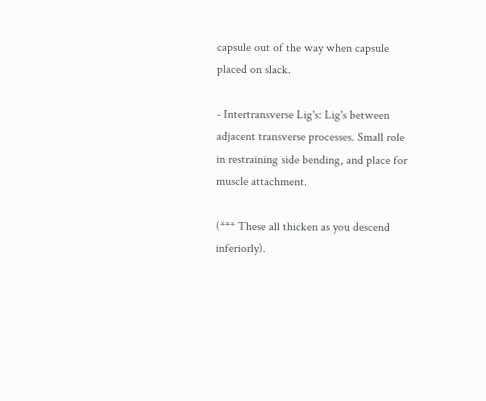capsule out of the way when capsule placed on slack.

- Intertransverse Lig's: Lig's between adjacent transverse processes. Small role in restraining side bending, and place for muscle attachment.

(*** These all thicken as you descend inferiorly).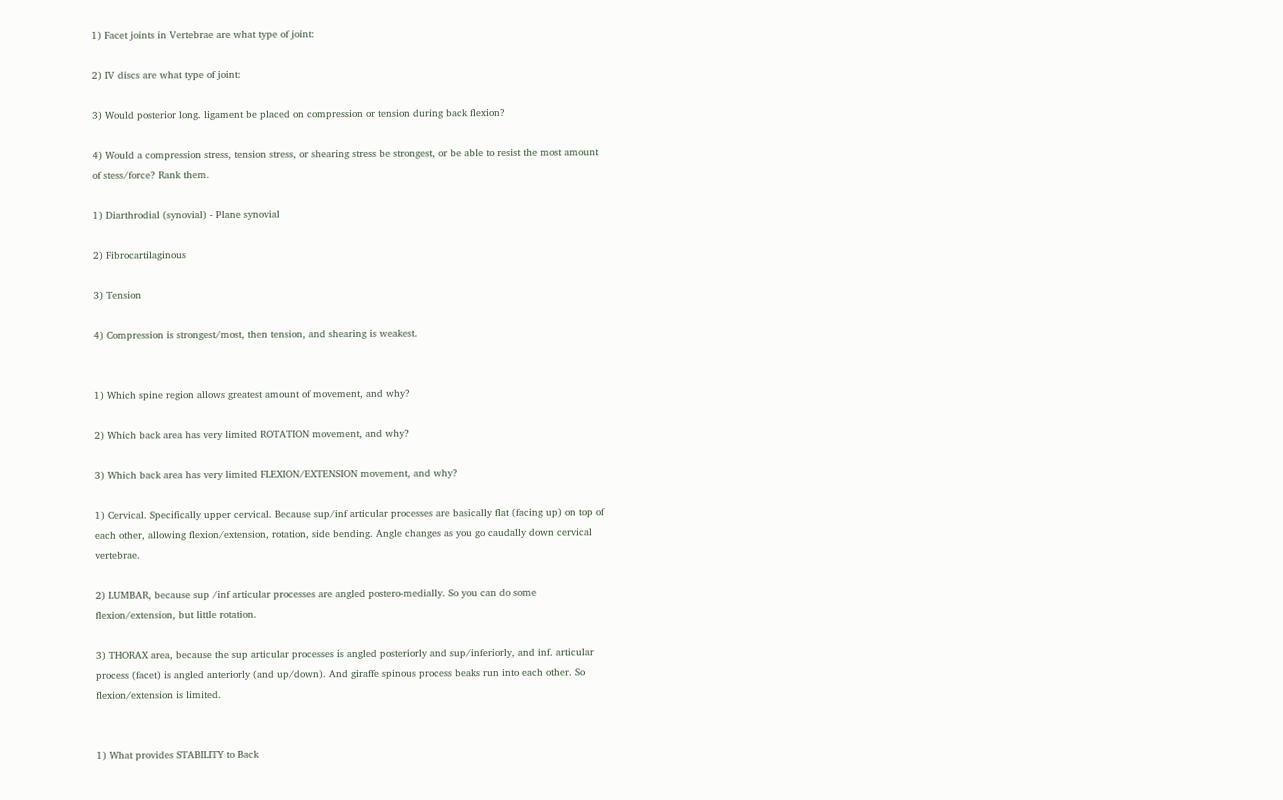1) Facet joints in Vertebrae are what type of joint:

2) IV discs are what type of joint:

3) Would posterior long. ligament be placed on compression or tension during back flexion?

4) Would a compression stress, tension stress, or shearing stress be strongest, or be able to resist the most amount of stess/force? Rank them.

1) Diarthrodial (synovial) - Plane synovial

2) Fibrocartilaginous

3) Tension

4) Compression is strongest/most, then tension, and shearing is weakest.


1) Which spine region allows greatest amount of movement, and why?

2) Which back area has very limited ROTATION movement, and why?

3) Which back area has very limited FLEXION/EXTENSION movement, and why?

1) Cervical. Specifically upper cervical. Because sup/inf articular processes are basically flat (facing up) on top of each other, allowing flexion/extension, rotation, side bending. Angle changes as you go caudally down cervical vertebrae.

2) LUMBAR, because sup /inf articular processes are angled postero-medially. So you can do some flexion/extension, but little rotation.

3) THORAX area, because the sup articular processes is angled posteriorly and sup/inferiorly, and inf. articular process (facet) is angled anteriorly (and up/down). And giraffe spinous process beaks run into each other. So flexion/extension is limited.


1) What provides STABILITY to Back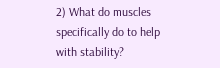2) What do muscles specifically do to help with stability?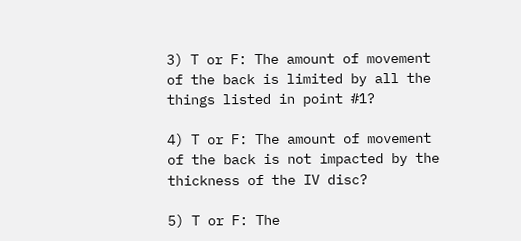3) T or F: The amount of movement of the back is limited by all the things listed in point #1?

4) T or F: The amount of movement of the back is not impacted by the thickness of the IV disc?

5) T or F: The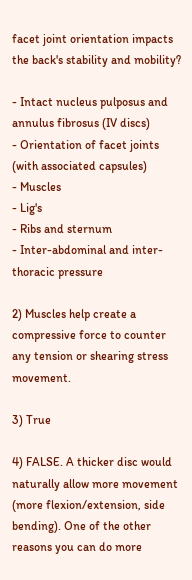facet joint orientation impacts the back's stability and mobility?

- Intact nucleus pulposus and annulus fibrosus (IV discs)
- Orientation of facet joints (with associated capsules)
- Muscles
- Lig's
- Ribs and sternum
- Inter-abdominal and inter-thoracic pressure

2) Muscles help create a compressive force to counter any tension or shearing stress movement.

3) True

4) FALSE. A thicker disc would naturally allow more movement (more flexion/extension, side bending). One of the other reasons you can do more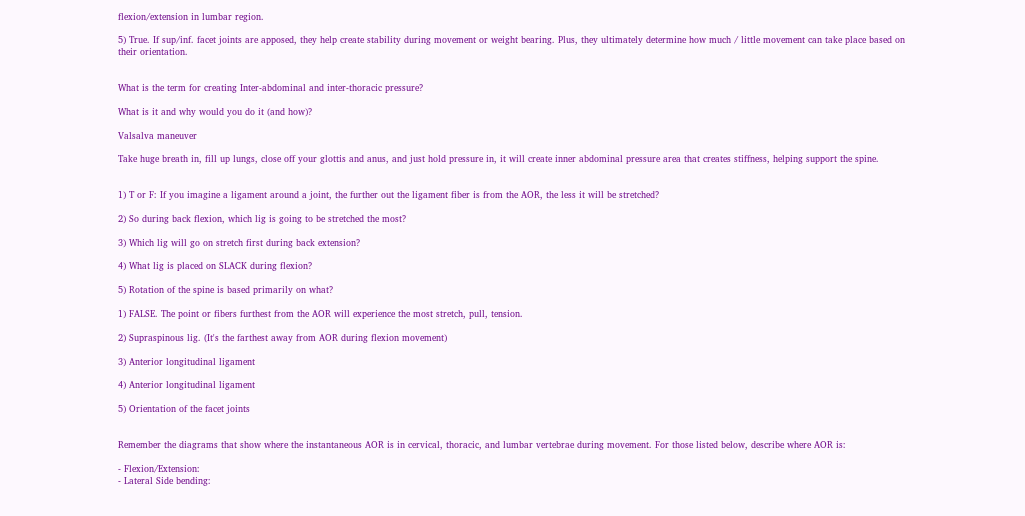flexion/extension in lumbar region.

5) True. If sup/inf. facet joints are apposed, they help create stability during movement or weight bearing. Plus, they ultimately determine how much / little movement can take place based on their orientation.


What is the term for creating Inter-abdominal and inter-thoracic pressure?

What is it and why would you do it (and how)?

Valsalva maneuver

Take huge breath in, fill up lungs, close off your glottis and anus, and just hold pressure in, it will create inner abdominal pressure area that creates stiffness, helping support the spine.


1) T or F: If you imagine a ligament around a joint, the further out the ligament fiber is from the AOR, the less it will be stretched?

2) So during back flexion, which lig is going to be stretched the most?

3) Which lig will go on stretch first during back extension?

4) What lig is placed on SLACK during flexion?

5) Rotation of the spine is based primarily on what?

1) FALSE. The point or fibers furthest from the AOR will experience the most stretch, pull, tension.

2) Supraspinous lig. (It's the farthest away from AOR during flexion movement)

3) Anterior longitudinal ligament

4) Anterior longitudinal ligament

5) Orientation of the facet joints


Remember the diagrams that show where the instantaneous AOR is in cervical, thoracic, and lumbar vertebrae during movement. For those listed below, describe where AOR is:

- Flexion/Extension:
- Lateral Side bending: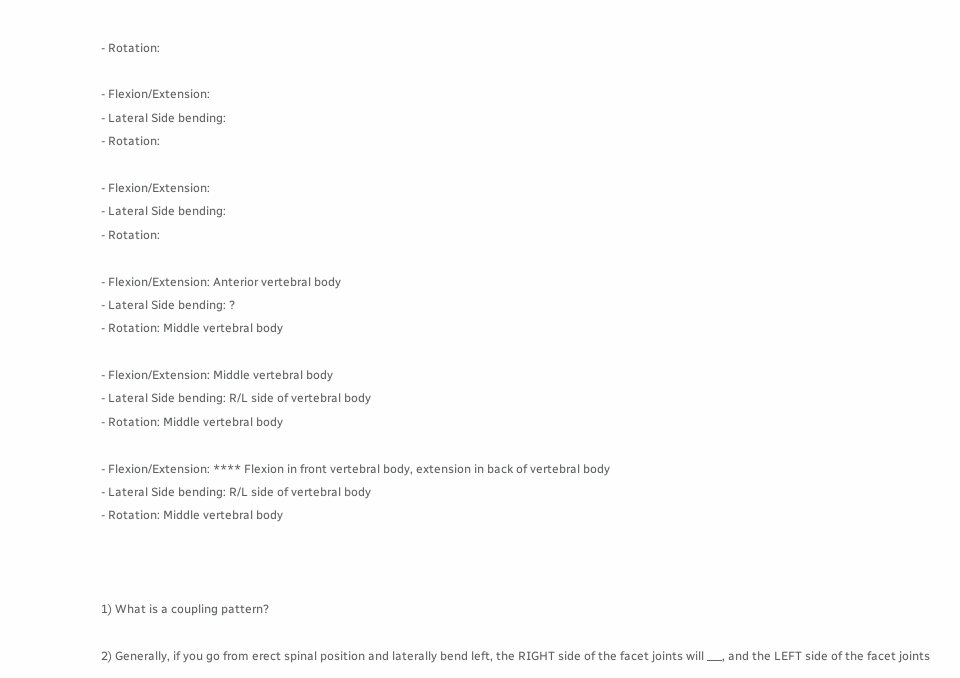- Rotation:

- Flexion/Extension:
- Lateral Side bending:
- Rotation:

- Flexion/Extension:
- Lateral Side bending:
- Rotation:

- Flexion/Extension: Anterior vertebral body
- Lateral Side bending: ?
- Rotation: Middle vertebral body

- Flexion/Extension: Middle vertebral body
- Lateral Side bending: R/L side of vertebral body
- Rotation: Middle vertebral body

- Flexion/Extension: **** Flexion in front vertebral body, extension in back of vertebral body
- Lateral Side bending: R/L side of vertebral body
- Rotation: Middle vertebral body



1) What is a coupling pattern?

2) Generally, if you go from erect spinal position and laterally bend left, the RIGHT side of the facet joints will ___, and the LEFT side of the facet joints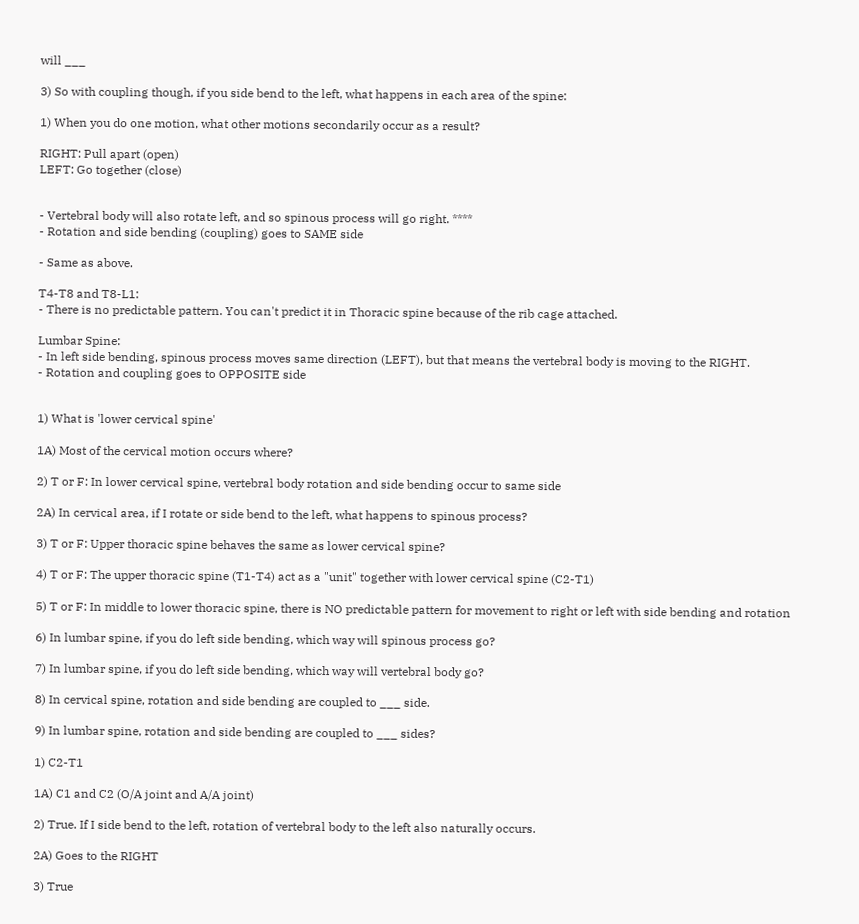will ___

3) So with coupling though, if you side bend to the left, what happens in each area of the spine:

1) When you do one motion, what other motions secondarily occur as a result?

RIGHT: Pull apart (open)
LEFT: Go together (close)


- Vertebral body will also rotate left, and so spinous process will go right. ****
- Rotation and side bending (coupling) goes to SAME side

- Same as above.

T4-T8 and T8-L1:
- There is no predictable pattern. You can't predict it in Thoracic spine because of the rib cage attached.

Lumbar Spine:
- In left side bending, spinous process moves same direction (LEFT), but that means the vertebral body is moving to the RIGHT.
- Rotation and coupling goes to OPPOSITE side


1) What is 'lower cervical spine'

1A) Most of the cervical motion occurs where?

2) T or F: In lower cervical spine, vertebral body rotation and side bending occur to same side

2A) In cervical area, if I rotate or side bend to the left, what happens to spinous process?

3) T or F: Upper thoracic spine behaves the same as lower cervical spine?

4) T or F: The upper thoracic spine (T1-T4) act as a "unit" together with lower cervical spine (C2-T1)

5) T or F: In middle to lower thoracic spine, there is NO predictable pattern for movement to right or left with side bending and rotation

6) In lumbar spine, if you do left side bending, which way will spinous process go?

7) In lumbar spine, if you do left side bending, which way will vertebral body go?

8) In cervical spine, rotation and side bending are coupled to ___ side.

9) In lumbar spine, rotation and side bending are coupled to ___ sides?

1) C2-T1

1A) C1 and C2 (O/A joint and A/A joint)

2) True. If I side bend to the left, rotation of vertebral body to the left also naturally occurs.

2A) Goes to the RIGHT

3) True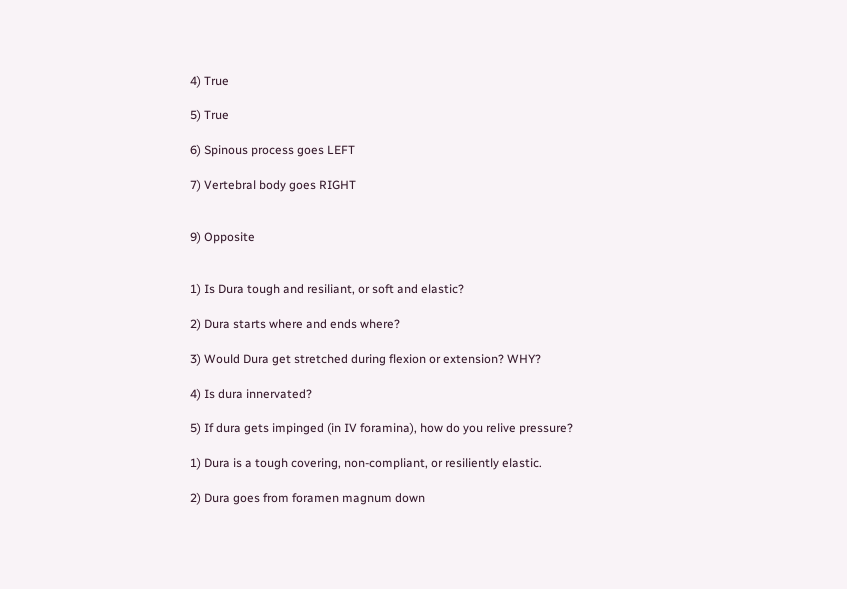4) True

5) True

6) Spinous process goes LEFT

7) Vertebral body goes RIGHT


9) Opposite


1) Is Dura tough and resiliant, or soft and elastic?

2) Dura starts where and ends where?

3) Would Dura get stretched during flexion or extension? WHY?

4) Is dura innervated?

5) If dura gets impinged (in IV foramina), how do you relive pressure?

1) Dura is a tough covering, non-compliant, or resiliently elastic.

2) Dura goes from foramen magnum down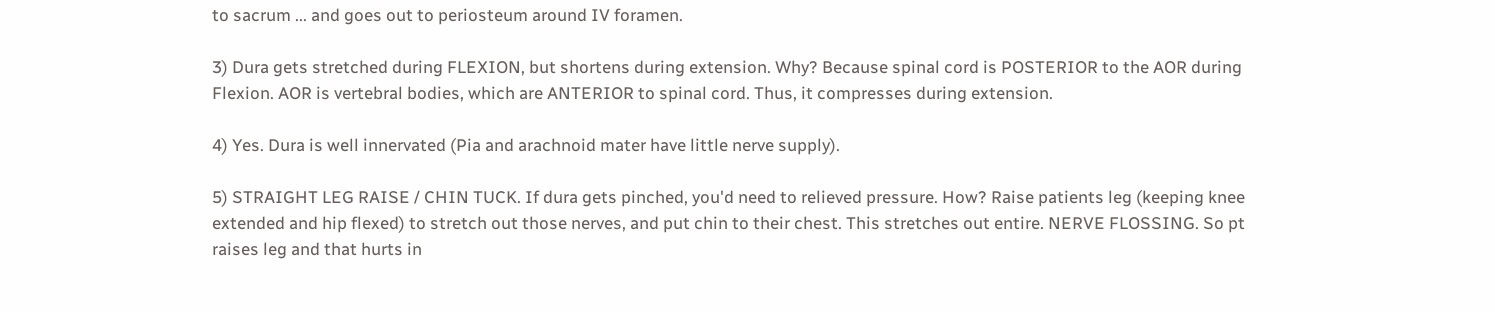to sacrum ... and goes out to periosteum around IV foramen.

3) Dura gets stretched during FLEXION, but shortens during extension. Why? Because spinal cord is POSTERIOR to the AOR during Flexion. AOR is vertebral bodies, which are ANTERIOR to spinal cord. Thus, it compresses during extension.

4) Yes. Dura is well innervated (Pia and arachnoid mater have little nerve supply).

5) STRAIGHT LEG RAISE / CHIN TUCK. If dura gets pinched, you'd need to relieved pressure. How? Raise patients leg (keeping knee extended and hip flexed) to stretch out those nerves, and put chin to their chest. This stretches out entire. NERVE FLOSSING. So pt raises leg and that hurts in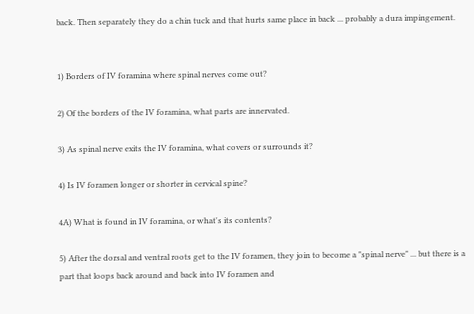back. Then separately they do a chin tuck and that hurts same place in back ... probably a dura impingement.


1) Borders of IV foramina where spinal nerves come out?

2) Of the borders of the IV foramina, what parts are innervated.

3) As spinal nerve exits the IV foramina, what covers or surrounds it?

4) Is IV foramen longer or shorter in cervical spine?

4A) What is found in IV foramina, or what's its contents?

5) After the dorsal and ventral roots get to the IV foramen, they join to become a "spinal nerve" ... but there is a part that loops back around and back into IV foramen and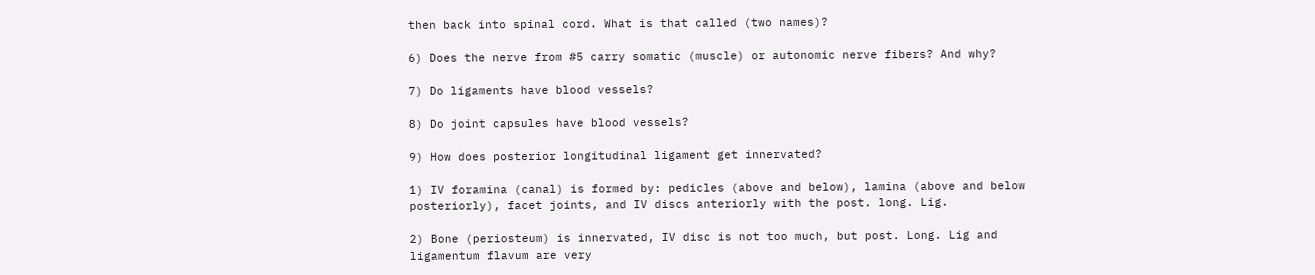then back into spinal cord. What is that called (two names)?

6) Does the nerve from #5 carry somatic (muscle) or autonomic nerve fibers? And why?

7) Do ligaments have blood vessels?

8) Do joint capsules have blood vessels?

9) How does posterior longitudinal ligament get innervated?

1) IV foramina (canal) is formed by: pedicles (above and below), lamina (above and below posteriorly), facet joints, and IV discs anteriorly with the post. long. Lig.

2) Bone (periosteum) is innervated, IV disc is not too much, but post. Long. Lig and ligamentum flavum are very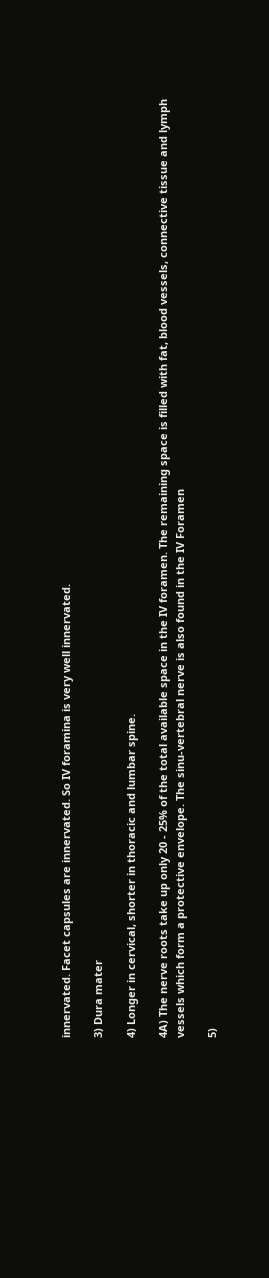innervated. Facet capsules are innervated. So IV foramina is very well innervated.

3) Dura mater

4) Longer in cervical, shorter in thoracic and lumbar spine.

4A) The nerve roots take up only 20 - 25% of the total available space in the IV foramen. The remaining space is filled with fat, blood vessels, connective tissue and lymph
vessels which form a protective envelope. The sinu-vertebral nerve is also found in the IV Foramen

5)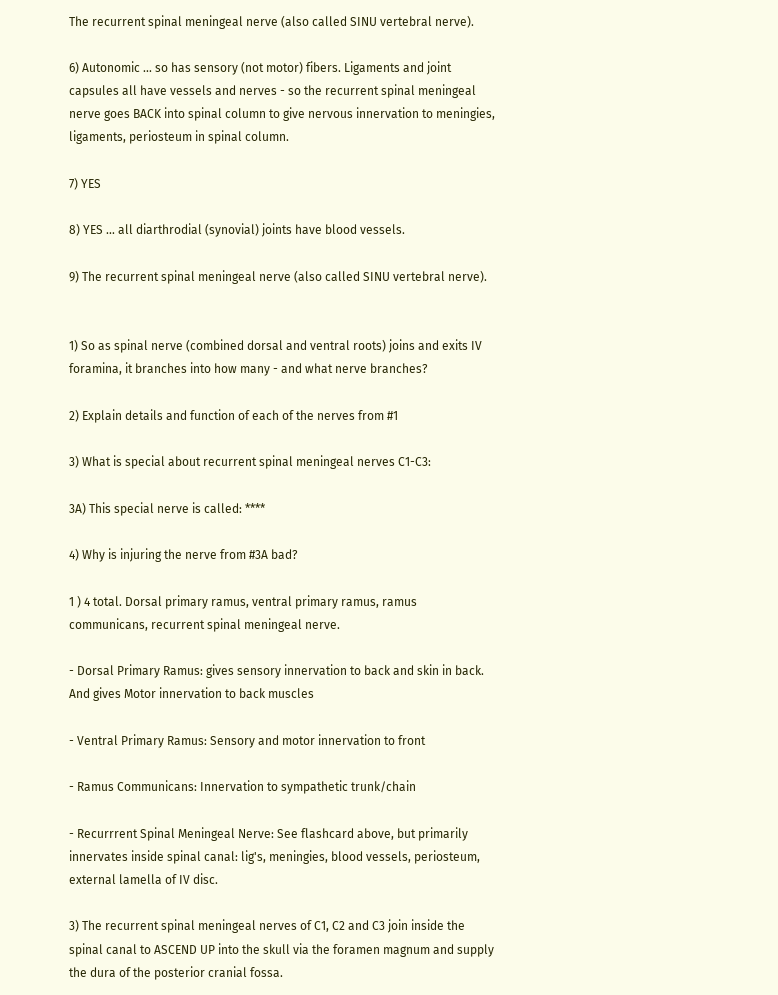The recurrent spinal meningeal nerve (also called SINU vertebral nerve).

6) Autonomic ... so has sensory (not motor) fibers. Ligaments and joint capsules all have vessels and nerves - so the recurrent spinal meningeal nerve goes BACK into spinal column to give nervous innervation to meningies, ligaments, periosteum in spinal column.

7) YES

8) YES ... all diarthrodial (synovial) joints have blood vessels.

9) The recurrent spinal meningeal nerve (also called SINU vertebral nerve).


1) So as spinal nerve (combined dorsal and ventral roots) joins and exits IV foramina, it branches into how many - and what nerve branches?

2) Explain details and function of each of the nerves from #1

3) What is special about recurrent spinal meningeal nerves C1-C3:

3A) This special nerve is called: ****

4) Why is injuring the nerve from #3A bad?

1 ) 4 total. Dorsal primary ramus, ventral primary ramus, ramus communicans, recurrent spinal meningeal nerve.

- Dorsal Primary Ramus: gives sensory innervation to back and skin in back. And gives Motor innervation to back muscles

- Ventral Primary Ramus: Sensory and motor innervation to front

- Ramus Communicans: Innervation to sympathetic trunk/chain

- Recurrrent Spinal Meningeal Nerve: See flashcard above, but primarily innervates inside spinal canal: lig's, meningies, blood vessels, periosteum, external lamella of IV disc.

3) The recurrent spinal meningeal nerves of C1, C2 and C3 join inside the spinal canal to ASCEND UP into the skull via the foramen magnum and supply the dura of the posterior cranial fossa.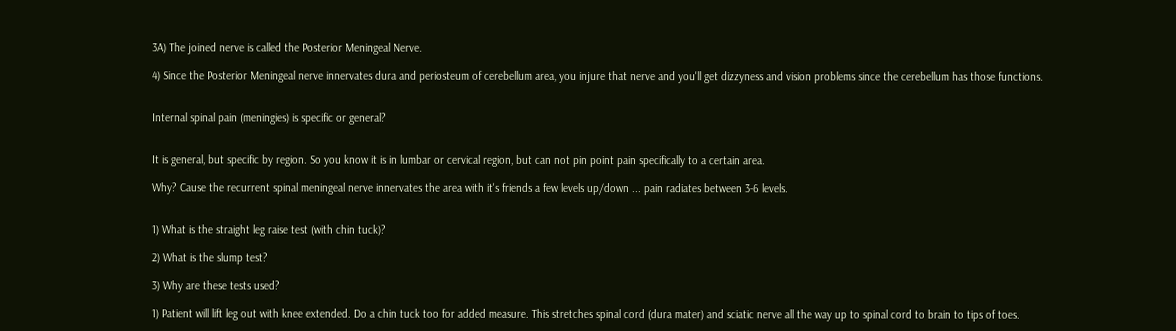3A) The joined nerve is called the Posterior Meningeal Nerve.

4) Since the Posterior Meningeal nerve innervates dura and periosteum of cerebellum area, you injure that nerve and you'll get dizzyness and vision problems since the cerebellum has those functions.


Internal spinal pain (meningies) is specific or general?


It is general, but specific by region. So you know it is in lumbar or cervical region, but can not pin point pain specifically to a certain area.

Why? Cause the recurrent spinal meningeal nerve innervates the area with it's friends a few levels up/down ... pain radiates between 3-6 levels.


1) What is the straight leg raise test (with chin tuck)?

2) What is the slump test?

3) Why are these tests used?

1) Patient will lift leg out with knee extended. Do a chin tuck too for added measure. This stretches spinal cord (dura mater) and sciatic nerve all the way up to spinal cord to brain to tips of toes.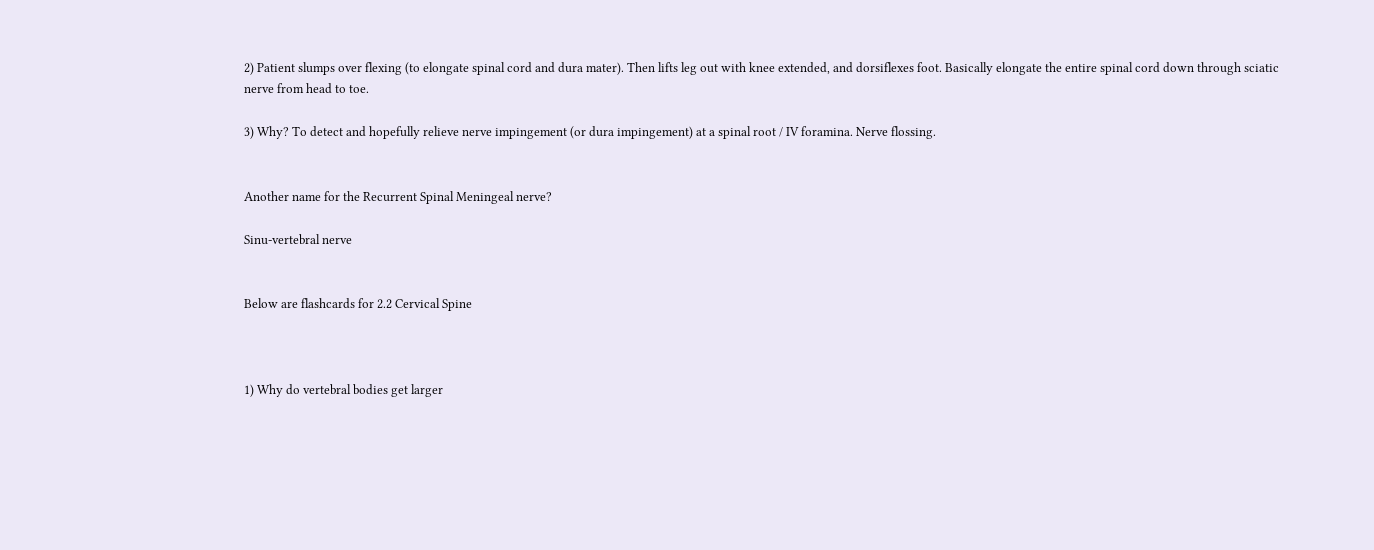2) Patient slumps over flexing (to elongate spinal cord and dura mater). Then lifts leg out with knee extended, and dorsiflexes foot. Basically elongate the entire spinal cord down through sciatic nerve from head to toe.

3) Why? To detect and hopefully relieve nerve impingement (or dura impingement) at a spinal root / IV foramina. Nerve flossing.


Another name for the Recurrent Spinal Meningeal nerve?

Sinu-vertebral nerve


Below are flashcards for 2.2 Cervical Spine



1) Why do vertebral bodies get larger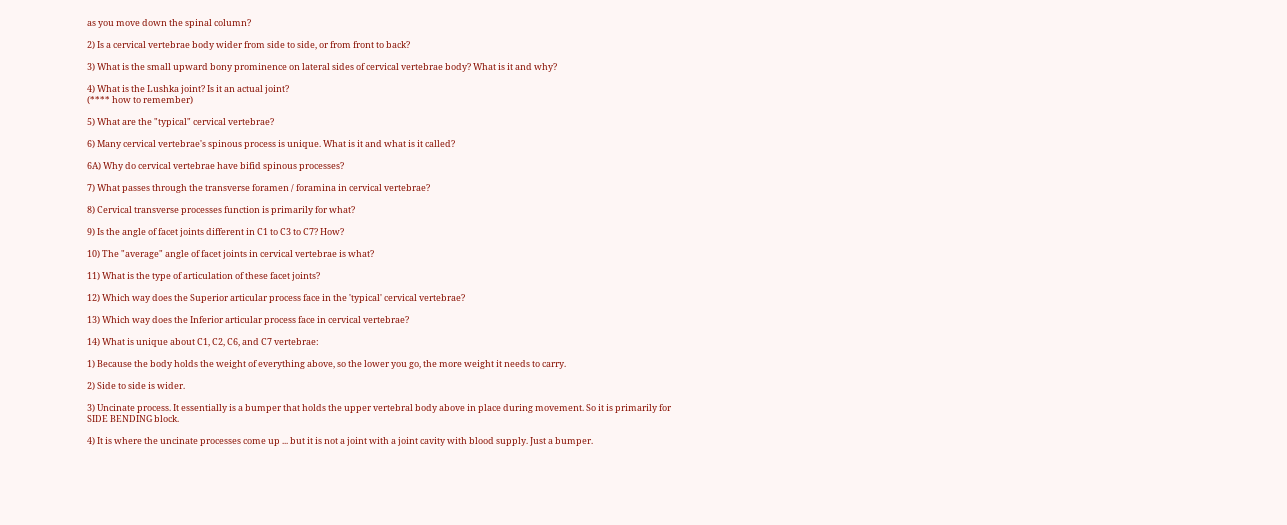as you move down the spinal column?

2) Is a cervical vertebrae body wider from side to side, or from front to back?

3) What is the small upward bony prominence on lateral sides of cervical vertebrae body? What is it and why?

4) What is the Lushka joint? Is it an actual joint?
(**** how to remember)

5) What are the "typical" cervical vertebrae?

6) Many cervical vertebrae's spinous process is unique. What is it and what is it called?

6A) Why do cervical vertebrae have bifid spinous processes?

7) What passes through the transverse foramen / foramina in cervical vertebrae?

8) Cervical transverse processes function is primarily for what?

9) Is the angle of facet joints different in C1 to C3 to C7? How?

10) The "average" angle of facet joints in cervical vertebrae is what?

11) What is the type of articulation of these facet joints?

12) Which way does the Superior articular process face in the 'typical' cervical vertebrae?

13) Which way does the Inferior articular process face in cervical vertebrae?

14) What is unique about C1, C2, C6, and C7 vertebrae:

1) Because the body holds the weight of everything above, so the lower you go, the more weight it needs to carry.

2) Side to side is wider.

3) Uncinate process. It essentially is a bumper that holds the upper vertebral body above in place during movement. So it is primarily for SIDE BENDING block.

4) It is where the uncinate processes come up ... but it is not a joint with a joint cavity with blood supply. Just a bumper.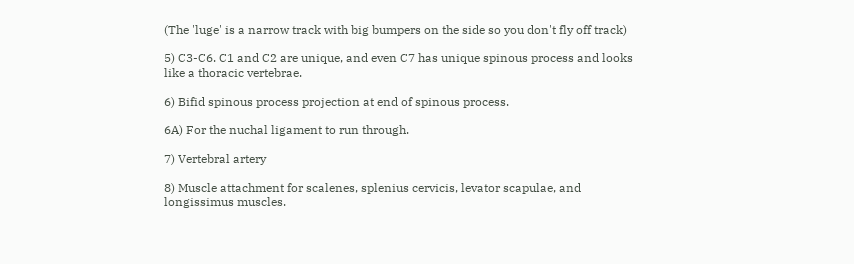(The 'luge' is a narrow track with big bumpers on the side so you don't fly off track)

5) C3-C6. C1 and C2 are unique, and even C7 has unique spinous process and looks like a thoracic vertebrae.

6) Bifid spinous process projection at end of spinous process.

6A) For the nuchal ligament to run through.

7) Vertebral artery

8) Muscle attachment for scalenes, splenius cervicis, levator scapulae, and longissimus muscles.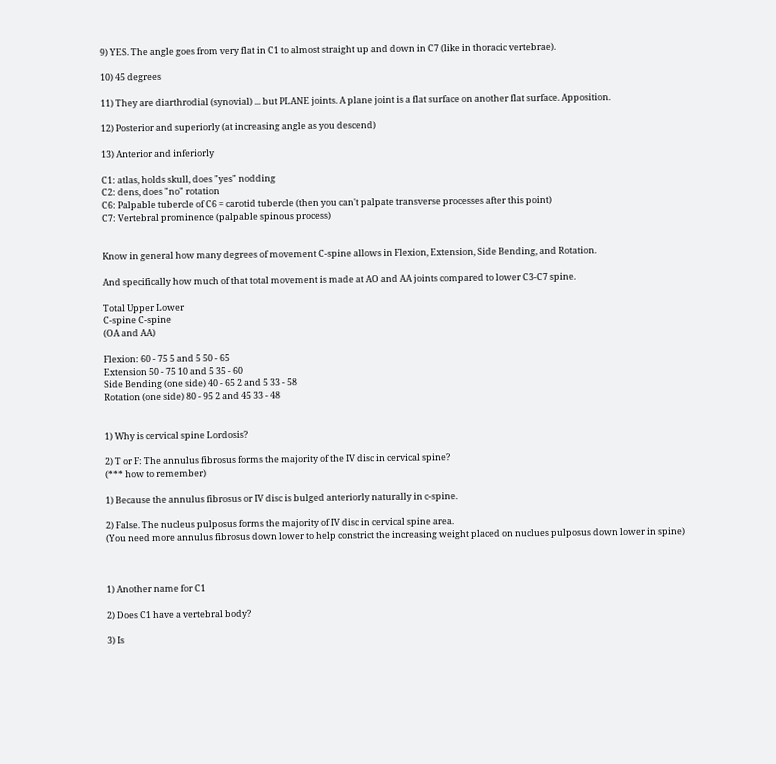9) YES. The angle goes from very flat in C1 to almost straight up and down in C7 (like in thoracic vertebrae).

10) 45 degrees

11) They are diarthrodial (synovial) ... but PLANE joints. A plane joint is a flat surface on another flat surface. Apposition.

12) Posterior and superiorly (at increasing angle as you descend)

13) Anterior and inferiorly

C1: atlas, holds skull, does "yes" nodding
C2: dens, does "no" rotation
C6: Palpable tubercle of C6 = carotid tubercle (then you can't palpate transverse processes after this point)
C7: Vertebral prominence (palpable spinous process)


Know in general how many degrees of movement C-spine allows in Flexion, Extension, Side Bending, and Rotation.

And specifically how much of that total movement is made at AO and AA joints compared to lower C3-C7 spine.

Total Upper Lower
C-spine C-spine
(OA and AA)

Flexion: 60 - 75 5 and 5 50 - 65
Extension 50 - 75 10 and 5 35 - 60
Side Bending (one side) 40 - 65 2 and 5 33 - 58
Rotation (one side) 80 - 95 2 and 45 33 - 48


1) Why is cervical spine Lordosis?

2) T or F: The annulus fibrosus forms the majority of the IV disc in cervical spine?
(*** how to remember)

1) Because the annulus fibrosus or IV disc is bulged anteriorly naturally in c-spine.

2) False. The nucleus pulposus forms the majority of IV disc in cervical spine area.
(You need more annulus fibrosus down lower to help constrict the increasing weight placed on nuclues pulposus down lower in spine)



1) Another name for C1

2) Does C1 have a vertebral body?

3) Is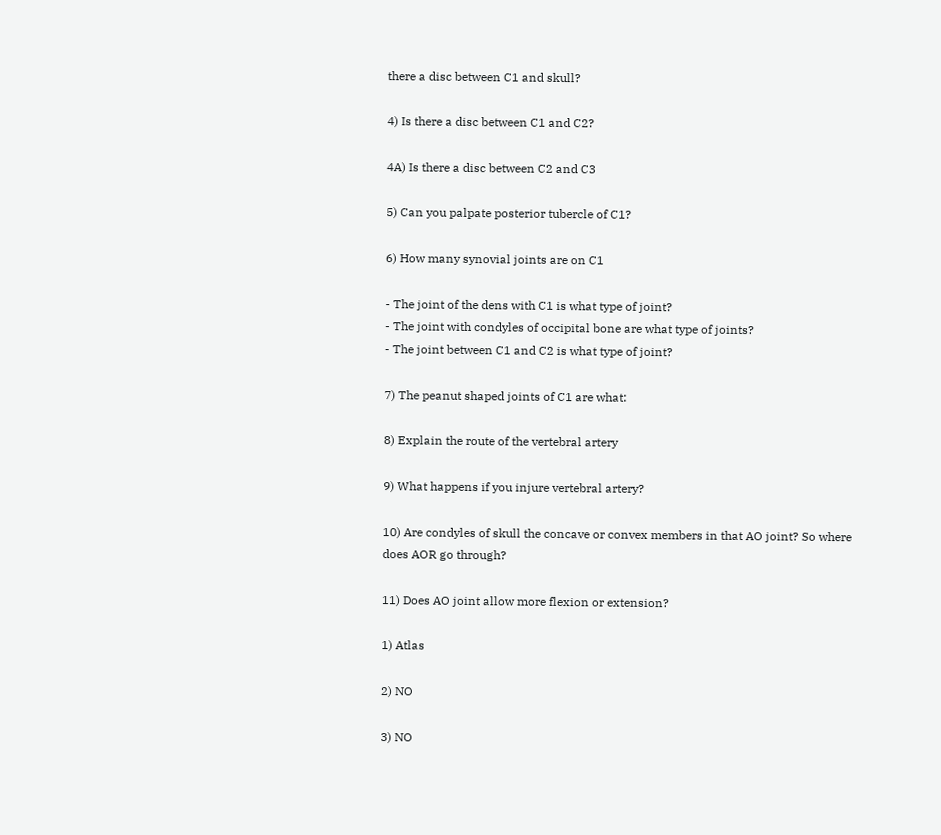there a disc between C1 and skull?

4) Is there a disc between C1 and C2?

4A) Is there a disc between C2 and C3

5) Can you palpate posterior tubercle of C1?

6) How many synovial joints are on C1

- The joint of the dens with C1 is what type of joint?
- The joint with condyles of occipital bone are what type of joints?
- The joint between C1 and C2 is what type of joint?

7) The peanut shaped joints of C1 are what:

8) Explain the route of the vertebral artery

9) What happens if you injure vertebral artery?

10) Are condyles of skull the concave or convex members in that AO joint? So where does AOR go through?

11) Does AO joint allow more flexion or extension?

1) Atlas

2) NO

3) NO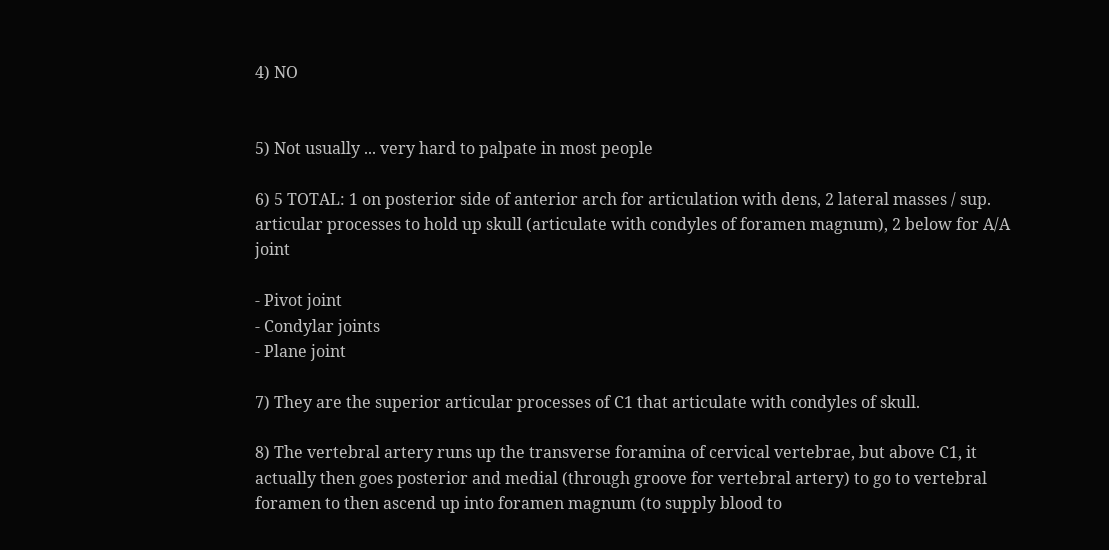4) NO


5) Not usually ... very hard to palpate in most people

6) 5 TOTAL: 1 on posterior side of anterior arch for articulation with dens, 2 lateral masses / sup. articular processes to hold up skull (articulate with condyles of foramen magnum), 2 below for A/A joint

- Pivot joint
- Condylar joints
- Plane joint

7) They are the superior articular processes of C1 that articulate with condyles of skull.

8) The vertebral artery runs up the transverse foramina of cervical vertebrae, but above C1, it actually then goes posterior and medial (through groove for vertebral artery) to go to vertebral foramen to then ascend up into foramen magnum (to supply blood to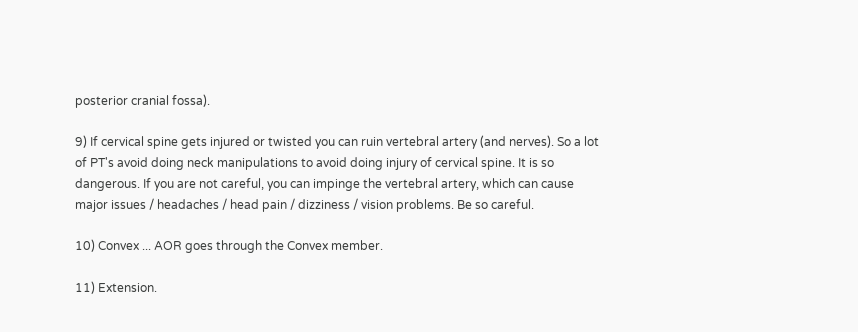posterior cranial fossa).

9) If cervical spine gets injured or twisted you can ruin vertebral artery (and nerves). So a lot of PT's avoid doing neck manipulations to avoid doing injury of cervical spine. It is so dangerous. If you are not careful, you can impinge the vertebral artery, which can cause major issues / headaches / head pain / dizziness / vision problems. Be so careful.

10) Convex ... AOR goes through the Convex member.

11) Extension.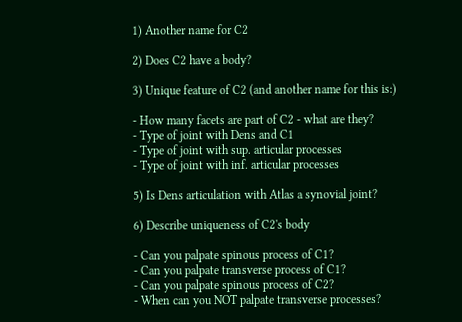1) Another name for C2

2) Does C2 have a body?

3) Unique feature of C2 (and another name for this is:)

- How many facets are part of C2 - what are they?
- Type of joint with Dens and C1
- Type of joint with sup. articular processes
- Type of joint with inf. articular processes

5) Is Dens articulation with Atlas a synovial joint?

6) Describe uniqueness of C2's body

- Can you palpate spinous process of C1?
- Can you palpate transverse process of C1?
- Can you palpate spinous process of C2?
- When can you NOT palpate transverse processes?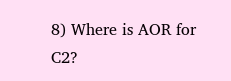8) Where is AOR for C2?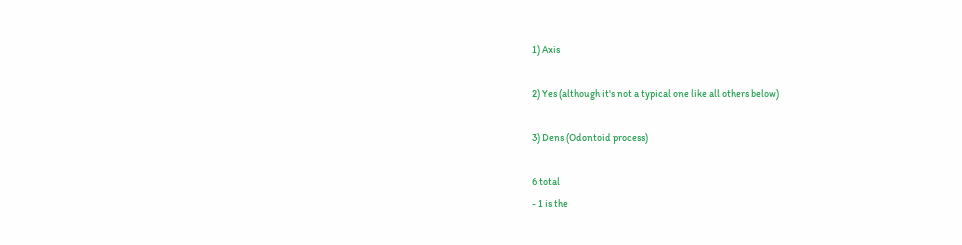1) Axis

2) Yes (although it's not a typical one like all others below)

3) Dens (Odontoid process)

6 total
- 1 is the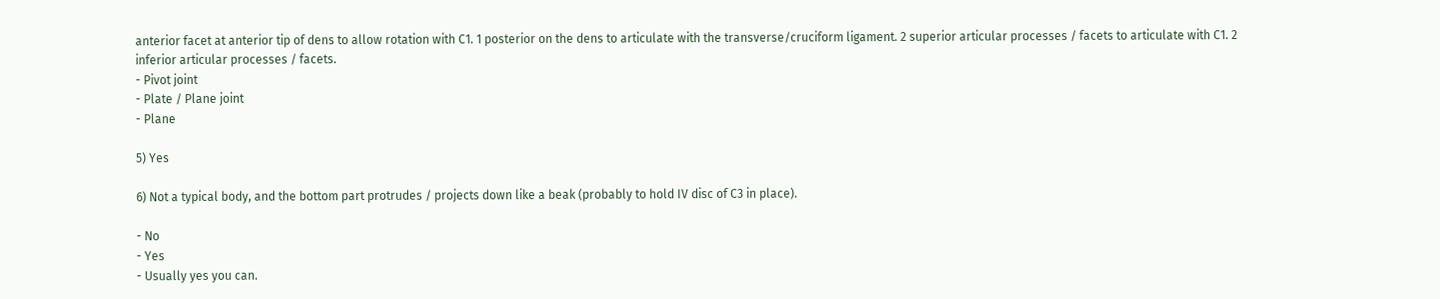anterior facet at anterior tip of dens to allow rotation with C1. 1 posterior on the dens to articulate with the transverse/cruciform ligament. 2 superior articular processes / facets to articulate with C1. 2 inferior articular processes / facets.
- Pivot joint
- Plate / Plane joint
- Plane

5) Yes

6) Not a typical body, and the bottom part protrudes / projects down like a beak (probably to hold IV disc of C3 in place).

- No
- Yes
- Usually yes you can.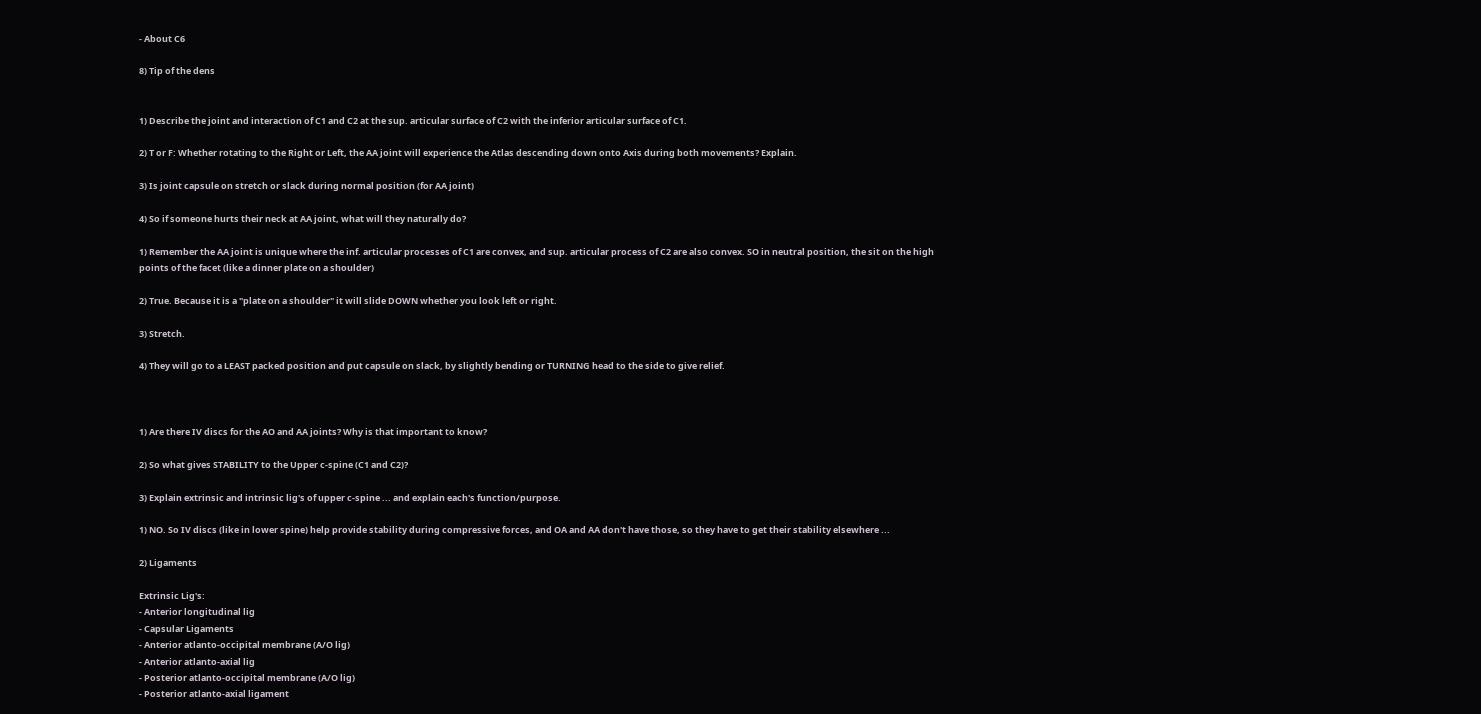- About C6

8) Tip of the dens


1) Describe the joint and interaction of C1 and C2 at the sup. articular surface of C2 with the inferior articular surface of C1.

2) T or F: Whether rotating to the Right or Left, the AA joint will experience the Atlas descending down onto Axis during both movements? Explain.

3) Is joint capsule on stretch or slack during normal position (for AA joint)

4) So if someone hurts their neck at AA joint, what will they naturally do?

1) Remember the AA joint is unique where the inf. articular processes of C1 are convex, and sup. articular process of C2 are also convex. SO in neutral position, the sit on the high points of the facet (like a dinner plate on a shoulder)

2) True. Because it is a "plate on a shoulder" it will slide DOWN whether you look left or right.

3) Stretch.

4) They will go to a LEAST packed position and put capsule on slack, by slightly bending or TURNING head to the side to give relief.



1) Are there IV discs for the AO and AA joints? Why is that important to know?

2) So what gives STABILITY to the Upper c-spine (C1 and C2)?

3) Explain extrinsic and intrinsic lig's of upper c-spine ... and explain each's function/purpose.

1) NO. So IV discs (like in lower spine) help provide stability during compressive forces, and OA and AA don't have those, so they have to get their stability elsewhere ...

2) Ligaments

Extrinsic Lig's:
- Anterior longitudinal lig
- Capsular Ligaments
- Anterior atlanto-occipital membrane (A/O lig)
- Anterior atlanto-axial lig
- Posterior atlanto-occipital membrane (A/O lig)
- Posterior atlanto-axial ligament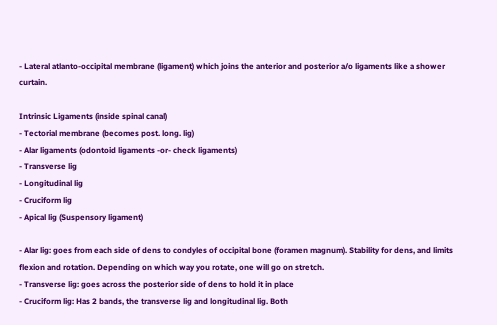- Lateral atlanto-occipital membrane (ligament) which joins the anterior and posterior a/o ligaments like a shower curtain.

Intrinsic Ligaments (inside spinal canal)
- Tectorial membrane (becomes post. long. lig)
- Alar ligaments (odontoid ligaments -or- check ligaments)
- Transverse lig
- Longitudinal lig
- Cruciform lig
- Apical lig (Suspensory ligament)

- Alar lig: goes from each side of dens to condyles of occipital bone (foramen magnum). Stability for dens, and limits flexion and rotation. Depending on which way you rotate, one will go on stretch.
- Transverse lig: goes across the posterior side of dens to hold it in place
- Cruciform lig: Has 2 bands, the transverse lig and longitudinal lig. Both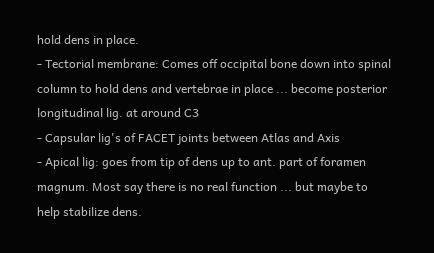hold dens in place.
- Tectorial membrane: Comes off occipital bone down into spinal column to hold dens and vertebrae in place ... become posterior longitudinal lig. at around C3
- Capsular lig's of FACET joints between Atlas and Axis
- Apical lig: goes from tip of dens up to ant. part of foramen magnum. Most say there is no real function ... but maybe to help stabilize dens.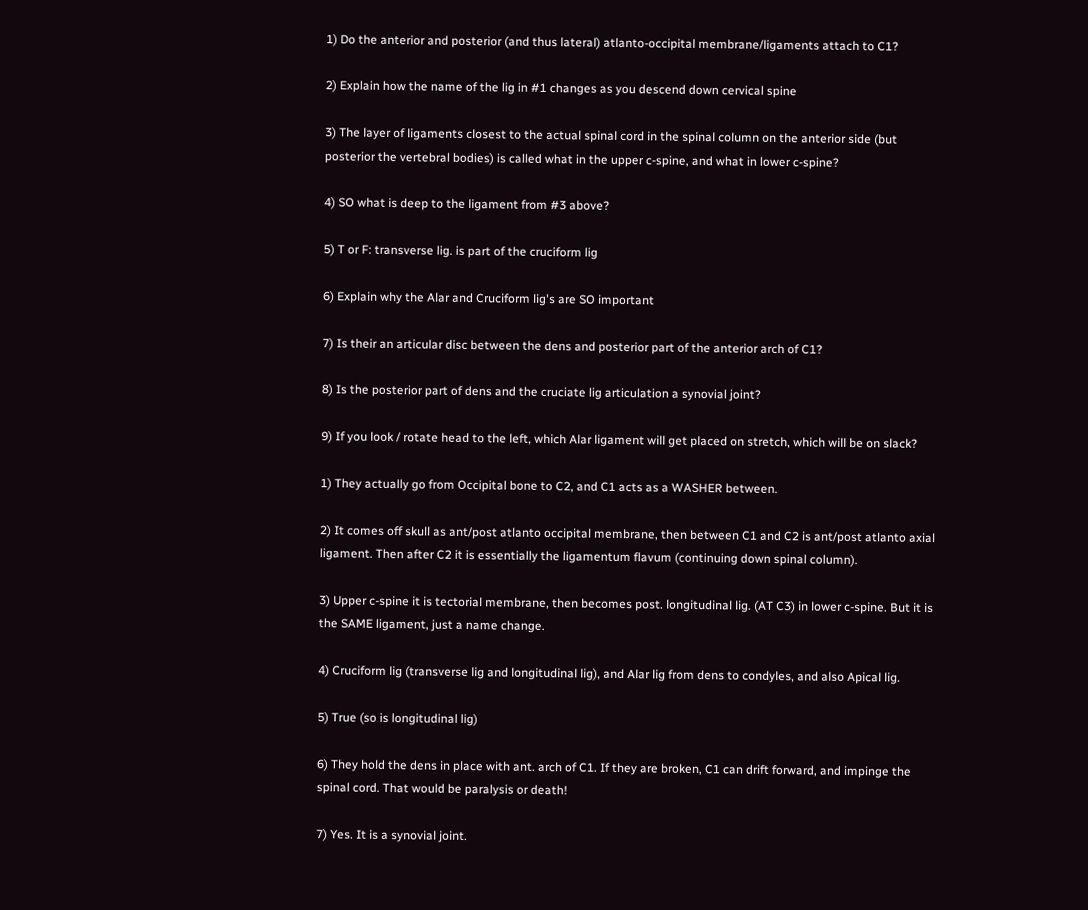1) Do the anterior and posterior (and thus lateral) atlanto-occipital membrane/ligaments attach to C1?

2) Explain how the name of the lig in #1 changes as you descend down cervical spine

3) The layer of ligaments closest to the actual spinal cord in the spinal column on the anterior side (but posterior the vertebral bodies) is called what in the upper c-spine, and what in lower c-spine?

4) SO what is deep to the ligament from #3 above?

5) T or F: transverse lig. is part of the cruciform lig

6) Explain why the Alar and Cruciform lig's are SO important

7) Is their an articular disc between the dens and posterior part of the anterior arch of C1?

8) Is the posterior part of dens and the cruciate lig articulation a synovial joint?

9) If you look / rotate head to the left, which Alar ligament will get placed on stretch, which will be on slack?

1) They actually go from Occipital bone to C2, and C1 acts as a WASHER between.

2) It comes off skull as ant/post atlanto occipital membrane, then between C1 and C2 is ant/post atlanto axial ligament. Then after C2 it is essentially the ligamentum flavum (continuing down spinal column).

3) Upper c-spine it is tectorial membrane, then becomes post. longitudinal lig. (AT C3) in lower c-spine. But it is the SAME ligament, just a name change.

4) Cruciform lig (transverse lig and longitudinal lig), and Alar lig from dens to condyles, and also Apical lig.

5) True (so is longitudinal lig)

6) They hold the dens in place with ant. arch of C1. If they are broken, C1 can drift forward, and impinge the spinal cord. That would be paralysis or death!

7) Yes. It is a synovial joint.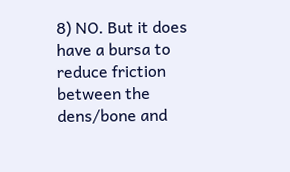8) NO. But it does have a bursa to reduce friction between the dens/bone and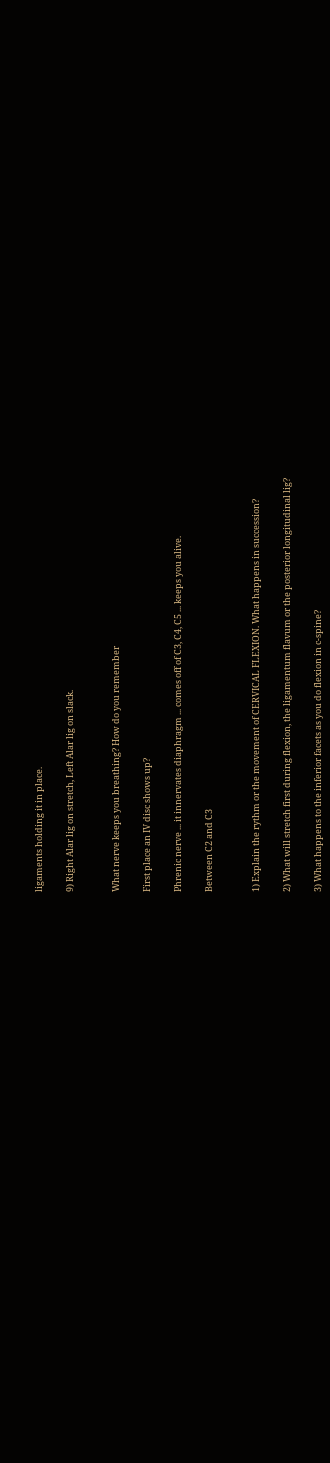ligaments holding it in place.

9) Right Alar lig on stretch, Left Alar lig on slack.


What nerve keeps you breathing? How do you remember

First place an IV disc shows up?

Phrenic nerve ... it innervates diaphragm ... comes off of C3, C4, C5 ... keeps you alive.

Between C2 and C3


1) Explain the rythm or the movement of CERVICAL FLEXION. What happens in succession?

2) What will stretch first during flexion, the ligamentum flavum or the posterior longitudinal lig?

3) What happens to the inferior facets as you do flexion in c-spine?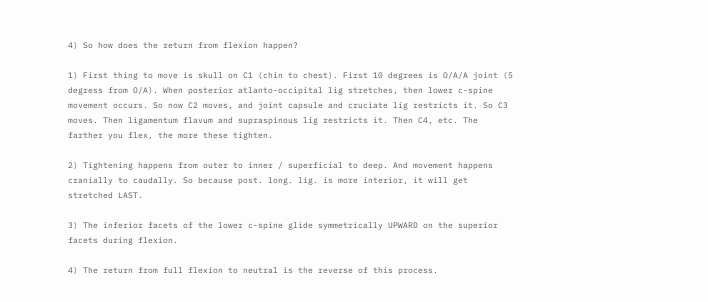4) So how does the return from flexion happen?

1) First thing to move is skull on C1 (chin to chest). First 10 degrees is O/A/A joint (5 degress from O/A). When posterior atlanto-occipital lig stretches, then lower c-spine movement occurs. So now C2 moves, and joint capsule and cruciate lig restricts it. So C3 moves. Then ligamentum flavum and supraspinous lig restricts it. Then C4, etc. The farther you flex, the more these tighten.

2) Tightening happens from outer to inner / superficial to deep. And movement happens cranially to caudally. So because post. long. lig. is more interior, it will get stretched LAST.

3) The inferior facets of the lower c-spine glide symmetrically UPWARD on the superior facets during flexion.

4) The return from full flexion to neutral is the reverse of this process.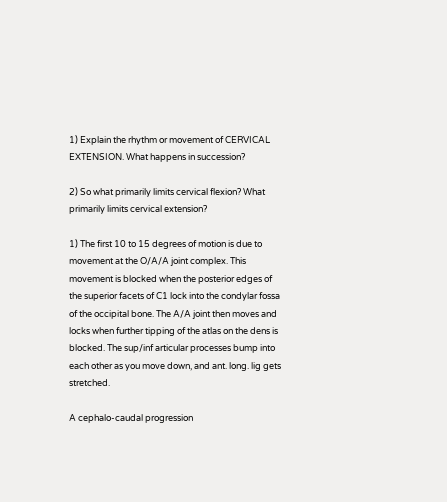1) Explain the rhythm or movement of CERVICAL EXTENSION. What happens in succession?

2) So what primarily limits cervical flexion? What primarily limits cervical extension?

1) The first 10 to 15 degrees of motion is due to movement at the O/A/A joint complex. This movement is blocked when the posterior edges of the superior facets of C1 lock into the condylar fossa of the occipital bone. The A/A joint then moves and locks when further tipping of the atlas on the dens is blocked. The sup/inf articular processes bump into each other as you move down, and ant. long. lig gets stretched.

A cephalo-caudal progression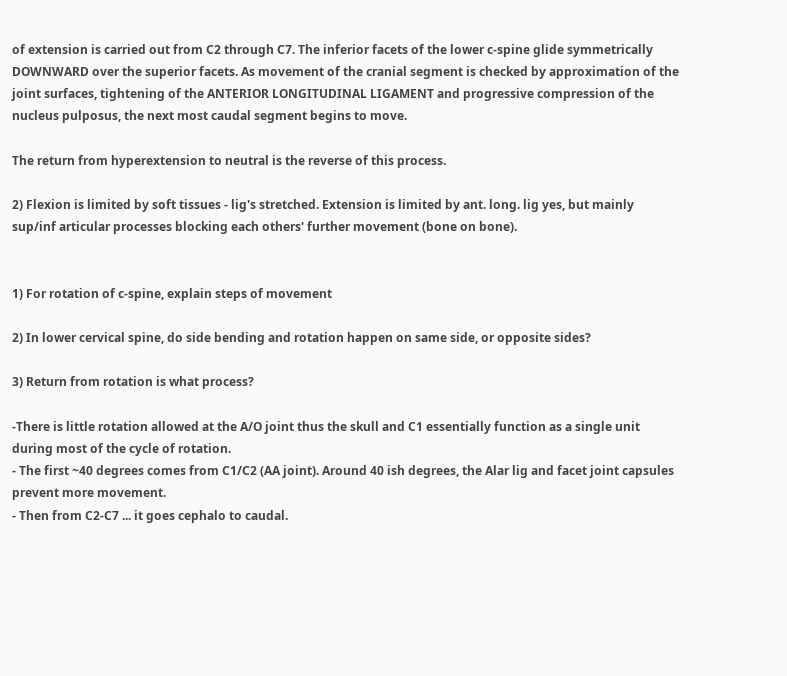of extension is carried out from C2 through C7. The inferior facets of the lower c-spine glide symmetrically DOWNWARD over the superior facets. As movement of the cranial segment is checked by approximation of the joint surfaces, tightening of the ANTERIOR LONGITUDINAL LIGAMENT and progressive compression of the nucleus pulposus, the next most caudal segment begins to move.

The return from hyperextension to neutral is the reverse of this process.

2) Flexion is limited by soft tissues - lig's stretched. Extension is limited by ant. long. lig yes, but mainly sup/inf articular processes blocking each others' further movement (bone on bone).


1) For rotation of c-spine, explain steps of movement

2) In lower cervical spine, do side bending and rotation happen on same side, or opposite sides?

3) Return from rotation is what process?

-There is little rotation allowed at the A/O joint thus the skull and C1 essentially function as a single unit during most of the cycle of rotation.
- The first ~40 degrees comes from C1/C2 (AA joint). Around 40 ish degrees, the Alar lig and facet joint capsules prevent more movement.
- Then from C2-C7 ... it goes cephalo to caudal.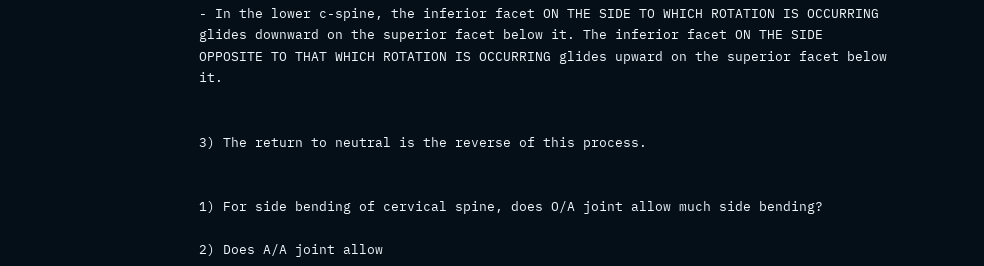- In the lower c-spine, the inferior facet ON THE SIDE TO WHICH ROTATION IS OCCURRING glides downward on the superior facet below it. The inferior facet ON THE SIDE OPPOSITE TO THAT WHICH ROTATION IS OCCURRING glides upward on the superior facet below it.


3) The return to neutral is the reverse of this process.


1) For side bending of cervical spine, does O/A joint allow much side bending?

2) Does A/A joint allow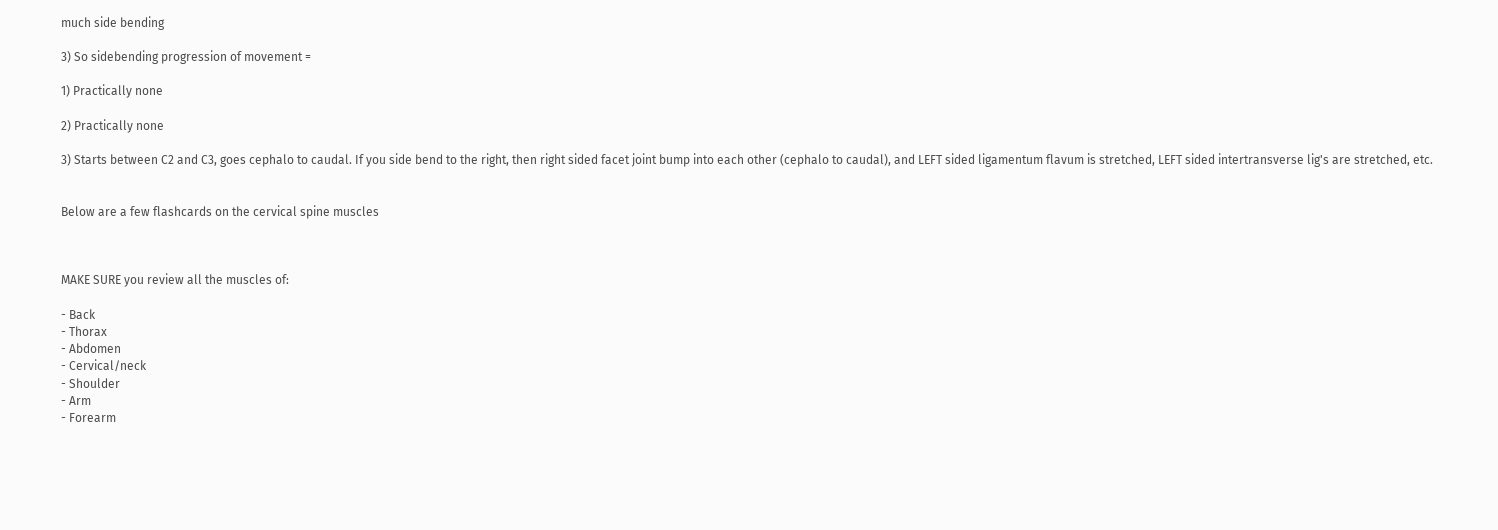much side bending

3) So sidebending progression of movement =

1) Practically none

2) Practically none

3) Starts between C2 and C3, goes cephalo to caudal. If you side bend to the right, then right sided facet joint bump into each other (cephalo to caudal), and LEFT sided ligamentum flavum is stretched, LEFT sided intertransverse lig's are stretched, etc.


Below are a few flashcards on the cervical spine muscles



MAKE SURE you review all the muscles of:

- Back
- Thorax
- Abdomen
- Cervical/neck
- Shoulder
- Arm
- Forearm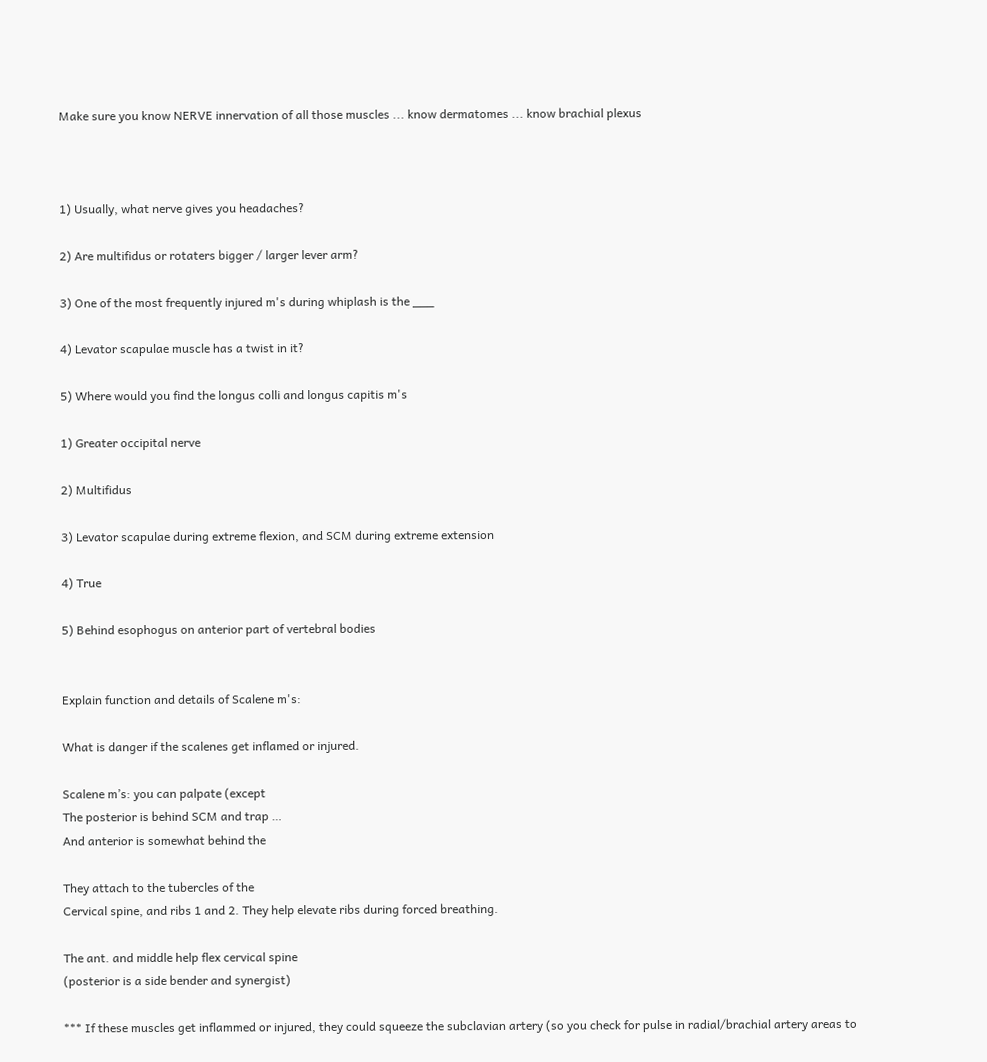Make sure you know NERVE innervation of all those muscles ... know dermatomes ... know brachial plexus



1) Usually, what nerve gives you headaches?

2) Are multifidus or rotaters bigger / larger lever arm?

3) One of the most frequently injured m's during whiplash is the ___

4) Levator scapulae muscle has a twist in it?

5) Where would you find the longus colli and longus capitis m's

1) Greater occipital nerve

2) Multifidus

3) Levator scapulae during extreme flexion, and SCM during extreme extension

4) True

5) Behind esophogus on anterior part of vertebral bodies


Explain function and details of Scalene m's:

What is danger if the scalenes get inflamed or injured.

Scalene m’s: you can palpate (except
The posterior is behind SCM and trap …
And anterior is somewhat behind the

They attach to the tubercles of the
Cervical spine, and ribs 1 and 2. They help elevate ribs during forced breathing.

The ant. and middle help flex cervical spine
(posterior is a side bender and synergist)

*** If these muscles get inflammed or injured, they could squeeze the subclavian artery (so you check for pulse in radial/brachial artery areas to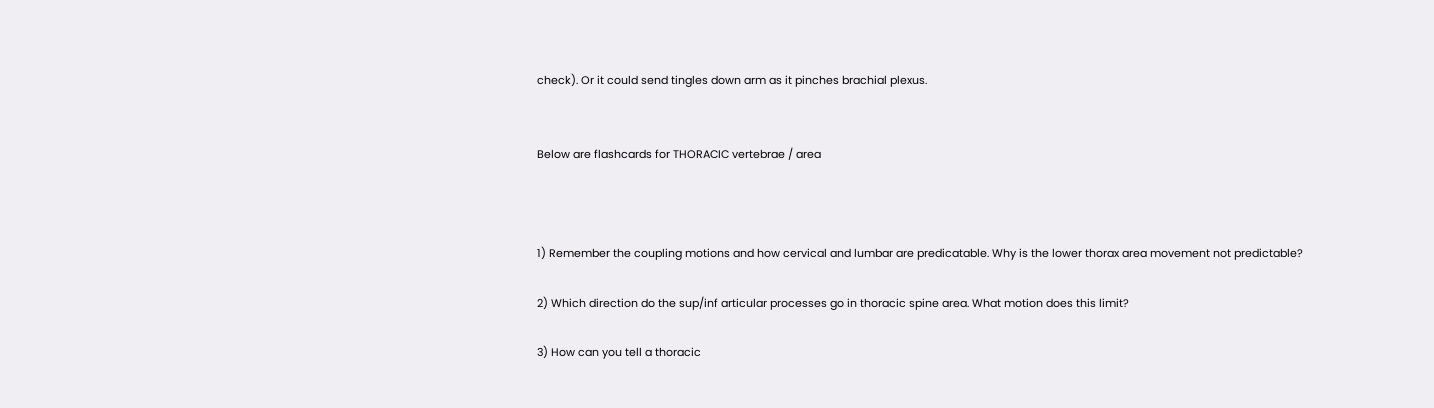check). Or it could send tingles down arm as it pinches brachial plexus.


Below are flashcards for THORACIC vertebrae / area



1) Remember the coupling motions and how cervical and lumbar are predicatable. Why is the lower thorax area movement not predictable?

2) Which direction do the sup/inf articular processes go in thoracic spine area. What motion does this limit?

3) How can you tell a thoracic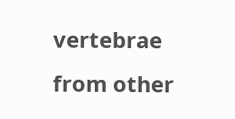vertebrae from other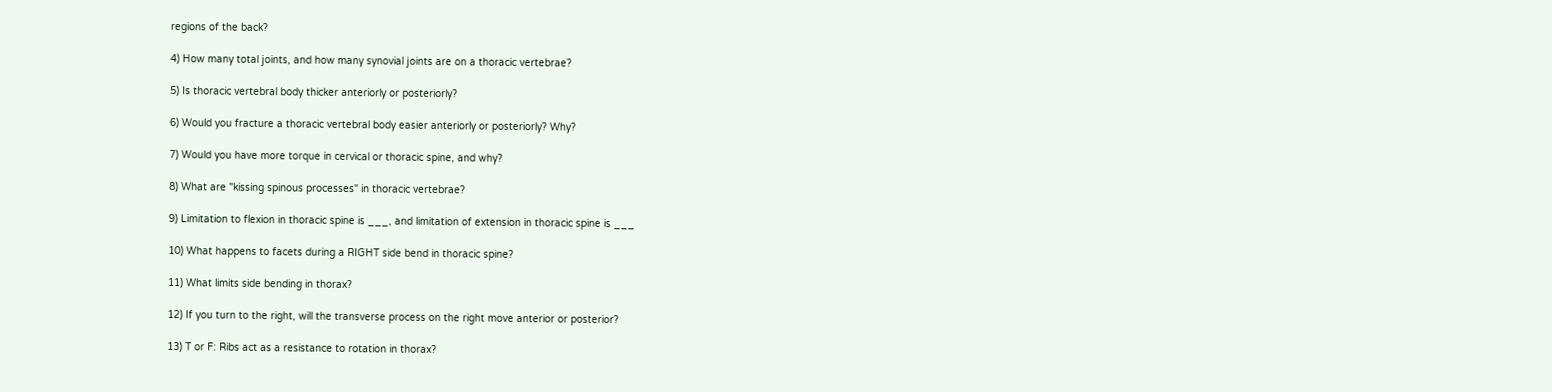regions of the back?

4) How many total joints, and how many synovial joints are on a thoracic vertebrae?

5) Is thoracic vertebral body thicker anteriorly or posteriorly?

6) Would you fracture a thoracic vertebral body easier anteriorly or posteriorly? Why?

7) Would you have more torque in cervical or thoracic spine, and why?

8) What are "kissing spinous processes" in thoracic vertebrae?

9) Limitation to flexion in thoracic spine is ___, and limitation of extension in thoracic spine is ___

10) What happens to facets during a RIGHT side bend in thoracic spine?

11) What limits side bending in thorax?

12) If you turn to the right, will the transverse process on the right move anterior or posterior?

13) T or F: Ribs act as a resistance to rotation in thorax?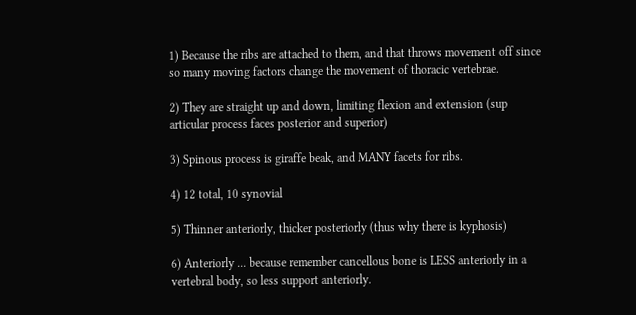1) Because the ribs are attached to them, and that throws movement off since so many moving factors change the movement of thoracic vertebrae.

2) They are straight up and down, limiting flexion and extension (sup articular process faces posterior and superior)

3) Spinous process is giraffe beak, and MANY facets for ribs.

4) 12 total, 10 synovial

5) Thinner anteriorly, thicker posteriorly (thus why there is kyphosis)

6) Anteriorly ... because remember cancellous bone is LESS anteriorly in a vertebral body, so less support anteriorly.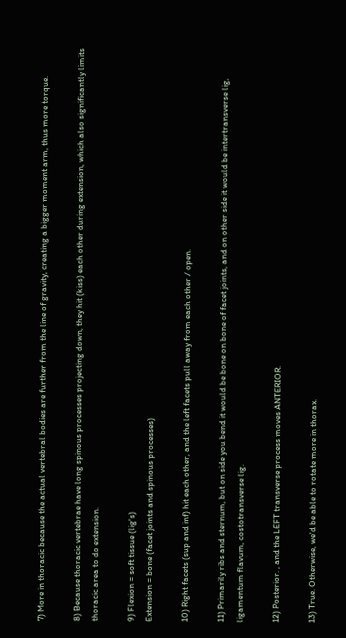7) More in thoracic because the actual vertebral bodies are further from the line of gravity, creating a bigger moment arm, thus more torque.

8) Because thoracic vertebrae have long spinous processes projecting down, they hit (kiss) each other during extension, which also significantly limits thoracic area to do extension.

9) Flexion = soft tissue (lig's)
Extension = bone (facet joints and spinous processes)

10) Right facets (sup and inf) hit each other, and the left facets pull away from each other / open.

11) Primarily ribs and sternum, but on side you bend it would be bone on bone of facet joints, and on other side it would be intertransverse lig, ligamentum flavum, costotransverse lig.

12) Posterior. , and the LEFT transverse process moves ANTERIOR.

13) True. Otherwise, we'd be able to rotate more in thorax.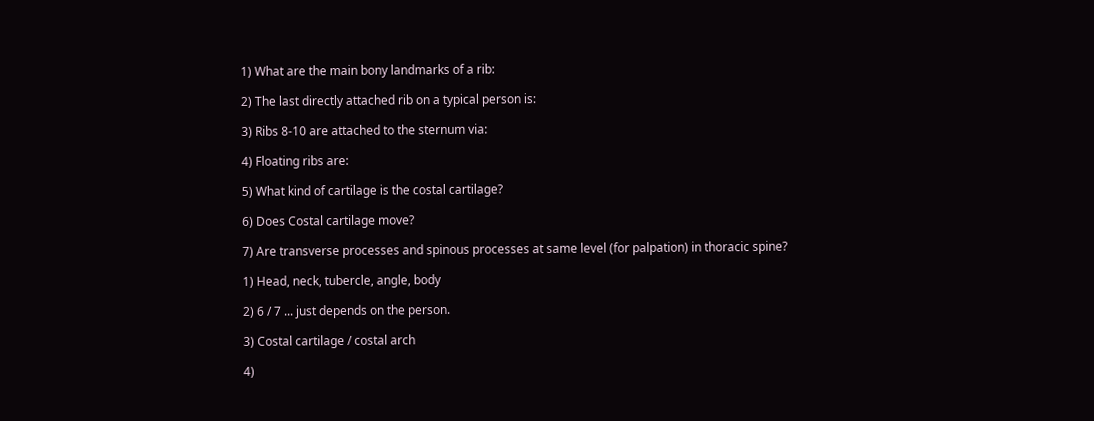1) What are the main bony landmarks of a rib:

2) The last directly attached rib on a typical person is:

3) Ribs 8-10 are attached to the sternum via:

4) Floating ribs are:

5) What kind of cartilage is the costal cartilage?

6) Does Costal cartilage move?

7) Are transverse processes and spinous processes at same level (for palpation) in thoracic spine?

1) Head, neck, tubercle, angle, body

2) 6 / 7 ... just depends on the person.

3) Costal cartilage / costal arch

4)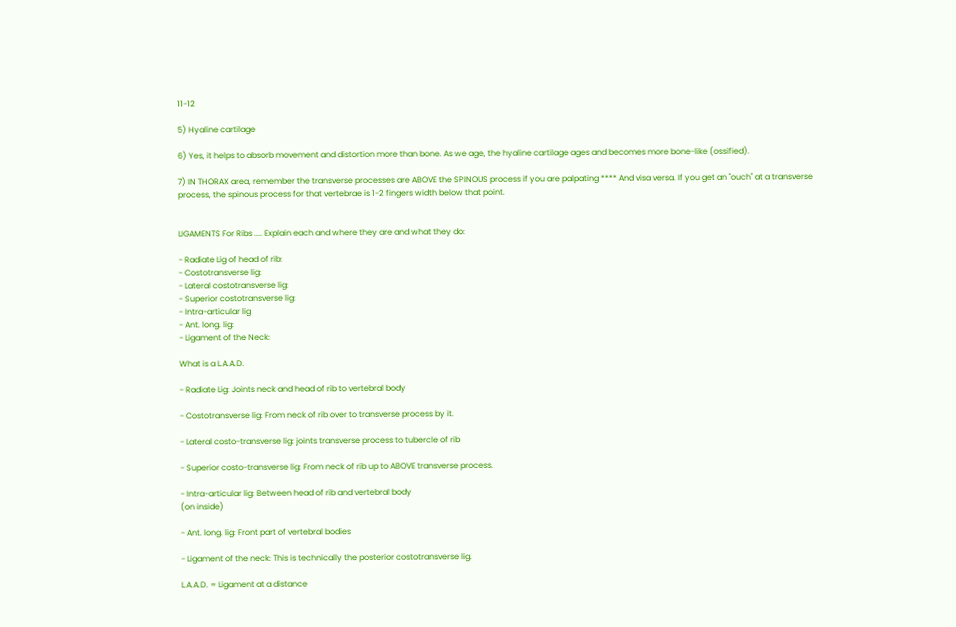11-12

5) Hyaline cartilage

6) Yes, it helps to absorb movement and distortion more than bone. As we age, the hyaline cartilage ages and becomes more bone-like (ossified).

7) IN THORAX area, remember the transverse processes are ABOVE the SPINOUS process if you are palpating **** And visa versa. If you get an "ouch" at a transverse process, the spinous process for that vertebrae is 1-2 fingers width below that point.


LIGAMENTS For Ribs .... Explain each and where they are and what they do:

- Radiate Lig of head of rib:
- Costotransverse lig:
- Lateral costotransverse lig:
- Superior costotransverse lig:
- Intra-articular lig
- Ant. long. lig:
- Ligament of the Neck:

What is a L.A.A.D.

- Radiate Lig: Joints neck and head of rib to vertebral body

- Costotransverse lig: From neck of rib over to transverse process by it.

- Lateral costo-transverse lig: joints transverse process to tubercle of rib

- Superior costo-transverse lig: From neck of rib up to ABOVE transverse process.

- Intra-articular lig: Between head of rib and vertebral body
(on inside)

- Ant. long. lig: Front part of vertebral bodies

- Ligament of the neck: This is technically the posterior costotransverse lig.

L.A.A.D. = Ligament at a distance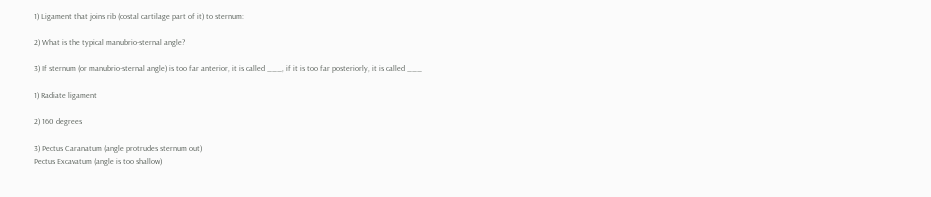1) Ligament that joins rib (costal cartilage part of it) to sternum:

2) What is the typical manubrio-sternal angle?

3) If sternum (or manubrio-sternal angle) is too far anterior, it is called ___, if it is too far posteriorly, it is called ___

1) Radiate ligament

2) 160 degrees

3) Pectus Caranatum (angle protrudes sternum out)
Pectus Excavatum (angle is too shallow)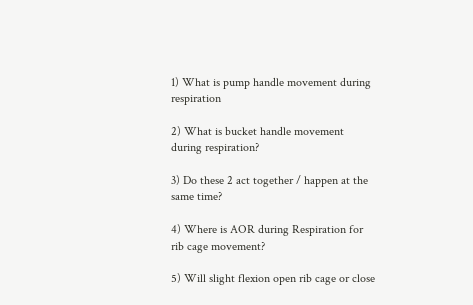1) What is pump handle movement during respiration

2) What is bucket handle movement during respiration?

3) Do these 2 act together / happen at the same time?

4) Where is AOR during Respiration for rib cage movement?

5) Will slight flexion open rib cage or close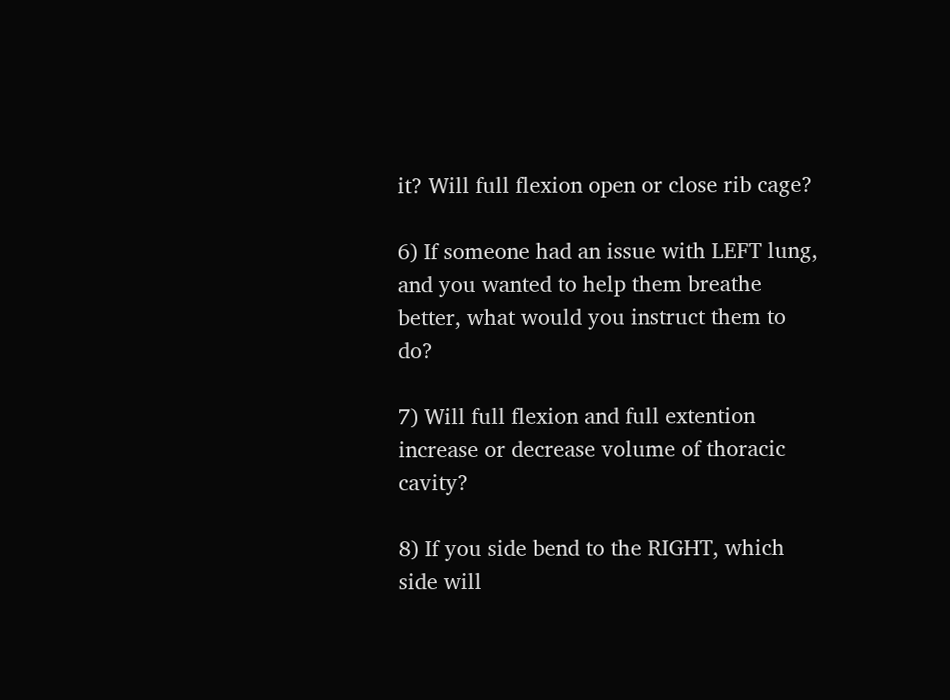it? Will full flexion open or close rib cage?

6) If someone had an issue with LEFT lung, and you wanted to help them breathe better, what would you instruct them to do?

7) Will full flexion and full extention increase or decrease volume of thoracic cavity?

8) If you side bend to the RIGHT, which side will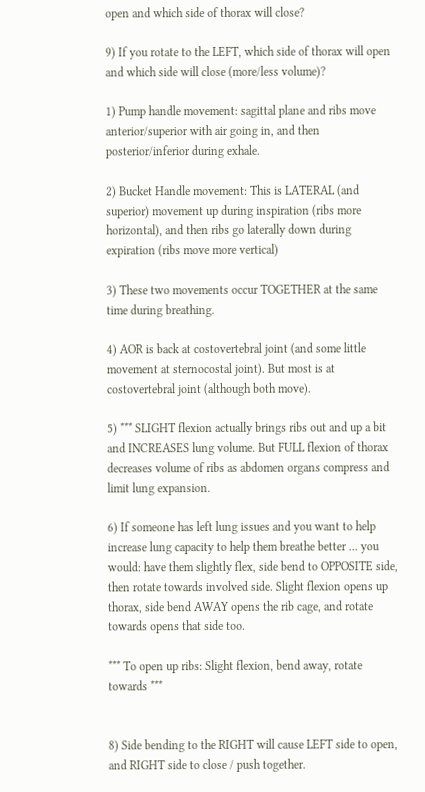open and which side of thorax will close?

9) If you rotate to the LEFT, which side of thorax will open and which side will close (more/less volume)?

1) Pump handle movement: sagittal plane and ribs move anterior/superior with air going in, and then posterior/inferior during exhale.

2) Bucket Handle movement: This is LATERAL (and superior) movement up during inspiration (ribs more horizontal), and then ribs go laterally down during expiration (ribs move more vertical)

3) These two movements occur TOGETHER at the same time during breathing.

4) AOR is back at costovertebral joint (and some little movement at sternocostal joint). But most is at costovertebral joint (although both move).

5) *** SLIGHT flexion actually brings ribs out and up a bit and INCREASES lung volume. But FULL flexion of thorax decreases volume of ribs as abdomen organs compress and limit lung expansion.

6) If someone has left lung issues and you want to help increase lung capacity to help them breathe better … you would: have them slightly flex, side bend to OPPOSITE side, then rotate towards involved side. Slight flexion opens up thorax, side bend AWAY opens the rib cage, and rotate towards opens that side too.

*** To open up ribs: Slight flexion, bend away, rotate towards ***


8) Side bending to the RIGHT will cause LEFT side to open, and RIGHT side to close / push together.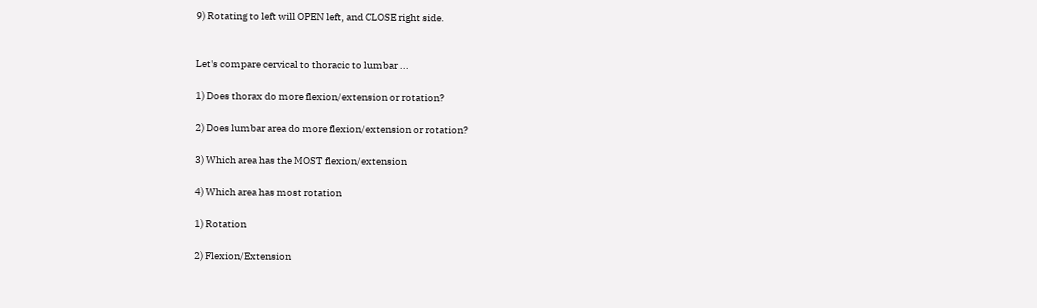9) Rotating to left will OPEN left, and CLOSE right side.


Let's compare cervical to thoracic to lumbar ...

1) Does thorax do more flexion/extension or rotation?

2) Does lumbar area do more flexion/extension or rotation?

3) Which area has the MOST flexion/extension

4) Which area has most rotation

1) Rotation

2) Flexion/Extension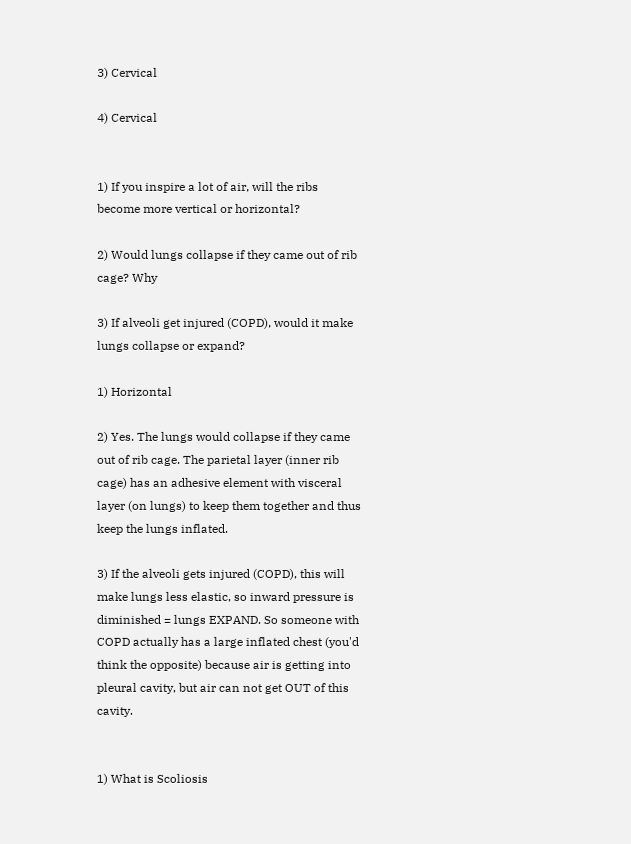3) Cervical

4) Cervical


1) If you inspire a lot of air, will the ribs become more vertical or horizontal?

2) Would lungs collapse if they came out of rib cage? Why

3) If alveoli get injured (COPD), would it make lungs collapse or expand?

1) Horizontal

2) Yes. The lungs would collapse if they came out of rib cage. The parietal layer (inner rib cage) has an adhesive element with visceral layer (on lungs) to keep them together and thus keep the lungs inflated.

3) If the alveoli gets injured (COPD), this will make lungs less elastic, so inward pressure is diminished = lungs EXPAND. So someone with COPD actually has a large inflated chest (you'd think the opposite) because air is getting into pleural cavity, but air can not get OUT of this cavity.


1) What is Scoliosis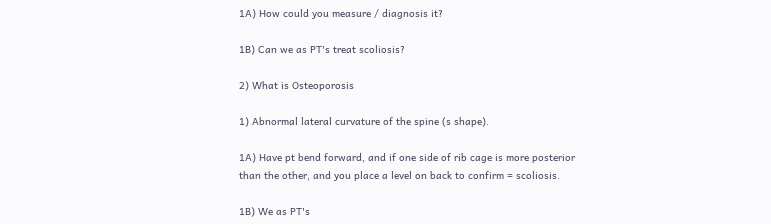1A) How could you measure / diagnosis it?

1B) Can we as PT's treat scoliosis?

2) What is Osteoporosis

1) Abnormal lateral curvature of the spine (s shape).

1A) Have pt bend forward, and if one side of rib cage is more posterior than the other, and you place a level on back to confirm = scoliosis.

1B) We as PT's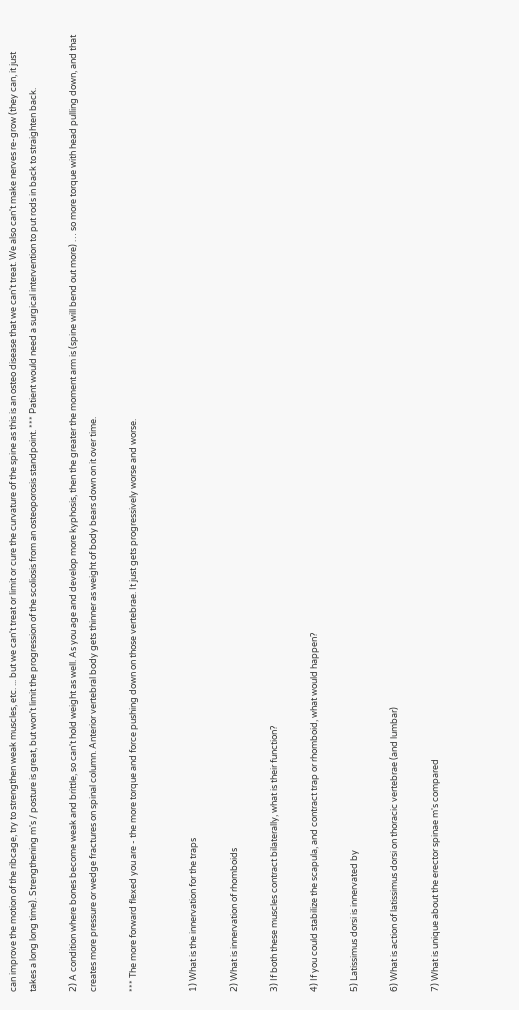can improve the motion of the ribcage, try to strengthen weak muscles, etc. ... but we can't treat or limit or cure the curvature of the spine as this is an osteo disease that we can't treat. We also can't make nerves re-grow (they can, it just takes a long long time). Strengthening m's / posture is great, but won't limit the progression of the scoliosis from an osteoporosis standpoint. *** Patient would need a surgical intervention to put rods in back to straighten back.

2) A condition where bones become weak and brittle, so can't hold weight as well. As you age and develop more kyphosis, then the greater the moment arm is (spine will bend out more) … so more torque with head pulling down, and that creates more pressure or wedge fractures on spinal column. Anterior vertebral body gets thinner as weight of body bears down on it over time.

*** The more forward flexed you are - the more torque and force pushing down on those vertebrae. It just gets progressively worse and worse.


1) What is the innervation for the traps

2) What is innervation of rhomboids

3) If both these muscles contract bilaterally, what is their function?

4) If you could stabilize the scapula, and contract trap or rhomboid, what would happen?

5) Latissimus dorsi is innervated by

6) What is action of latissimus dorsi on thoracic vertebrae (and lumbar)

7) What is unique about the erector spinae m's compared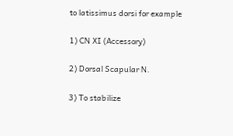to latissimus dorsi for example

1) CN XI (Accessory)

2) Dorsal Scapular N.

3) To stabilize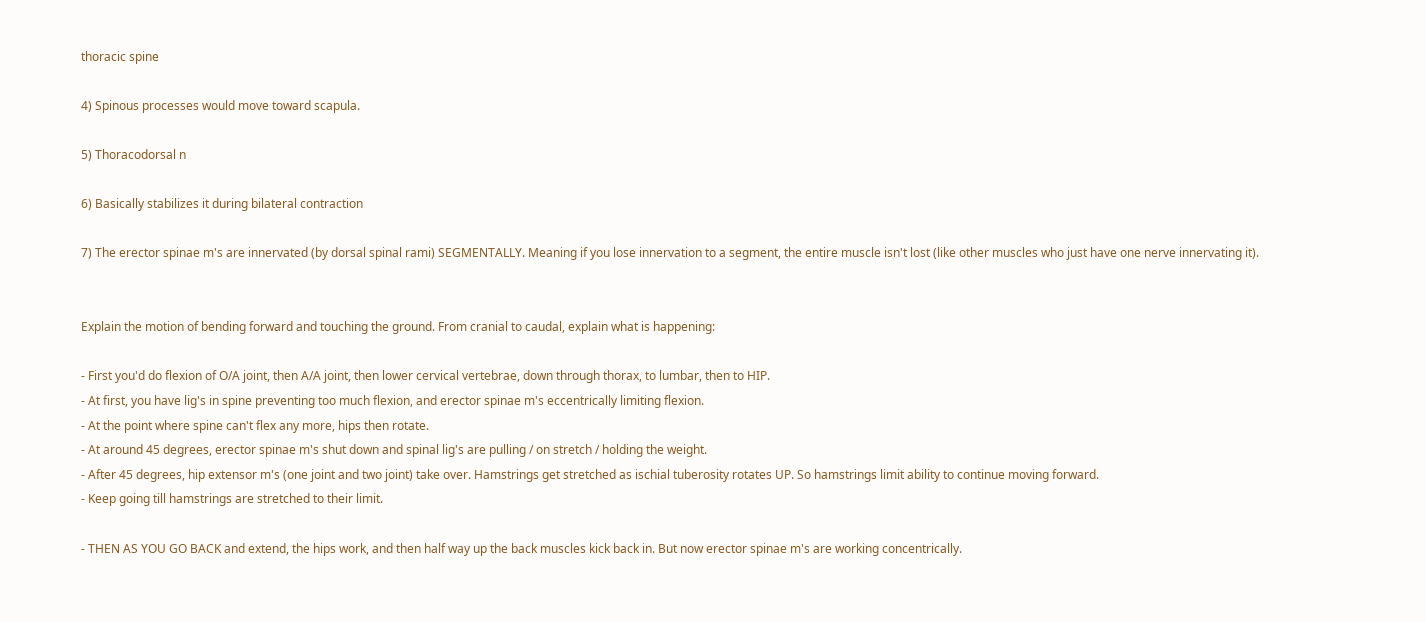thoracic spine

4) Spinous processes would move toward scapula.

5) Thoracodorsal n

6) Basically stabilizes it during bilateral contraction

7) The erector spinae m's are innervated (by dorsal spinal rami) SEGMENTALLY. Meaning if you lose innervation to a segment, the entire muscle isn't lost (like other muscles who just have one nerve innervating it).


Explain the motion of bending forward and touching the ground. From cranial to caudal, explain what is happening:

- First you'd do flexion of O/A joint, then A/A joint, then lower cervical vertebrae, down through thorax, to lumbar, then to HIP.
- At first, you have lig's in spine preventing too much flexion, and erector spinae m's eccentrically limiting flexion.
- At the point where spine can't flex any more, hips then rotate.
- At around 45 degrees, erector spinae m's shut down and spinal lig's are pulling / on stretch / holding the weight.
- After 45 degrees, hip extensor m's (one joint and two joint) take over. Hamstrings get stretched as ischial tuberosity rotates UP. So hamstrings limit ability to continue moving forward.
- Keep going till hamstrings are stretched to their limit.

- THEN AS YOU GO BACK and extend, the hips work, and then half way up the back muscles kick back in. But now erector spinae m's are working concentrically.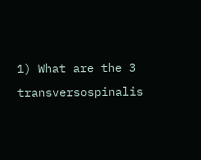1) What are the 3 transversospinalis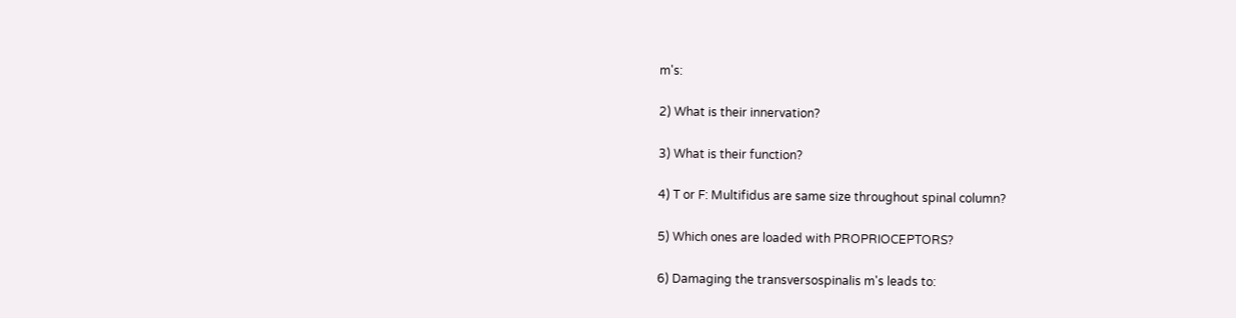m's:

2) What is their innervation?

3) What is their function?

4) T or F: Multifidus are same size throughout spinal column?

5) Which ones are loaded with PROPRIOCEPTORS?

6) Damaging the transversospinalis m's leads to: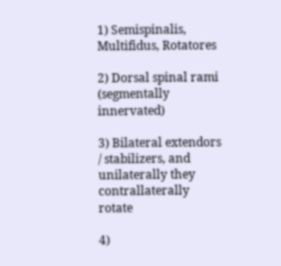1) Semispinalis, Multifidus, Rotatores

2) Dorsal spinal rami (segmentally innervated)

3) Bilateral extendors / stabilizers, and unilaterally they contrallaterally rotate

4)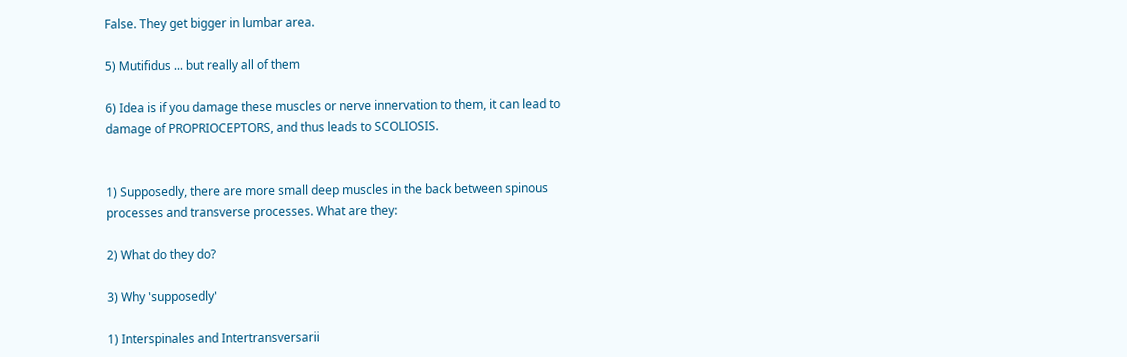False. They get bigger in lumbar area.

5) Mutifidus ... but really all of them

6) Idea is if you damage these muscles or nerve innervation to them, it can lead to damage of PROPRIOCEPTORS, and thus leads to SCOLIOSIS.


1) Supposedly, there are more small deep muscles in the back between spinous processes and transverse processes. What are they:

2) What do they do?

3) Why 'supposedly'

1) Interspinales and Intertransversarii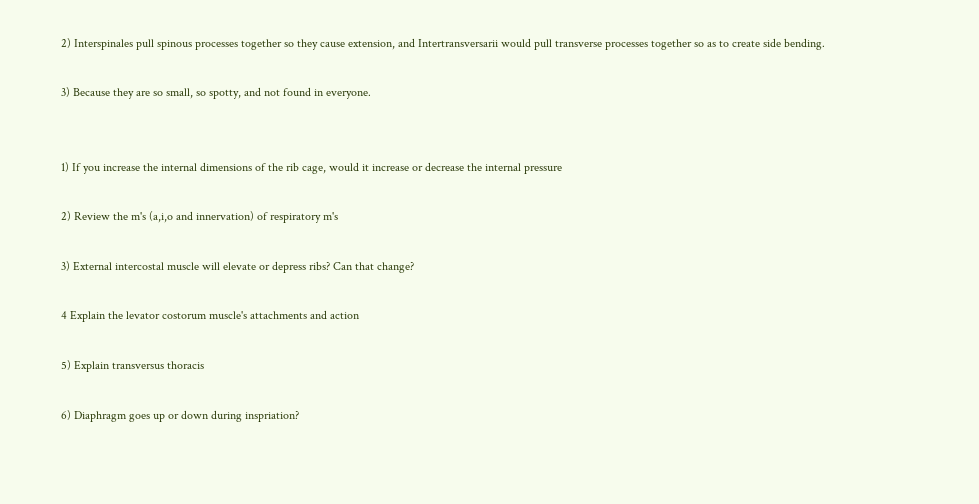2) Interspinales pull spinous processes together so they cause extension, and Intertransversarii would pull transverse processes together so as to create side bending.

3) Because they are so small, so spotty, and not found in everyone.


1) If you increase the internal dimensions of the rib cage, would it increase or decrease the internal pressure

2) Review the m's (a,i,o and innervation) of respiratory m's

3) External intercostal muscle will elevate or depress ribs? Can that change?

4 Explain the levator costorum muscle's attachments and action

5) Explain transversus thoracis

6) Diaphragm goes up or down during inspriation?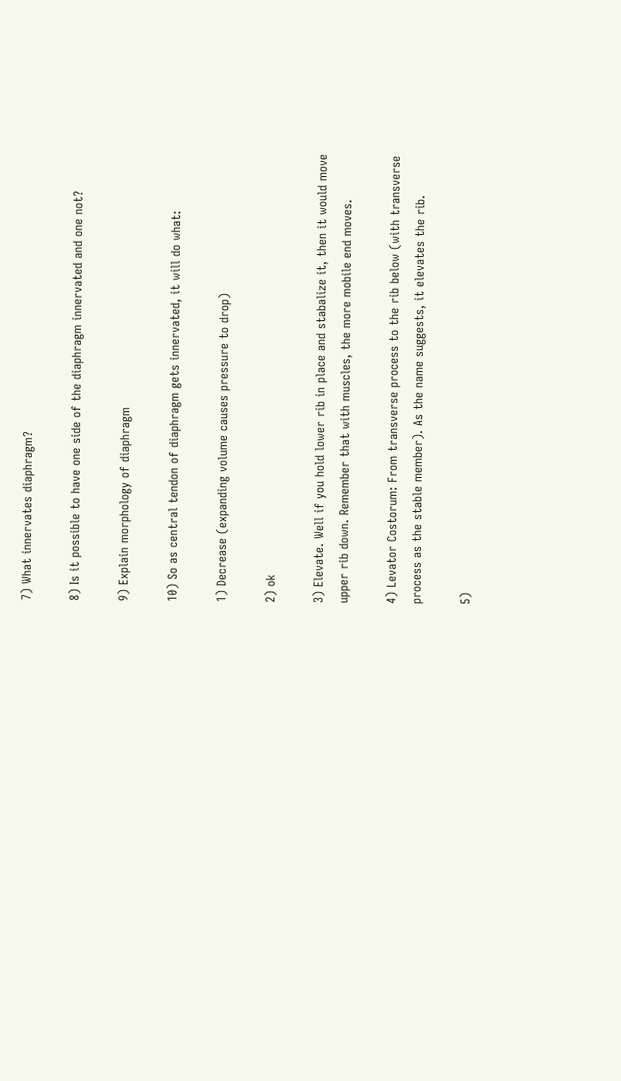7) What innervates diaphragm?

8) Is it possible to have one side of the diaphragm innervated and one not?

9) Explain morphology of diaphragm

10) So as central tendon of diaphragm gets innervated, it will do what:

1) Decrease (expanding volume causes pressure to drop)

2) ok

3) Elevate. Well if you hold lower rib in place and stabalize it, then it would move upper rib down. Remember that with muscles, the more mobile end moves.

4) Levator Costorum: From transverse process to the rib below (with transverse process as the stable member). As the name suggests, it elevates the rib.

5)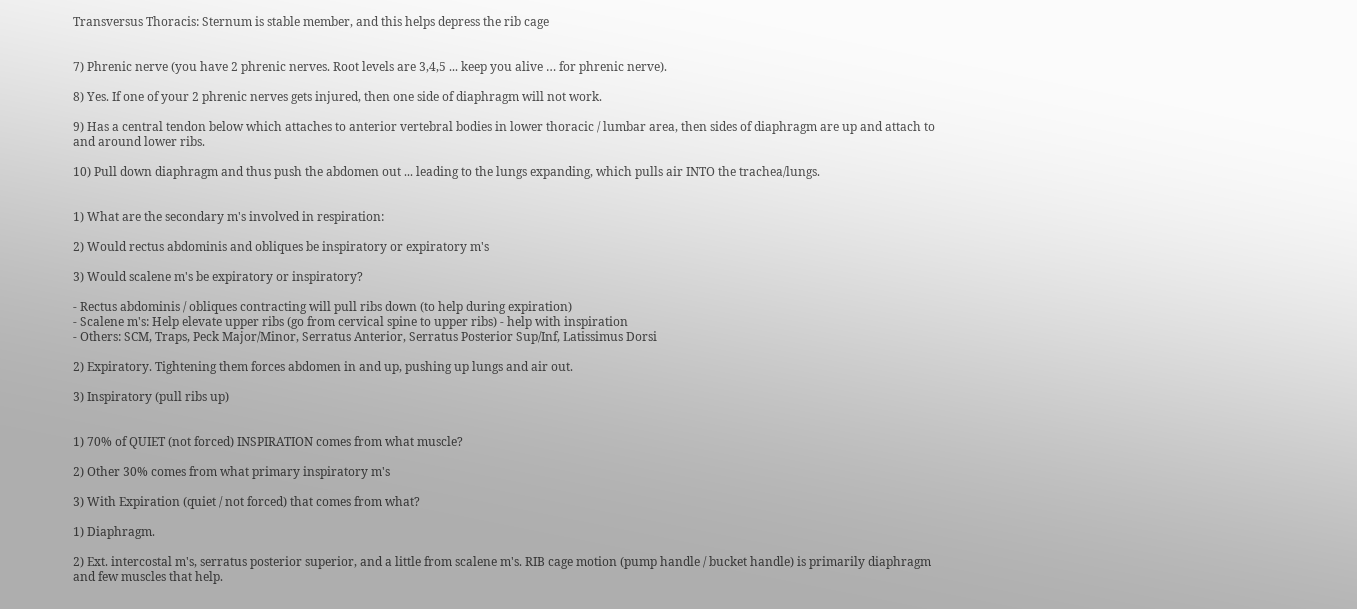Transversus Thoracis: Sternum is stable member, and this helps depress the rib cage


7) Phrenic nerve (you have 2 phrenic nerves. Root levels are 3,4,5 ... keep you alive … for phrenic nerve).

8) Yes. If one of your 2 phrenic nerves gets injured, then one side of diaphragm will not work.

9) Has a central tendon below which attaches to anterior vertebral bodies in lower thoracic / lumbar area, then sides of diaphragm are up and attach to and around lower ribs.

10) Pull down diaphragm and thus push the abdomen out ... leading to the lungs expanding, which pulls air INTO the trachea/lungs.


1) What are the secondary m's involved in respiration:

2) Would rectus abdominis and obliques be inspiratory or expiratory m's

3) Would scalene m's be expiratory or inspiratory?

- Rectus abdominis / obliques contracting will pull ribs down (to help during expiration)
- Scalene m's: Help elevate upper ribs (go from cervical spine to upper ribs) - help with inspiration
- Others: SCM, Traps, Peck Major/Minor, Serratus Anterior, Serratus Posterior Sup/Inf, Latissimus Dorsi

2) Expiratory. Tightening them forces abdomen in and up, pushing up lungs and air out.

3) Inspiratory (pull ribs up)


1) 70% of QUIET (not forced) INSPIRATION comes from what muscle?

2) Other 30% comes from what primary inspiratory m's

3) With Expiration (quiet / not forced) that comes from what?

1) Diaphragm.

2) Ext. intercostal m's, serratus posterior superior, and a little from scalene m's. RIB cage motion (pump handle / bucket handle) is primarily diaphragm and few muscles that help.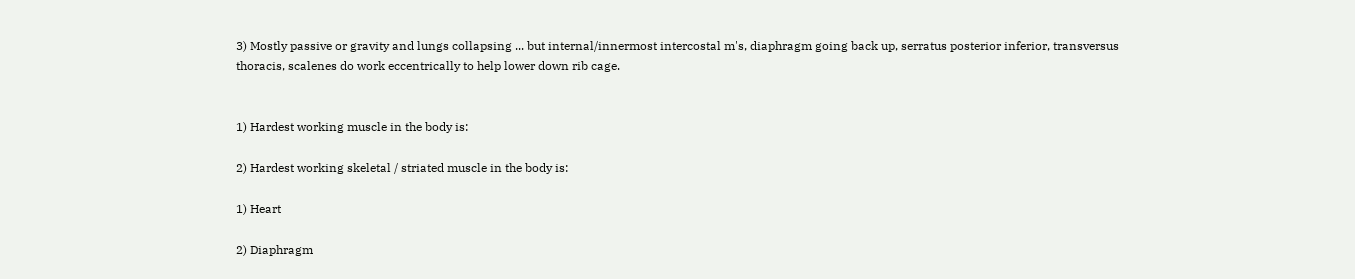3) Mostly passive or gravity and lungs collapsing ... but internal/innermost intercostal m's, diaphragm going back up, serratus posterior inferior, transversus thoracis, scalenes do work eccentrically to help lower down rib cage.


1) Hardest working muscle in the body is:

2) Hardest working skeletal / striated muscle in the body is:

1) Heart

2) Diaphragm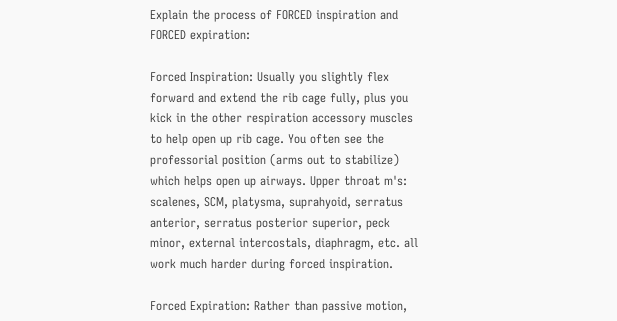Explain the process of FORCED inspiration and FORCED expiration:

Forced Inspiration: Usually you slightly flex forward and extend the rib cage fully, plus you kick in the other respiration accessory muscles to help open up rib cage. You often see the professorial position (arms out to stabilize) which helps open up airways. Upper throat m's: scalenes, SCM, platysma, suprahyoid, serratus anterior, serratus posterior superior, peck minor, external intercostals, diaphragm, etc. all work much harder during forced inspiration.

Forced Expiration: Rather than passive motion,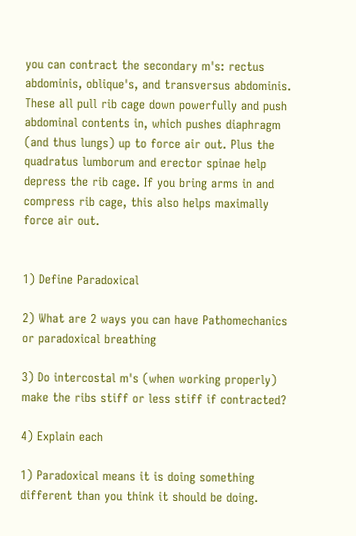you can contract the secondary m's: rectus abdominis, oblique's, and transversus abdominis. These all pull rib cage down powerfully and push abdominal contents in, which pushes diaphragm (and thus lungs) up to force air out. Plus the quadratus lumborum and erector spinae help depress the rib cage. If you bring arms in and compress rib cage, this also helps maximally force air out.


1) Define Paradoxical

2) What are 2 ways you can have Pathomechanics or paradoxical breathing

3) Do intercostal m's (when working properly) make the ribs stiff or less stiff if contracted?

4) Explain each

1) Paradoxical means it is doing something different than you think it should be doing.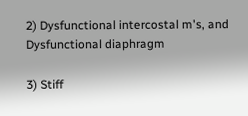2) Dysfunctional intercostal m's, and Dysfunctional diaphragm

3) Stiff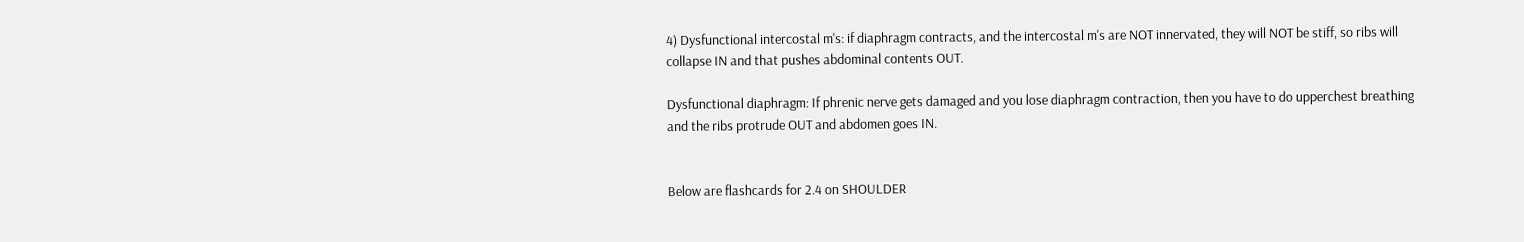4) Dysfunctional intercostal m's: if diaphragm contracts, and the intercostal m's are NOT innervated, they will NOT be stiff, so ribs will collapse IN and that pushes abdominal contents OUT.

Dysfunctional diaphragm: If phrenic nerve gets damaged and you lose diaphragm contraction, then you have to do upperchest breathing and the ribs protrude OUT and abdomen goes IN.


Below are flashcards for 2.4 on SHOULDER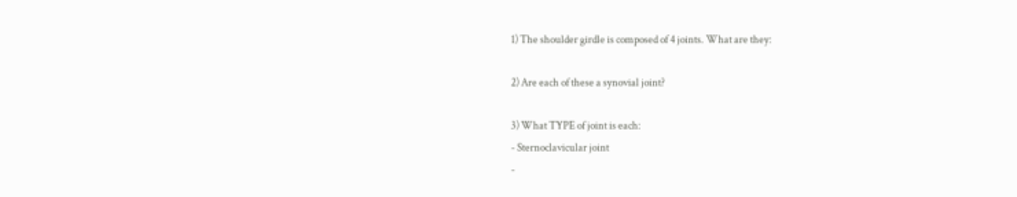1) The shoulder girdle is composed of 4 joints. What are they:

2) Are each of these a synovial joint?

3) What TYPE of joint is each:
- Sternoclavicular joint
-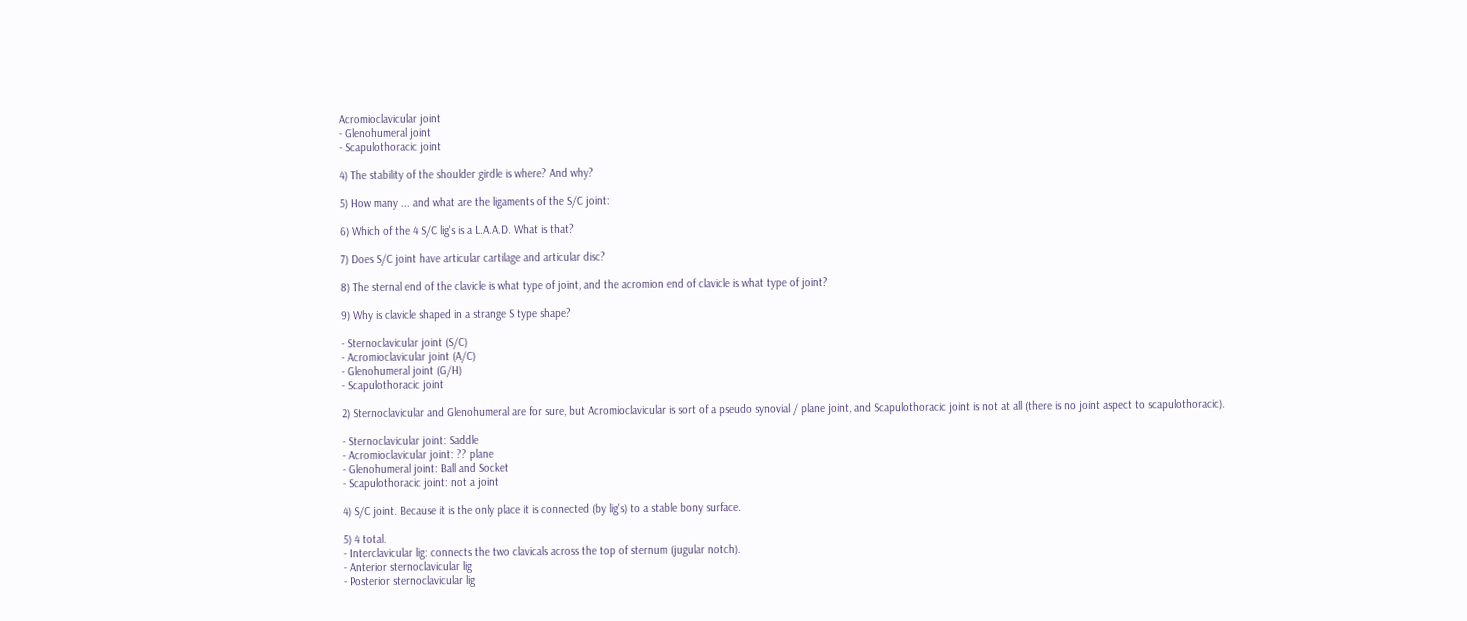Acromioclavicular joint
- Glenohumeral joint
- Scapulothoracic joint

4) The stability of the shoulder girdle is where? And why?

5) How many ... and what are the ligaments of the S/C joint:

6) Which of the 4 S/C lig's is a L.A.A.D. What is that?

7) Does S/C joint have articular cartilage and articular disc?

8) The sternal end of the clavicle is what type of joint, and the acromion end of clavicle is what type of joint?

9) Why is clavicle shaped in a strange S type shape?

- Sternoclavicular joint (S/C)
- Acromioclavicular joint (A/C)
- Glenohumeral joint (G/H)
- Scapulothoracic joint

2) Sternoclavicular and Glenohumeral are for sure, but Acromioclavicular is sort of a pseudo synovial / plane joint, and Scapulothoracic joint is not at all (there is no joint aspect to scapulothoracic).

- Sternoclavicular joint: Saddle
- Acromioclavicular joint: ?? plane
- Glenohumeral joint: Ball and Socket
- Scapulothoracic joint: not a joint

4) S/C joint. Because it is the only place it is connected (by lig's) to a stable bony surface.

5) 4 total.
- Interclavicular lig: connects the two clavicals across the top of sternum (jugular notch).
- Anterior sternoclavicular lig
- Posterior sternoclavicular lig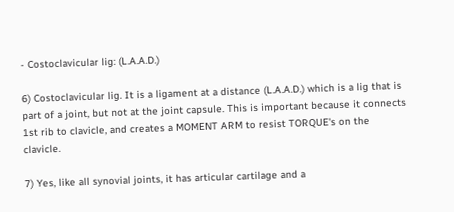- Costoclavicular lig: (L.A.A.D.)

6) Costoclavicular lig. It is a ligament at a distance (L.A.A.D.) which is a lig that is part of a joint, but not at the joint capsule. This is important because it connects 1st rib to clavicle, and creates a MOMENT ARM to resist TORQUE's on the clavicle.

7) Yes, like all synovial joints, it has articular cartilage and a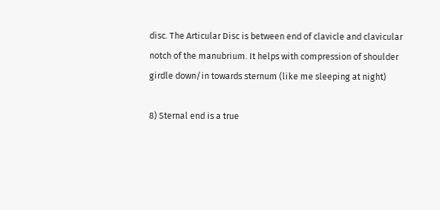disc. The Articular Disc is between end of clavicle and clavicular notch of the manubrium. It helps with compression of shoulder girdle down/in towards sternum (like me sleeping at night)

8) Sternal end is a true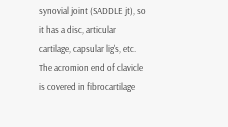synovial joint (SADDLE jt), so it has a disc, articular cartilage, capsular lig's, etc. The acromion end of clavicle is covered in fibrocartilage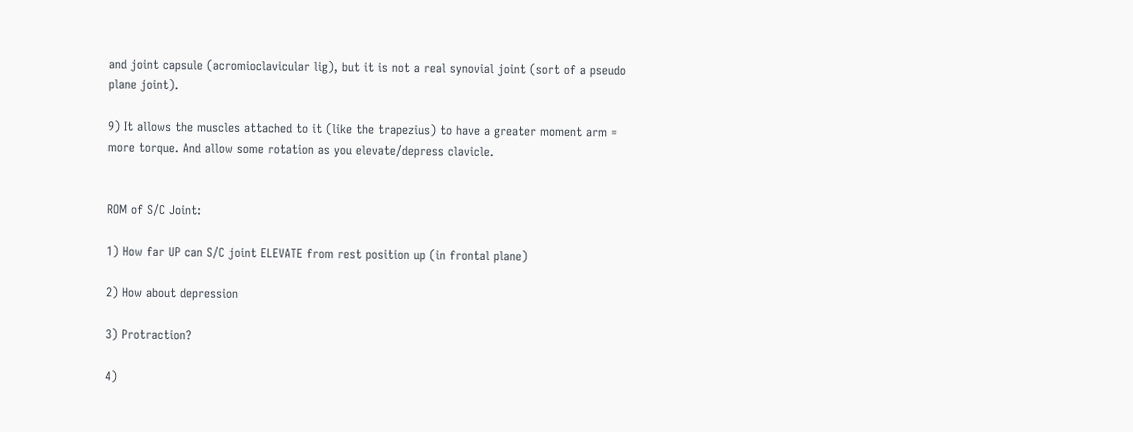and joint capsule (acromioclavicular lig), but it is not a real synovial joint (sort of a pseudo plane joint).

9) It allows the muscles attached to it (like the trapezius) to have a greater moment arm = more torque. And allow some rotation as you elevate/depress clavicle.


ROM of S/C Joint:

1) How far UP can S/C joint ELEVATE from rest position up (in frontal plane)

2) How about depression

3) Protraction?

4)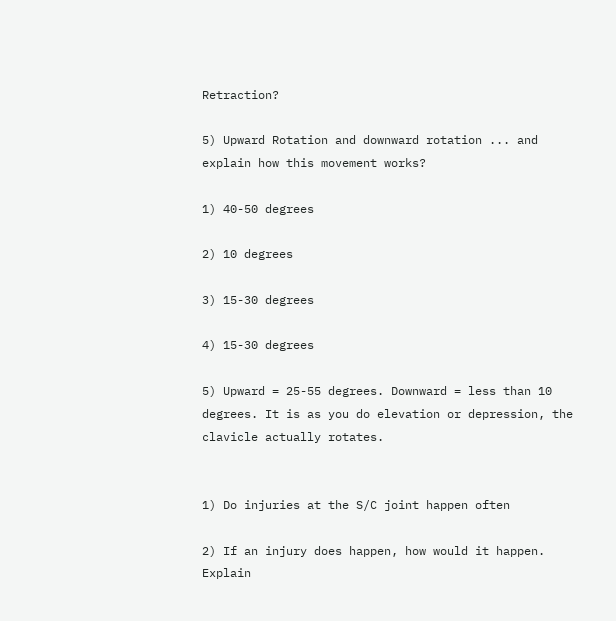Retraction?

5) Upward Rotation and downward rotation ... and explain how this movement works?

1) 40-50 degrees

2) 10 degrees

3) 15-30 degrees

4) 15-30 degrees

5) Upward = 25-55 degrees. Downward = less than 10 degrees. It is as you do elevation or depression, the clavicle actually rotates.


1) Do injuries at the S/C joint happen often

2) If an injury does happen, how would it happen. Explain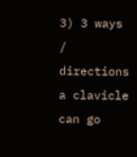3) 3 ways / directions a clavicle can go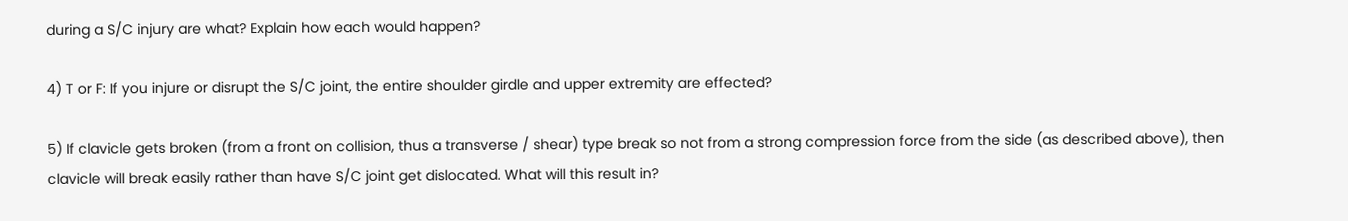during a S/C injury are what? Explain how each would happen?

4) T or F: If you injure or disrupt the S/C joint, the entire shoulder girdle and upper extremity are effected?

5) If clavicle gets broken (from a front on collision, thus a transverse / shear) type break so not from a strong compression force from the side (as described above), then clavicle will break easily rather than have S/C joint get dislocated. What will this result in?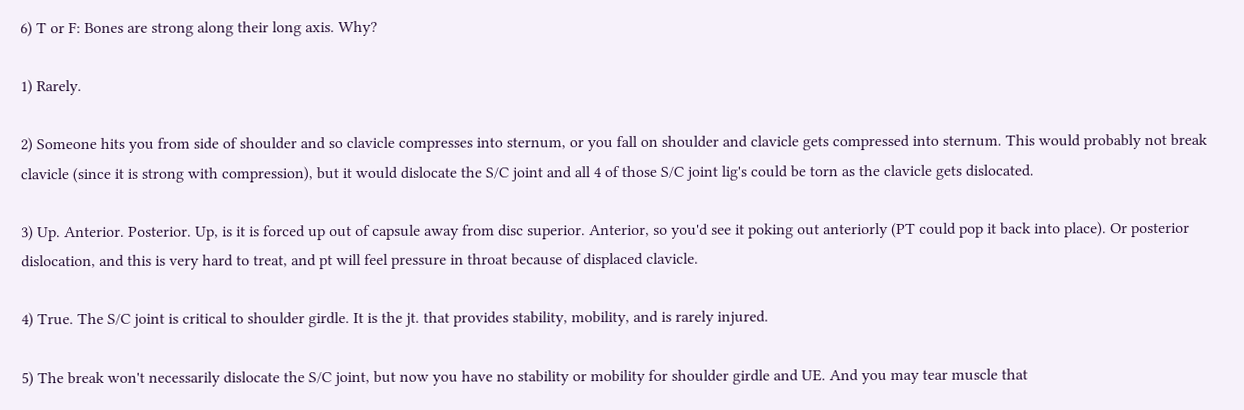6) T or F: Bones are strong along their long axis. Why?

1) Rarely.

2) Someone hits you from side of shoulder and so clavicle compresses into sternum, or you fall on shoulder and clavicle gets compressed into sternum. This would probably not break clavicle (since it is strong with compression), but it would dislocate the S/C joint and all 4 of those S/C joint lig's could be torn as the clavicle gets dislocated.

3) Up. Anterior. Posterior. Up, is it is forced up out of capsule away from disc superior. Anterior, so you'd see it poking out anteriorly (PT could pop it back into place). Or posterior dislocation, and this is very hard to treat, and pt will feel pressure in throat because of displaced clavicle.

4) True. The S/C joint is critical to shoulder girdle. It is the jt. that provides stability, mobility, and is rarely injured.

5) The break won't necessarily dislocate the S/C joint, but now you have no stability or mobility for shoulder girdle and UE. And you may tear muscle that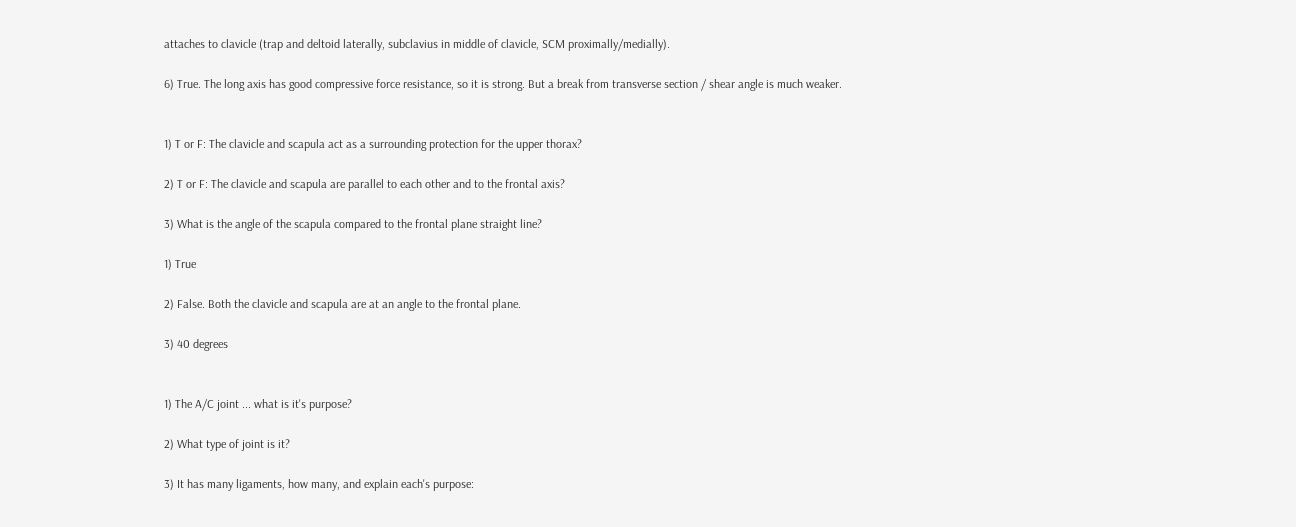attaches to clavicle (trap and deltoid laterally, subclavius in middle of clavicle, SCM proximally/medially).

6) True. The long axis has good compressive force resistance, so it is strong. But a break from transverse section / shear angle is much weaker.


1) T or F: The clavicle and scapula act as a surrounding protection for the upper thorax?

2) T or F: The clavicle and scapula are parallel to each other and to the frontal axis?

3) What is the angle of the scapula compared to the frontal plane straight line?

1) True

2) False. Both the clavicle and scapula are at an angle to the frontal plane.

3) 40 degrees


1) The A/C joint ... what is it's purpose?

2) What type of joint is it?

3) It has many ligaments, how many, and explain each's purpose: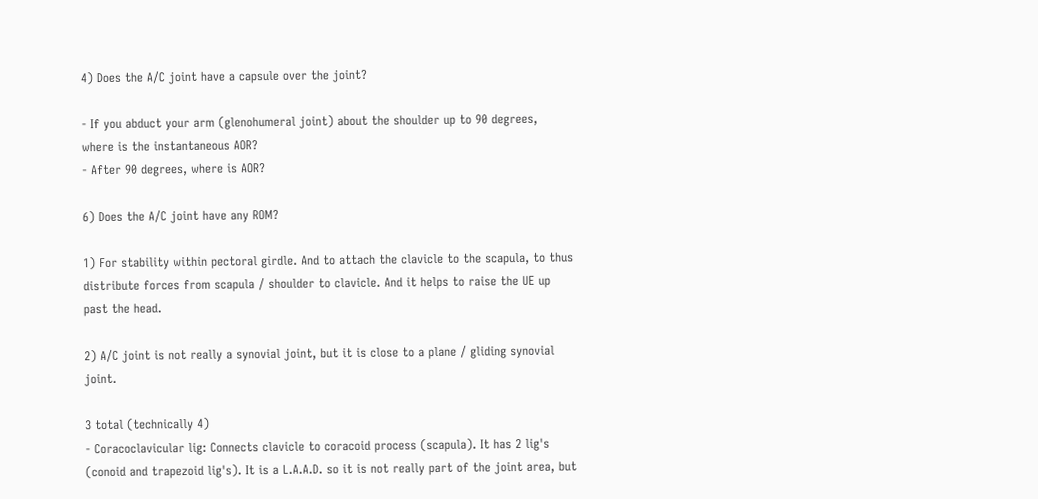4) Does the A/C joint have a capsule over the joint?

- If you abduct your arm (glenohumeral joint) about the shoulder up to 90 degrees, where is the instantaneous AOR?
- After 90 degrees, where is AOR?

6) Does the A/C joint have any ROM?

1) For stability within pectoral girdle. And to attach the clavicle to the scapula, to thus distribute forces from scapula / shoulder to clavicle. And it helps to raise the UE up past the head.

2) A/C joint is not really a synovial joint, but it is close to a plane / gliding synovial joint.

3 total (technically 4)
- Coracoclavicular lig: Connects clavicle to coracoid process (scapula). It has 2 lig's (conoid and trapezoid lig's). It is a L.A.A.D. so it is not really part of the joint area, but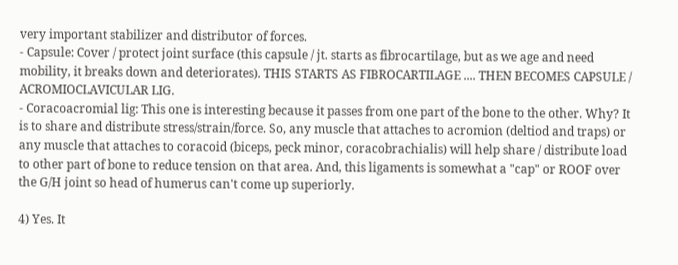very important stabilizer and distributor of forces.
- Capsule: Cover / protect joint surface (this capsule / jt. starts as fibrocartilage, but as we age and need mobility, it breaks down and deteriorates). THIS STARTS AS FIBROCARTILAGE .... THEN BECOMES CAPSULE / ACROMIOCLAVICULAR LIG.
- Coracoacromial lig: This one is interesting because it passes from one part of the bone to the other. Why? It is to share and distribute stress/strain/force. So, any muscle that attaches to acromion (deltiod and traps) or any muscle that attaches to coracoid (biceps, peck minor, coracobrachialis) will help share / distribute load to other part of bone to reduce tension on that area. And, this ligaments is somewhat a "cap" or ROOF over the G/H joint so head of humerus can't come up superiorly.

4) Yes. It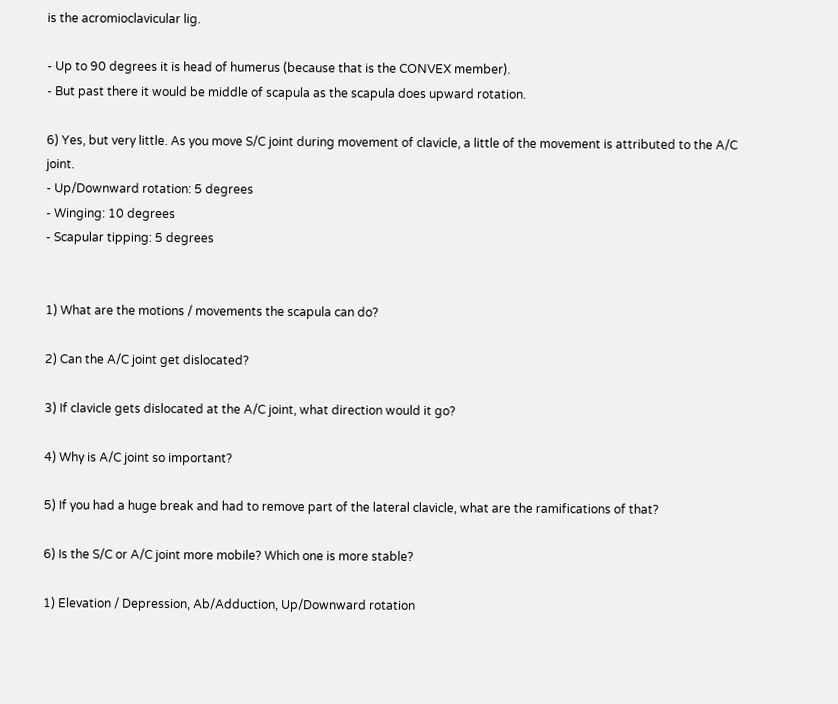is the acromioclavicular lig.

- Up to 90 degrees it is head of humerus (because that is the CONVEX member).
- But past there it would be middle of scapula as the scapula does upward rotation.

6) Yes, but very little. As you move S/C joint during movement of clavicle, a little of the movement is attributed to the A/C joint.
- Up/Downward rotation: 5 degrees
- Winging: 10 degrees
- Scapular tipping: 5 degrees


1) What are the motions / movements the scapula can do?

2) Can the A/C joint get dislocated?

3) If clavicle gets dislocated at the A/C joint, what direction would it go?

4) Why is A/C joint so important?

5) If you had a huge break and had to remove part of the lateral clavicle, what are the ramifications of that?

6) Is the S/C or A/C joint more mobile? Which one is more stable?

1) Elevation / Depression, Ab/Adduction, Up/Downward rotation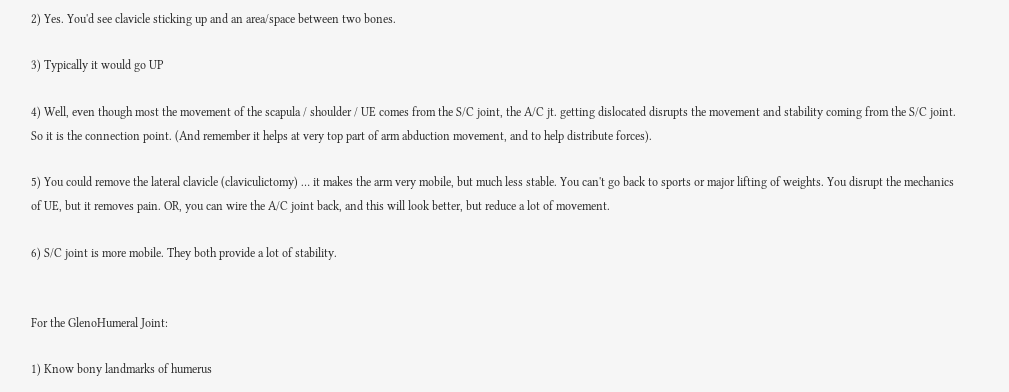2) Yes. You'd see clavicle sticking up and an area/space between two bones.

3) Typically it would go UP

4) Well, even though most the movement of the scapula / shoulder / UE comes from the S/C joint, the A/C jt. getting dislocated disrupts the movement and stability coming from the S/C joint. So it is the connection point. (And remember it helps at very top part of arm abduction movement, and to help distribute forces).

5) You could remove the lateral clavicle (claviculictomy) … it makes the arm very mobile, but much less stable. You can't go back to sports or major lifting of weights. You disrupt the mechanics of UE, but it removes pain. OR, you can wire the A/C joint back, and this will look better, but reduce a lot of movement.

6) S/C joint is more mobile. They both provide a lot of stability.


For the GlenoHumeral Joint:

1) Know bony landmarks of humerus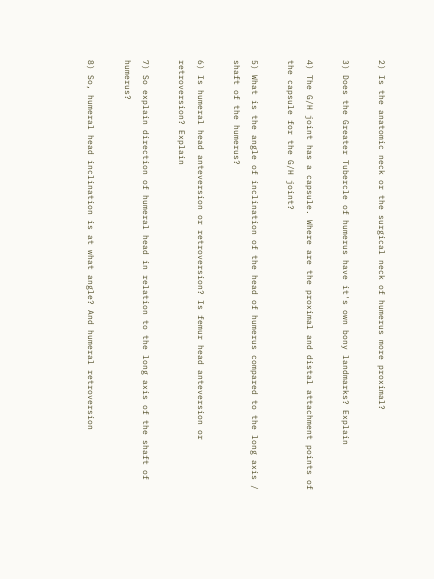2) Is the anatomic neck or the surgical neck of humerus more proximal?

3) Does the Greater Tubercle of humerus have it's own bony landmarks? Explain

4) The G/H joint has a capsule. Where are the proximal and distal attachment points of the capsule for the G/H joint?

5) What is the angle of inclination of the head of humerus compared to the long axis / shaft of the humerus?

6) Is humeral head anteversion or retroversion? Is femur head anteversion or retroversion? Explain

7) So explain direction of humeral head in relation to the long axis of the shaft of humerus?

8) So, humeral head inclination is at what angle? And humeral retroversion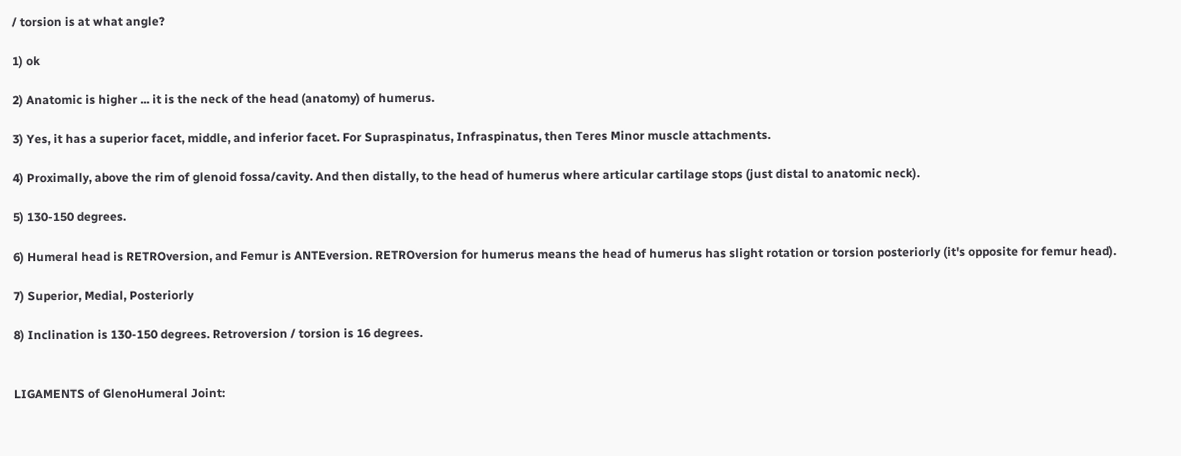/ torsion is at what angle?

1) ok

2) Anatomic is higher ... it is the neck of the head (anatomy) of humerus.

3) Yes, it has a superior facet, middle, and inferior facet. For Supraspinatus, Infraspinatus, then Teres Minor muscle attachments.

4) Proximally, above the rim of glenoid fossa/cavity. And then distally, to the head of humerus where articular cartilage stops (just distal to anatomic neck).

5) 130-150 degrees.

6) Humeral head is RETROversion, and Femur is ANTEversion. RETROversion for humerus means the head of humerus has slight rotation or torsion posteriorly (it's opposite for femur head).

7) Superior, Medial, Posteriorly

8) Inclination is 130-150 degrees. Retroversion / torsion is 16 degrees.


LIGAMENTS of GlenoHumeral Joint: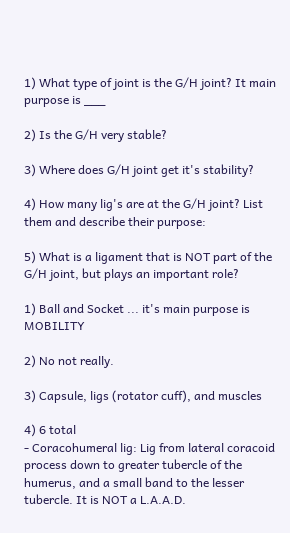1) What type of joint is the G/H joint? It main purpose is ___

2) Is the G/H very stable?

3) Where does G/H joint get it's stability?

4) How many lig's are at the G/H joint? List them and describe their purpose:

5) What is a ligament that is NOT part of the G/H joint, but plays an important role?

1) Ball and Socket ... it's main purpose is MOBILITY

2) No not really.

3) Capsule, ligs (rotator cuff), and muscles

4) 6 total
- Coracohumeral lig: Lig from lateral coracoid process down to greater tubercle of the humerus, and a small band to the lesser tubercle. It is NOT a L.A.A.D.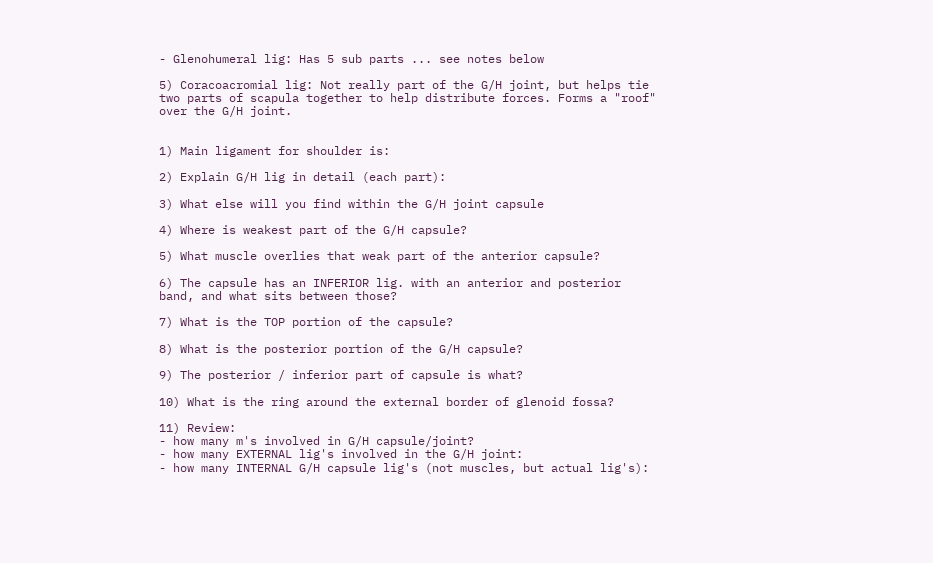- Glenohumeral lig: Has 5 sub parts ... see notes below

5) Coracoacromial lig: Not really part of the G/H joint, but helps tie two parts of scapula together to help distribute forces. Forms a "roof" over the G/H joint.


1) Main ligament for shoulder is:

2) Explain G/H lig in detail (each part):

3) What else will you find within the G/H joint capsule

4) Where is weakest part of the G/H capsule?

5) What muscle overlies that weak part of the anterior capsule?

6) The capsule has an INFERIOR lig. with an anterior and posterior band, and what sits between those?

7) What is the TOP portion of the capsule?

8) What is the posterior portion of the G/H capsule?

9) The posterior / inferior part of capsule is what?

10) What is the ring around the external border of glenoid fossa?

11) Review:
- how many m's involved in G/H capsule/joint?
- how many EXTERNAL lig's involved in the G/H joint:
- how many INTERNAL G/H capsule lig's (not muscles, but actual lig's):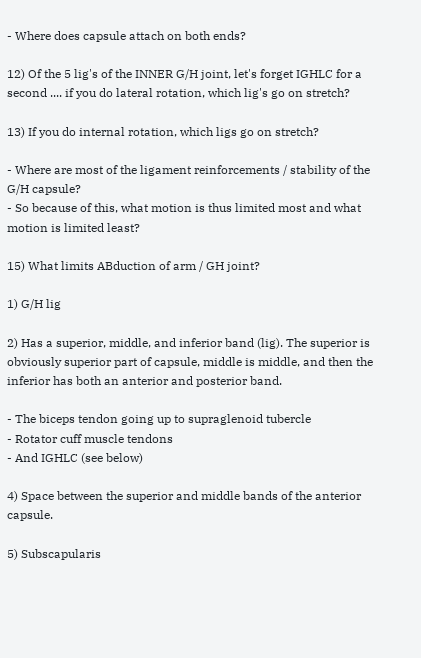- Where does capsule attach on both ends?

12) Of the 5 lig's of the INNER G/H joint, let's forget IGHLC for a second .... if you do lateral rotation, which lig's go on stretch?

13) If you do internal rotation, which ligs go on stretch?

- Where are most of the ligament reinforcements / stability of the G/H capsule?
- So because of this, what motion is thus limited most and what motion is limited least?

15) What limits ABduction of arm / GH joint?

1) G/H lig

2) Has a superior, middle, and inferior band (lig). The superior is obviously superior part of capsule, middle is middle, and then the inferior has both an anterior and posterior band.

- The biceps tendon going up to supraglenoid tubercle
- Rotator cuff muscle tendons
- And IGHLC (see below)

4) Space between the superior and middle bands of the anterior capsule.

5) Subscapularis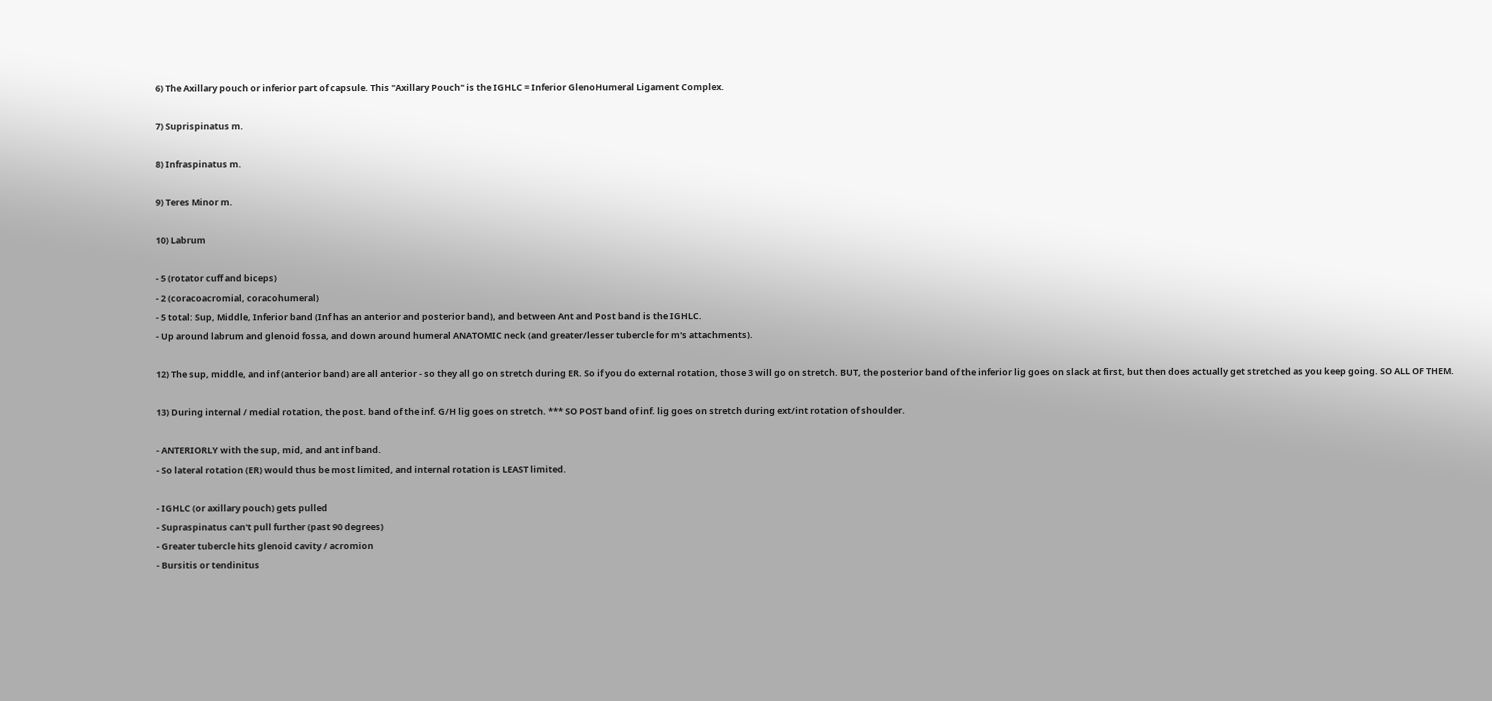6) The Axillary pouch or inferior part of capsule. This "Axillary Pouch" is the IGHLC = Inferior GlenoHumeral Ligament Complex.

7) Suprispinatus m.

8) Infraspinatus m.

9) Teres Minor m.

10) Labrum

- 5 (rotator cuff and biceps)
- 2 (coracoacromial, coracohumeral)
- 5 total: Sup, Middle, Inferior band (Inf has an anterior and posterior band), and between Ant and Post band is the IGHLC.
- Up around labrum and glenoid fossa, and down around humeral ANATOMIC neck (and greater/lesser tubercle for m's attachments).

12) The sup, middle, and inf (anterior band) are all anterior - so they all go on stretch during ER. So if you do external rotation, those 3 will go on stretch. BUT, the posterior band of the inferior lig goes on slack at first, but then does actually get stretched as you keep going. SO ALL OF THEM.

13) During internal / medial rotation, the post. band of the inf. G/H lig goes on stretch. *** SO POST band of inf. lig goes on stretch during ext/int rotation of shoulder.

- ANTERIORLY with the sup, mid, and ant inf band.
- So lateral rotation (ER) would thus be most limited, and internal rotation is LEAST limited.

- IGHLC (or axillary pouch) gets pulled
- Supraspinatus can't pull further (past 90 degrees)
- Greater tubercle hits glenoid cavity / acromion
- Bursitis or tendinitus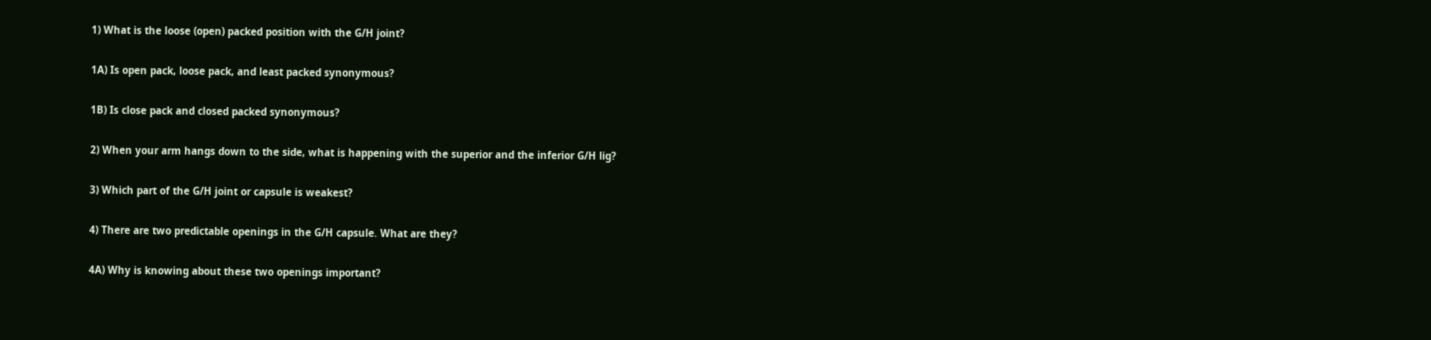1) What is the loose (open) packed position with the G/H joint?

1A) Is open pack, loose pack, and least packed synonymous?

1B) Is close pack and closed packed synonymous?

2) When your arm hangs down to the side, what is happening with the superior and the inferior G/H lig?

3) Which part of the G/H joint or capsule is weakest?

4) There are two predictable openings in the G/H capsule. What are they?

4A) Why is knowing about these two openings important?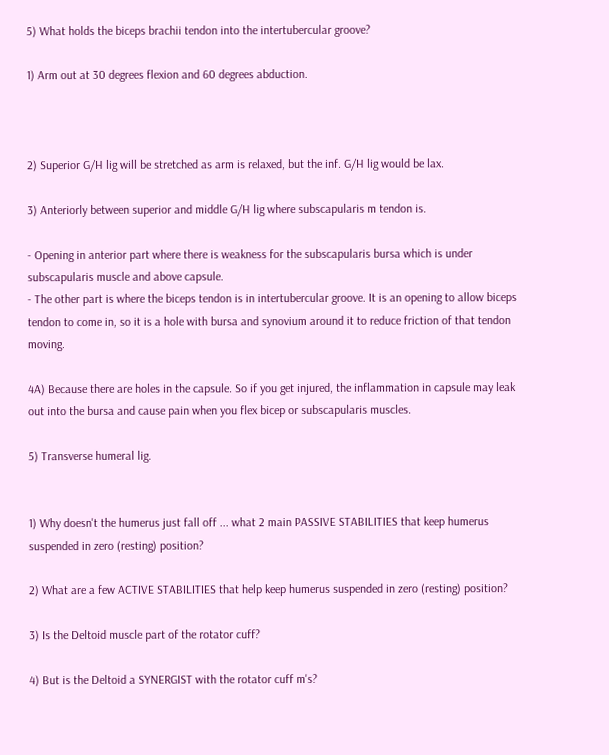5) What holds the biceps brachii tendon into the intertubercular groove?

1) Arm out at 30 degrees flexion and 60 degrees abduction.



2) Superior G/H lig will be stretched as arm is relaxed, but the inf. G/H lig would be lax.

3) Anteriorly between superior and middle G/H lig where subscapularis m tendon is.

- Opening in anterior part where there is weakness for the subscapularis bursa which is under subscapularis muscle and above capsule.
- The other part is where the biceps tendon is in intertubercular groove. It is an opening to allow biceps tendon to come in, so it is a hole with bursa and synovium around it to reduce friction of that tendon moving.

4A) Because there are holes in the capsule. So if you get injured, the inflammation in capsule may leak out into the bursa and cause pain when you flex bicep or subscapularis muscles.

5) Transverse humeral lig.


1) Why doesn't the humerus just fall off ... what 2 main PASSIVE STABILITIES that keep humerus suspended in zero (resting) position?

2) What are a few ACTIVE STABILITIES that help keep humerus suspended in zero (resting) position?

3) Is the Deltoid muscle part of the rotator cuff?

4) But is the Deltoid a SYNERGIST with the rotator cuff m's?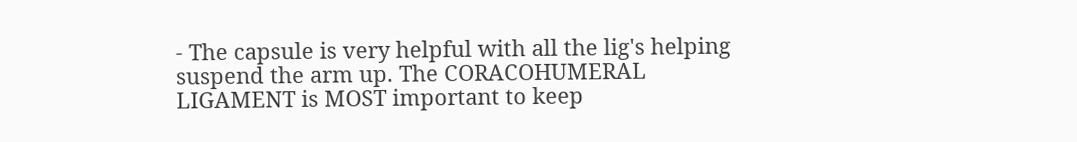- The capsule is very helpful with all the lig's helping suspend the arm up. The CORACOHUMERAL LIGAMENT is MOST important to keep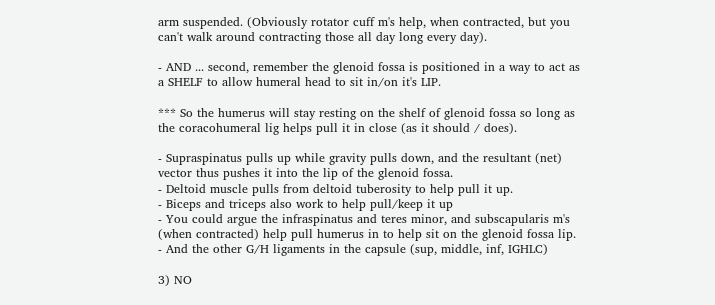arm suspended. (Obviously rotator cuff m's help, when contracted, but you can't walk around contracting those all day long every day).

- AND ... second, remember the glenoid fossa is positioned in a way to act as a SHELF to allow humeral head to sit in/on it's LIP.

*** So the humerus will stay resting on the shelf of glenoid fossa so long as the coracohumeral lig helps pull it in close (as it should / does).

- Supraspinatus pulls up while gravity pulls down, and the resultant (net) vector thus pushes it into the lip of the glenoid fossa.
- Deltoid muscle pulls from deltoid tuberosity to help pull it up.
- Biceps and triceps also work to help pull/keep it up
- You could argue the infraspinatus and teres minor, and subscapularis m's (when contracted) help pull humerus in to help sit on the glenoid fossa lip.
- And the other G/H ligaments in the capsule (sup, middle, inf, IGHLC)

3) NO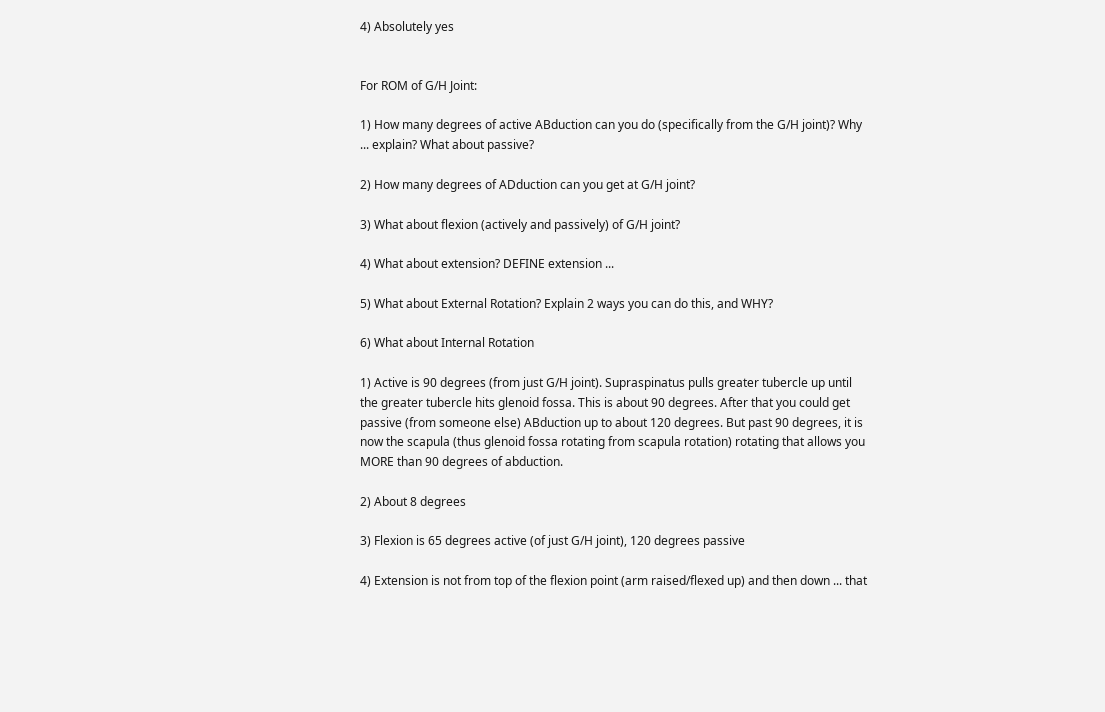4) Absolutely yes


For ROM of G/H Joint:

1) How many degrees of active ABduction can you do (specifically from the G/H joint)? Why ... explain? What about passive?

2) How many degrees of ADduction can you get at G/H joint?

3) What about flexion (actively and passively) of G/H joint?

4) What about extension? DEFINE extension ...

5) What about External Rotation? Explain 2 ways you can do this, and WHY?

6) What about Internal Rotation

1) Active is 90 degrees (from just G/H joint). Supraspinatus pulls greater tubercle up until the greater tubercle hits glenoid fossa. This is about 90 degrees. After that you could get passive (from someone else) ABduction up to about 120 degrees. But past 90 degrees, it is now the scapula (thus glenoid fossa rotating from scapula rotation) rotating that allows you MORE than 90 degrees of abduction.

2) About 8 degrees

3) Flexion is 65 degrees active (of just G/H joint), 120 degrees passive

4) Extension is not from top of the flexion point (arm raised/flexed up) and then down ... that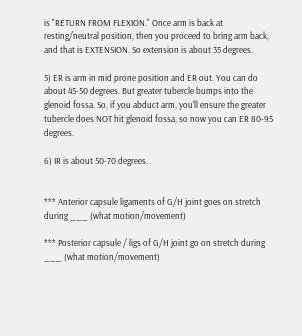is "RETURN FROM FLEXION." Once arm is back at resting/neutral position, then you proceed to bring arm back, and that is EXTENSION. So extension is about 35 degrees.

5) ER is arm in mid prone position and ER out. You can do about 45-50 degrees. But greater tubercle bumps into the glenoid fossa. So, if you abduct arm, you'll ensure the greater tubercle does NOT hit glenoid fossa, so now you can ER 80-95 degrees.

6) IR is about 50-70 degrees.


*** Anterior capsule ligaments of G/H joint goes on stretch during ___ (what motion/movement)

*** Posterior capsule / ligs of G/H joint go on stretch during ___ (what motion/movement)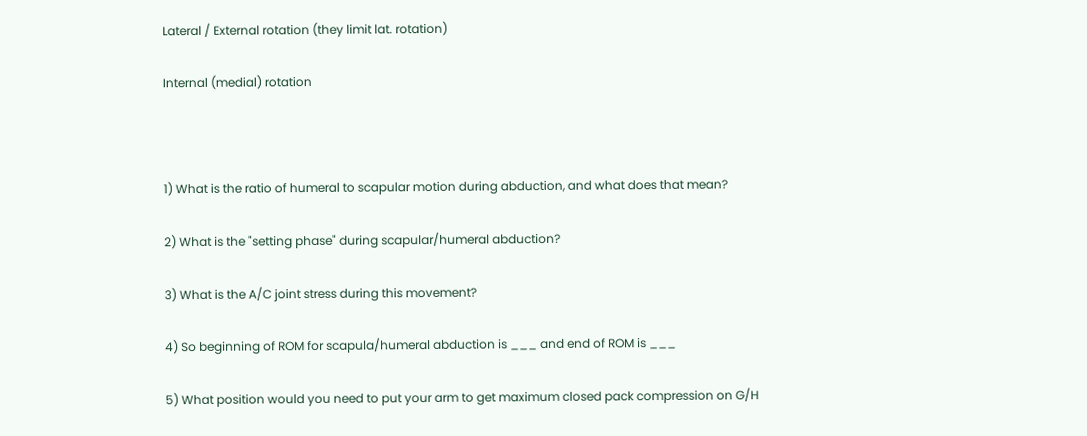Lateral / External rotation (they limit lat. rotation)

Internal (medial) rotation



1) What is the ratio of humeral to scapular motion during abduction, and what does that mean?

2) What is the "setting phase" during scapular/humeral abduction?

3) What is the A/C joint stress during this movement?

4) So beginning of ROM for scapula/humeral abduction is ___ and end of ROM is ___

5) What position would you need to put your arm to get maximum closed pack compression on G/H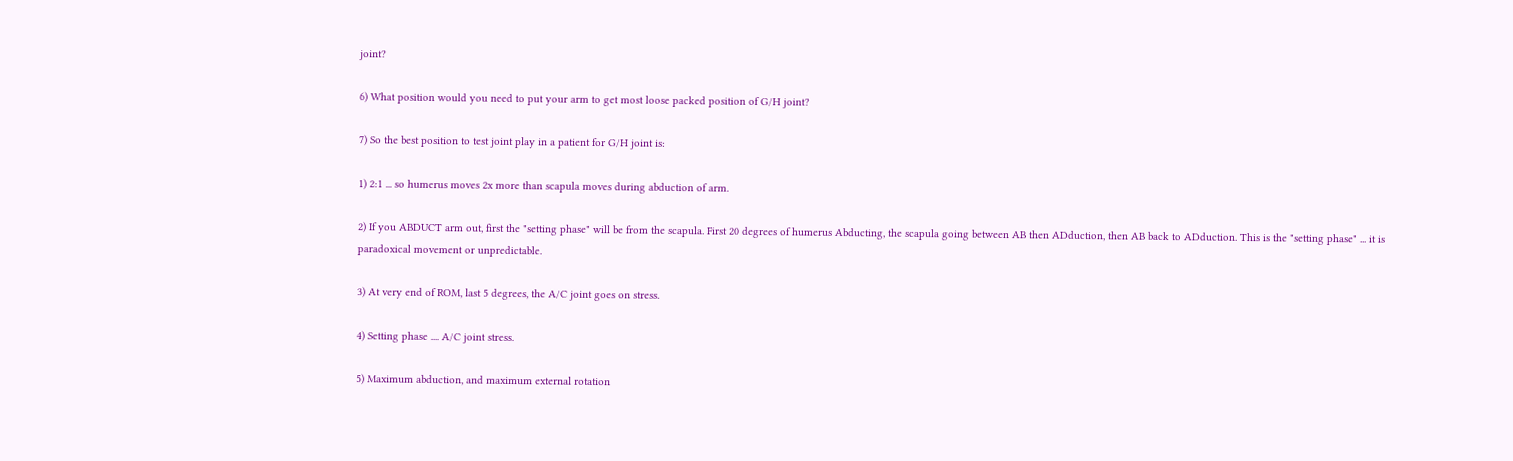joint?

6) What position would you need to put your arm to get most loose packed position of G/H joint?

7) So the best position to test joint play in a patient for G/H joint is:

1) 2:1 ... so humerus moves 2x more than scapula moves during abduction of arm.

2) If you ABDUCT arm out, first the "setting phase" will be from the scapula. First 20 degrees of humerus Abducting, the scapula going between AB then ADduction, then AB back to ADduction. This is the "setting phase" ... it is paradoxical movement or unpredictable.

3) At very end of ROM, last 5 degrees, the A/C joint goes on stress.

4) Setting phase .... A/C joint stress.

5) Maximum abduction, and maximum external rotation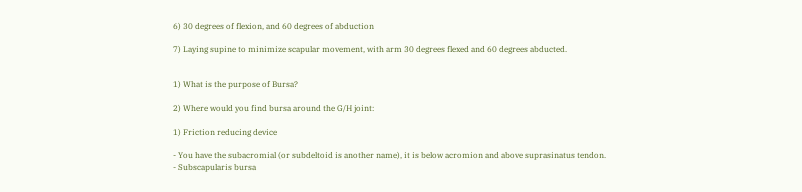6) 30 degrees of flexion, and 60 degrees of abduction

7) Laying supine to minimize scapular movement, with arm 30 degrees flexed and 60 degrees abducted.


1) What is the purpose of Bursa?

2) Where would you find bursa around the G/H joint:

1) Friction reducing device

- You have the subacromial (or subdeltoid is another name), it is below acromion and above suprasinatus tendon.
- Subscapularis bursa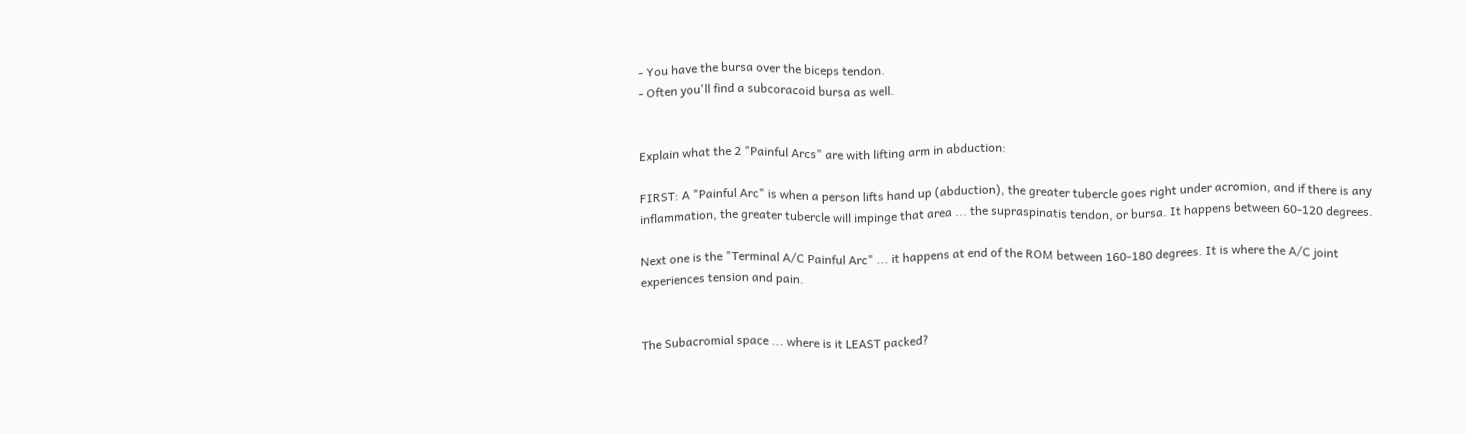- You have the bursa over the biceps tendon.
- Often you'll find a subcoracoid bursa as well.


Explain what the 2 "Painful Arcs" are with lifting arm in abduction:

FIRST: A "Painful Arc" is when a person lifts hand up (abduction), the greater tubercle goes right under acromion, and if there is any inflammation, the greater tubercle will impinge that area ... the supraspinatis tendon, or bursa. It happens between 60-120 degrees.

Next one is the "Terminal A/C Painful Arc" ... it happens at end of the ROM between 160-180 degrees. It is where the A/C joint experiences tension and pain.


The Subacromial space ... where is it LEAST packed?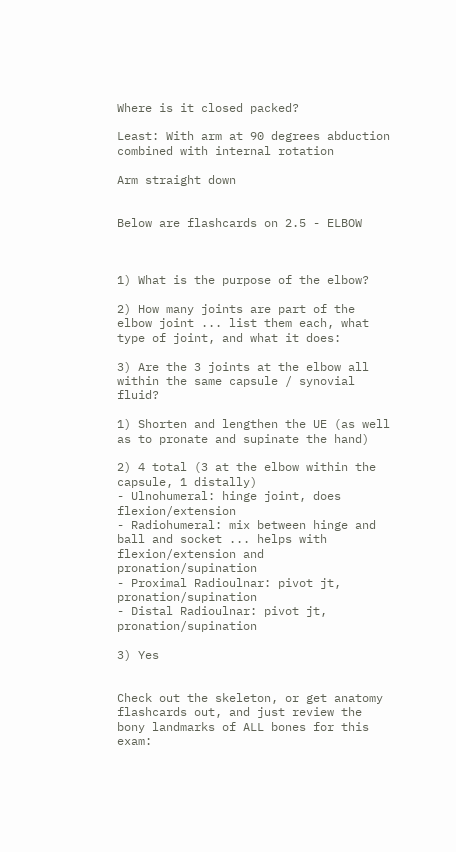Where is it closed packed?

Least: With arm at 90 degrees abduction combined with internal rotation

Arm straight down


Below are flashcards on 2.5 - ELBOW



1) What is the purpose of the elbow?

2) How many joints are part of the elbow joint ... list them each, what type of joint, and what it does:

3) Are the 3 joints at the elbow all within the same capsule / synovial fluid?

1) Shorten and lengthen the UE (as well as to pronate and supinate the hand)

2) 4 total (3 at the elbow within the capsule, 1 distally)
- Ulnohumeral: hinge joint, does flexion/extension
- Radiohumeral: mix between hinge and ball and socket ... helps with flexion/extension and pronation/supination
- Proximal Radioulnar: pivot jt, pronation/supination
- Distal Radioulnar: pivot jt, pronation/supination

3) Yes


Check out the skeleton, or get anatomy flashcards out, and just review the bony landmarks of ALL bones for this exam: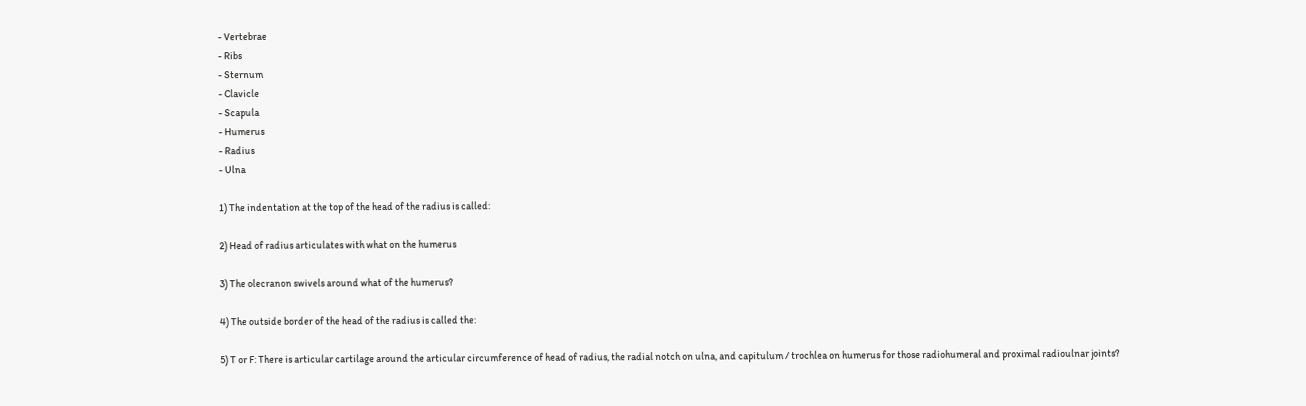- Vertebrae
- Ribs
- Sternum
- Clavicle
- Scapula
- Humerus
- Radius
- Ulna

1) The indentation at the top of the head of the radius is called:

2) Head of radius articulates with what on the humerus

3) The olecranon swivels around what of the humerus?

4) The outside border of the head of the radius is called the:

5) T or F: There is articular cartilage around the articular circumference of head of radius, the radial notch on ulna, and capitulum / trochlea on humerus for those radiohumeral and proximal radioulnar joints?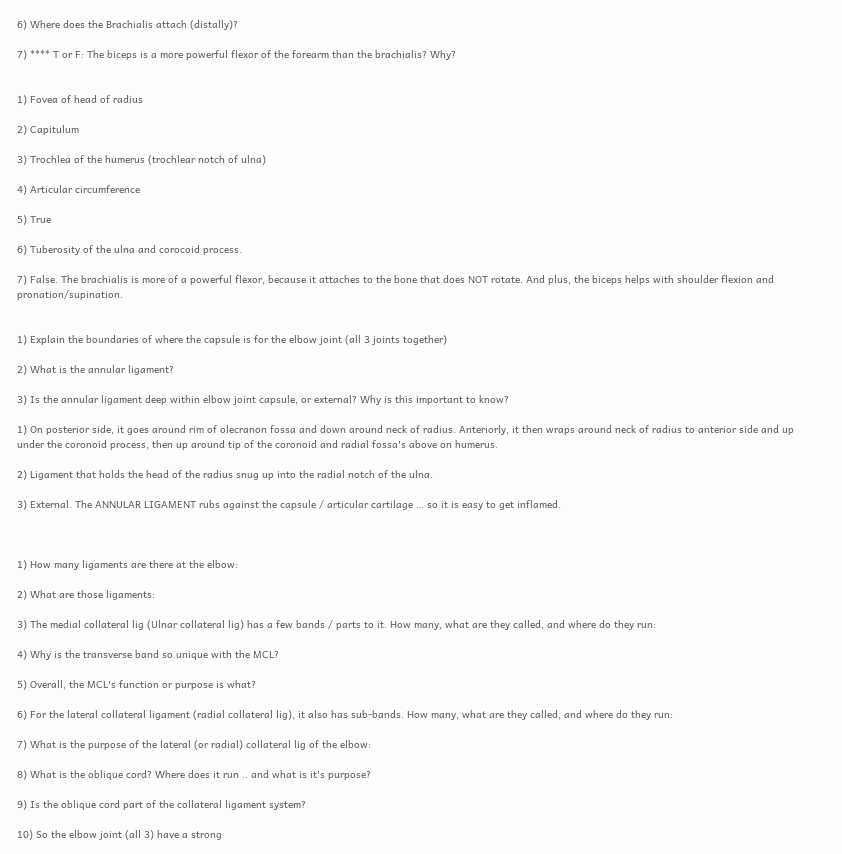6) Where does the Brachialis attach (distally)?

7) **** T or F: The biceps is a more powerful flexor of the forearm than the brachialis? Why?


1) Fovea of head of radius

2) Capitulum

3) Trochlea of the humerus (trochlear notch of ulna)

4) Articular circumference

5) True

6) Tuberosity of the ulna and corocoid process.

7) False. The brachialis is more of a powerful flexor, because it attaches to the bone that does NOT rotate. And plus, the biceps helps with shoulder flexion and pronation/supination.


1) Explain the boundaries of where the capsule is for the elbow joint (all 3 joints together)

2) What is the annular ligament?

3) Is the annular ligament deep within elbow joint capsule, or external? Why is this important to know?

1) On posterior side, it goes around rim of olecranon fossa and down around neck of radius. Anteriorly, it then wraps around neck of radius to anterior side and up under the coronoid process, then up around tip of the coronoid and radial fossa's above on humerus.

2) Ligament that holds the head of the radius snug up into the radial notch of the ulna.

3) External. The ANNULAR LIGAMENT rubs against the capsule / articular cartilage … so it is easy to get inflamed.



1) How many ligaments are there at the elbow:

2) What are those ligaments:

3) The medial collateral lig (Ulnar collateral lig) has a few bands / parts to it. How many, what are they called, and where do they run:

4) Why is the transverse band so unique with the MCL?

5) Overall, the MCL's function or purpose is what?

6) For the lateral collateral ligament (radial collateral lig), it also has sub-bands. How many, what are they called, and where do they run:

7) What is the purpose of the lateral (or radial) collateral lig of the elbow:

8) What is the oblique cord? Where does it run .. and what is it's purpose?

9) Is the oblique cord part of the collateral ligament system?

10) So the elbow joint (all 3) have a strong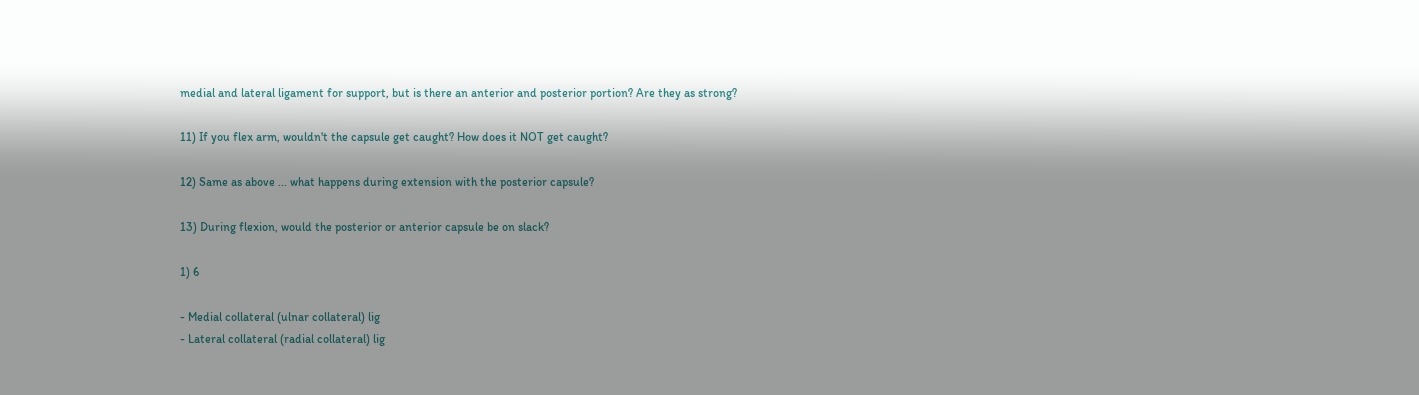medial and lateral ligament for support, but is there an anterior and posterior portion? Are they as strong?

11) If you flex arm, wouldn't the capsule get caught? How does it NOT get caught?

12) Same as above ... what happens during extension with the posterior capsule?

13) During flexion, would the posterior or anterior capsule be on slack?

1) 6

- Medial collateral (ulnar collateral) lig
- Lateral collateral (radial collateral) lig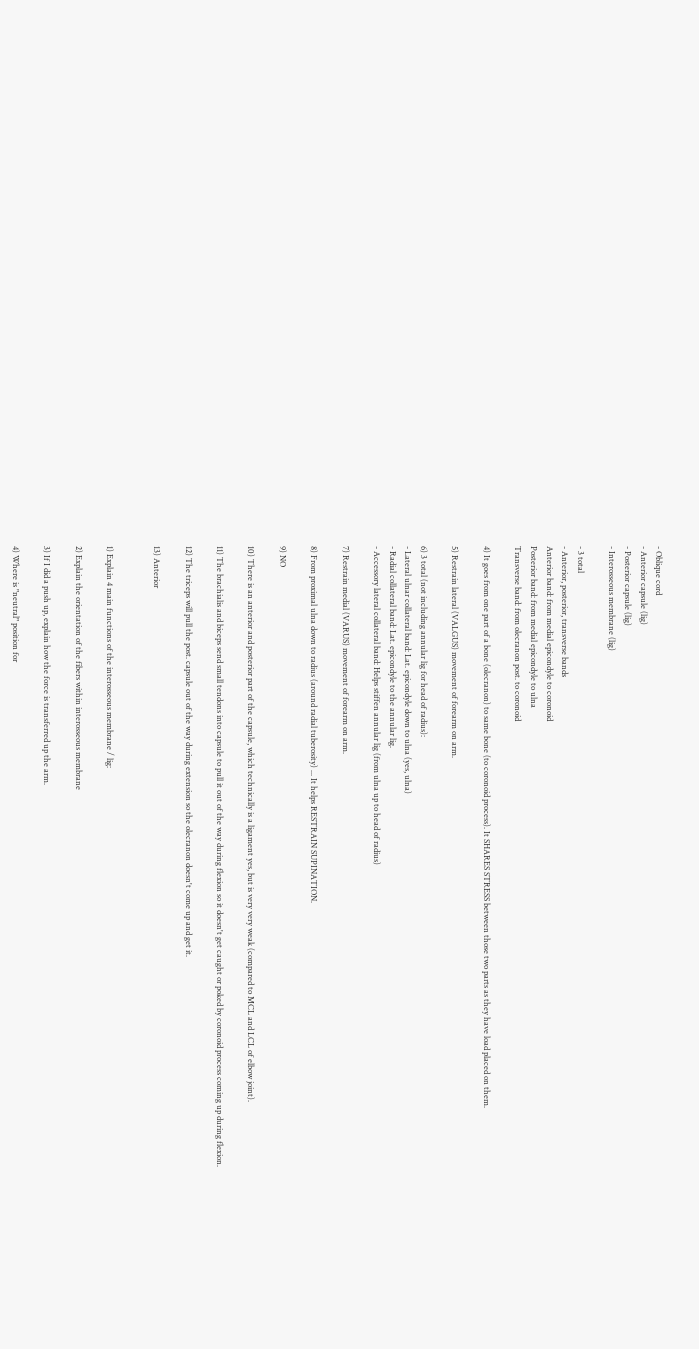- Oblique cord
- Anterior capsule (lig)
- Posterior capsule (lig)
- Interosseous membrane (lig)

- 3 total
- Anterior, posterior, transverse bands
Anterior band: from medial epicondyle to coronoid
Posterior band: from medial epicondyle to ulna
Transverse band: from olecranon post. to coronoid

4) It goes from one part of a bone (olecranon) to same bone (to coronoid process). It SHARES STRESS between those two parts as they have load placed on them.

5) Restrain lateral (VALGUS) movement of forearm on arm.

6) 3 total (not including annular lig for head of radius):
- Lateral ulnar collateral band: Lat. epicondyle down to ulna (yes, ulna)
- Radial collateral band: Lat. epicondyle to the annular lig.
- Accessory lateral collateral band: Helps stiffen annular lig (from ulna up to head of radius)

7) Restrain medial (VARUS) movement of forearm on arm.

8) From proximal ulna down to radius (around radial tuberosity) ... It helps RESTRAIN SUPINATION.

9) NO

10) There is an anterior and posterior part of the capsule, which technically is a ligament yes, but is very very weak (compared to MCL and LCL of elbow joint).

11) The brachialis and biceps send small tendons into capsule to pull it out of the way during flexion so it doesn't get caught or poked by coronoid process coming up during flexion.

12) The triceps will pull the post. capsule out of the way during extension so the olecranon doesn't come up and get it.

13) Anterior


1) Explain 4 main functions of the interosseous membrane / lig:

2) Explain the orientation of the fibers within interosseous membrane

3) If I did a push up, explain how the force is transferred up the arm.

4) Where is "neutral" position for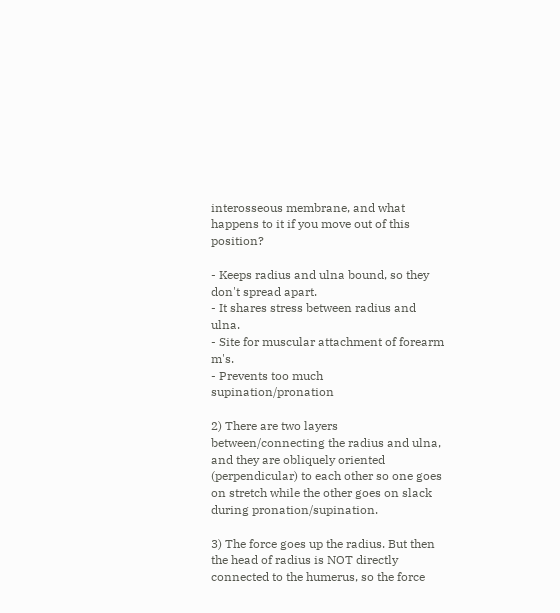interosseous membrane, and what happens to it if you move out of this position?

- Keeps radius and ulna bound, so they don't spread apart.
- It shares stress between radius and ulna.
- Site for muscular attachment of forearm m's.
- Prevents too much supination/pronation

2) There are two layers between/connecting the radius and ulna, and they are obliquely oriented (perpendicular) to each other so one goes on stretch while the other goes on slack during pronation/supination.

3) The force goes up the radius. But then the head of radius is NOT directly connected to the humerus, so the force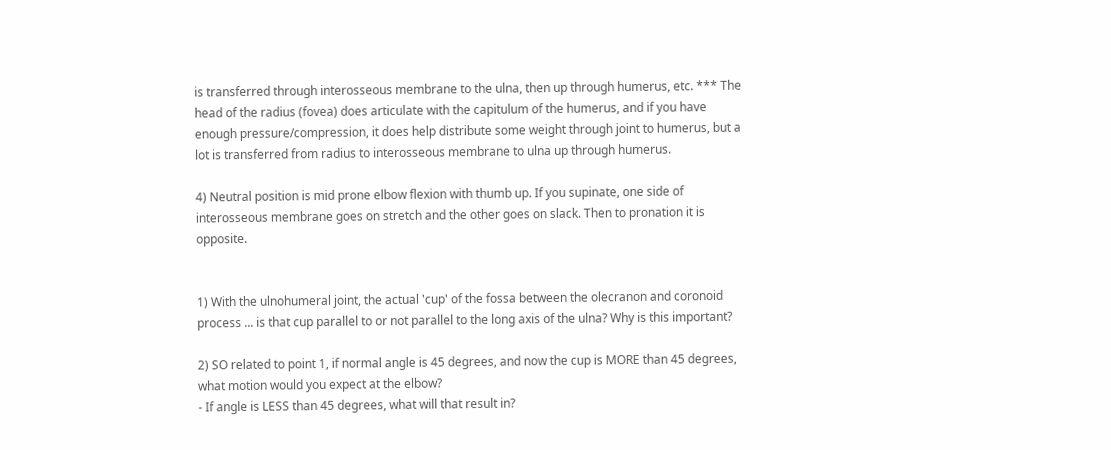is transferred through interosseous membrane to the ulna, then up through humerus, etc. *** The head of the radius (fovea) does articulate with the capitulum of the humerus, and if you have enough pressure/compression, it does help distribute some weight through joint to humerus, but a lot is transferred from radius to interosseous membrane to ulna up through humerus.

4) Neutral position is mid prone elbow flexion with thumb up. If you supinate, one side of interosseous membrane goes on stretch and the other goes on slack. Then to pronation it is opposite.


1) With the ulnohumeral joint, the actual 'cup' of the fossa between the olecranon and coronoid process ... is that cup parallel to or not parallel to the long axis of the ulna? Why is this important?

2) SO related to point 1, if normal angle is 45 degrees, and now the cup is MORE than 45 degrees, what motion would you expect at the elbow?
- If angle is LESS than 45 degrees, what will that result in?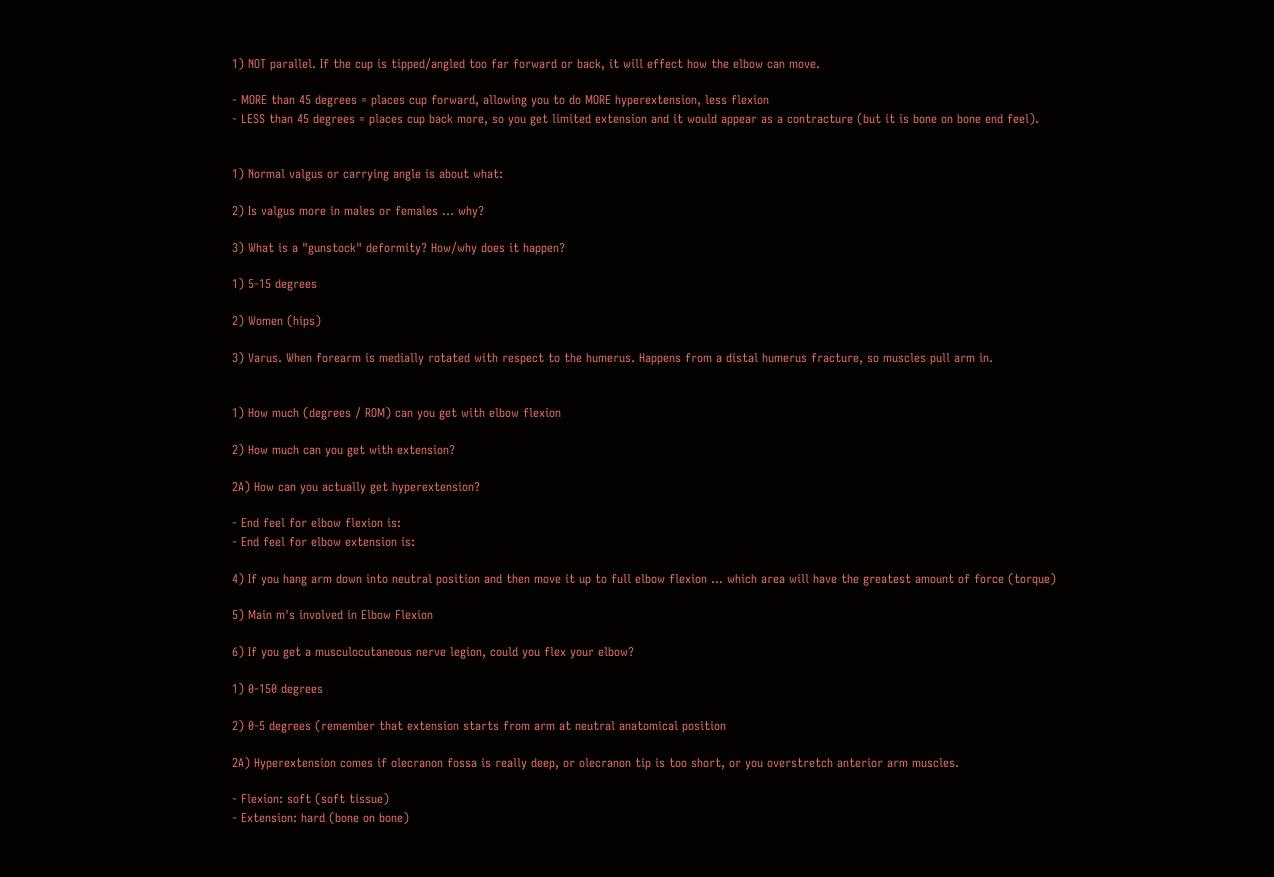1) NOT parallel. If the cup is tipped/angled too far forward or back, it will effect how the elbow can move.

- MORE than 45 degrees = places cup forward, allowing you to do MORE hyperextension, less flexion
- LESS than 45 degrees = places cup back more, so you get limited extension and it would appear as a contracture (but it is bone on bone end feel).


1) Normal valgus or carrying angle is about what:

2) Is valgus more in males or females ... why?

3) What is a "gunstock" deformity? How/why does it happen?

1) 5-15 degrees

2) Women (hips)

3) Varus. When forearm is medially rotated with respect to the humerus. Happens from a distal humerus fracture, so muscles pull arm in.


1) How much (degrees / ROM) can you get with elbow flexion

2) How much can you get with extension?

2A) How can you actually get hyperextension?

- End feel for elbow flexion is:
- End feel for elbow extension is:

4) If you hang arm down into neutral position and then move it up to full elbow flexion ... which area will have the greatest amount of force (torque)

5) Main m's involved in Elbow Flexion

6) If you get a musculocutaneous nerve legion, could you flex your elbow?

1) 0-150 degrees

2) 0-5 degrees (remember that extension starts from arm at neutral anatomical position

2A) Hyperextension comes if olecranon fossa is really deep, or olecranon tip is too short, or you overstretch anterior arm muscles.

- Flexion: soft (soft tissue)
- Extension: hard (bone on bone)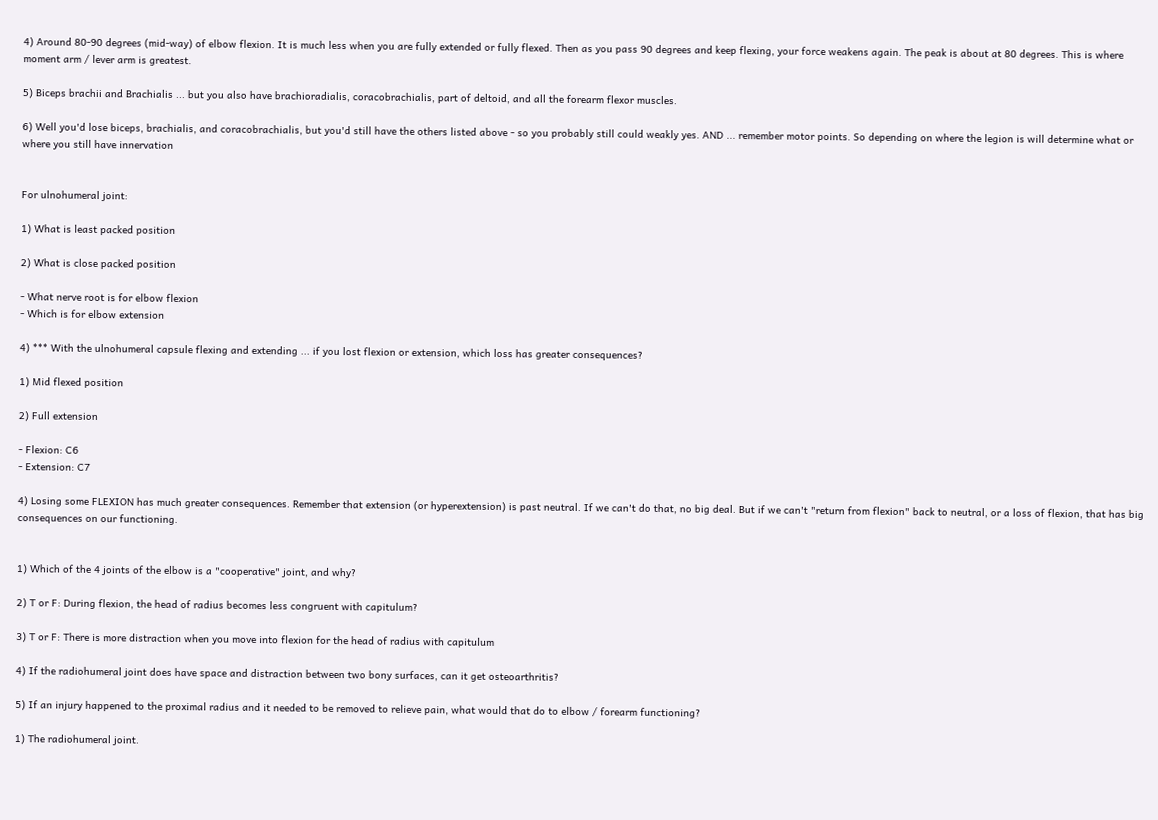4) Around 80-90 degrees (mid-way) of elbow flexion. It is much less when you are fully extended or fully flexed. Then as you pass 90 degrees and keep flexing, your force weakens again. The peak is about at 80 degrees. This is where moment arm / lever arm is greatest.

5) Biceps brachii and Brachialis ... but you also have brachioradialis, coracobrachialis, part of deltoid, and all the forearm flexor muscles.

6) Well you'd lose biceps, brachialis, and coracobrachialis, but you'd still have the others listed above - so you probably still could weakly yes. AND ... remember motor points. So depending on where the legion is will determine what or where you still have innervation


For ulnohumeral joint:

1) What is least packed position

2) What is close packed position

- What nerve root is for elbow flexion
- Which is for elbow extension

4) *** With the ulnohumeral capsule flexing and extending ... if you lost flexion or extension, which loss has greater consequences?

1) Mid flexed position

2) Full extension

- Flexion: C6
- Extension: C7

4) Losing some FLEXION has much greater consequences. Remember that extension (or hyperextension) is past neutral. If we can't do that, no big deal. But if we can't "return from flexion" back to neutral, or a loss of flexion, that has big consequences on our functioning.


1) Which of the 4 joints of the elbow is a "cooperative" joint, and why?

2) T or F: During flexion, the head of radius becomes less congruent with capitulum?

3) T or F: There is more distraction when you move into flexion for the head of radius with capitulum

4) If the radiohumeral joint does have space and distraction between two bony surfaces, can it get osteoarthritis?

5) If an injury happened to the proximal radius and it needed to be removed to relieve pain, what would that do to elbow / forearm functioning?

1) The radiohumeral joint.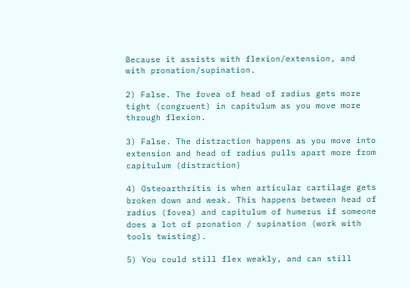Because it assists with flexion/extension, and with pronation/supination.

2) False. The fovea of head of radius gets more tight (congruent) in capitulum as you move more through flexion.

3) False. The distraction happens as you move into extension and head of radius pulls apart more from capitulum (distraction)

4) Osteoarthritis is when articular cartilage gets broken down and weak. This happens between head of radius (fovea) and capitulum of humerus if someone does a lot of pronation / supination (work with tools twisting).

5) You could still flex weakly, and can still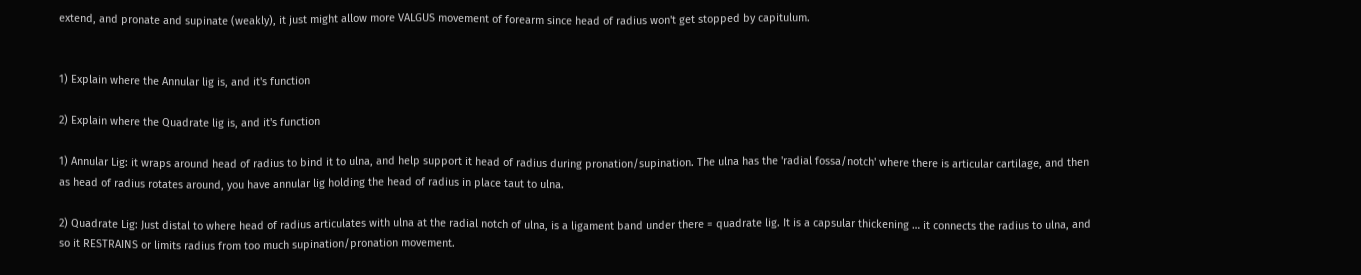extend, and pronate and supinate (weakly), it just might allow more VALGUS movement of forearm since head of radius won't get stopped by capitulum.


1) Explain where the Annular lig is, and it's function

2) Explain where the Quadrate lig is, and it's function

1) Annular Lig: it wraps around head of radius to bind it to ulna, and help support it head of radius during pronation/supination. The ulna has the 'radial fossa/notch' where there is articular cartilage, and then as head of radius rotates around, you have annular lig holding the head of radius in place taut to ulna.

2) Quadrate Lig: Just distal to where head of radius articulates with ulna at the radial notch of ulna, is a ligament band under there = quadrate lig. It is a capsular thickening … it connects the radius to ulna, and so it RESTRAINS or limits radius from too much supination/pronation movement.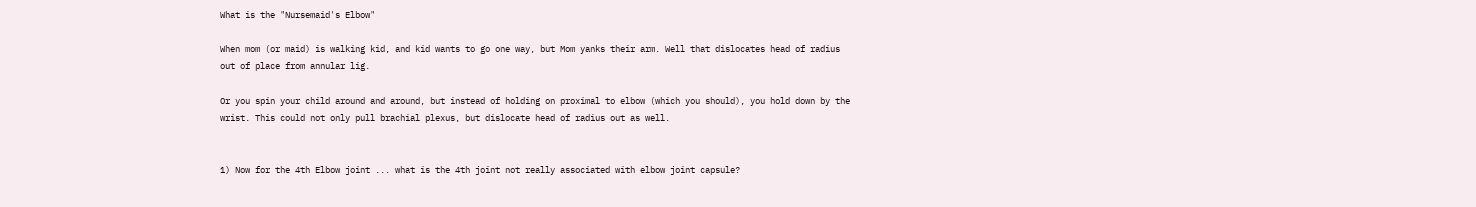What is the "Nursemaid's Elbow"

When mom (or maid) is walking kid, and kid wants to go one way, but Mom yanks their arm. Well that dislocates head of radius out of place from annular lig.

Or you spin your child around and around, but instead of holding on proximal to elbow (which you should), you hold down by the wrist. This could not only pull brachial plexus, but dislocate head of radius out as well.


1) Now for the 4th Elbow joint ... what is the 4th joint not really associated with elbow joint capsule?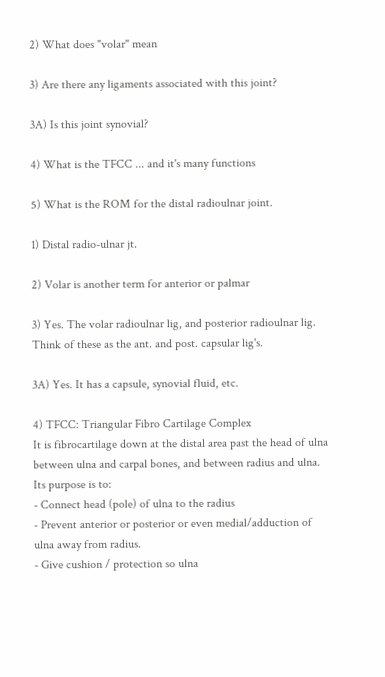2) What does "volar" mean

3) Are there any ligaments associated with this joint?

3A) Is this joint synovial?

4) What is the TFCC ... and it's many functions

5) What is the ROM for the distal radioulnar joint.

1) Distal radio-ulnar jt.

2) Volar is another term for anterior or palmar

3) Yes. The volar radioulnar lig, and posterior radioulnar lig. Think of these as the ant. and post. capsular lig's.

3A) Yes. It has a capsule, synovial fluid, etc.

4) TFCC: Triangular Fibro Cartilage Complex
It is fibrocartilage down at the distal area past the head of ulna between ulna and carpal bones, and between radius and ulna. Its purpose is to:
- Connect head (pole) of ulna to the radius
- Prevent anterior or posterior or even medial/adduction of ulna away from radius.
- Give cushion / protection so ulna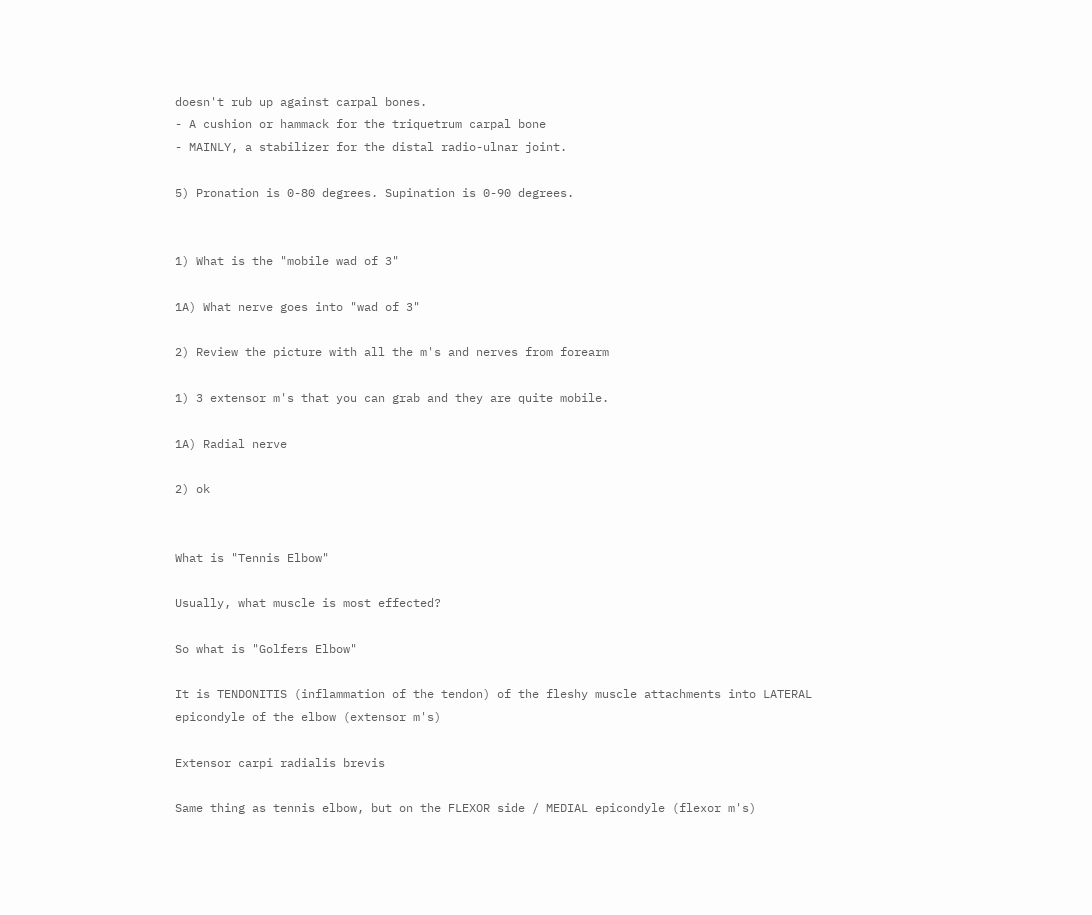doesn't rub up against carpal bones.
- A cushion or hammack for the triquetrum carpal bone
- MAINLY, a stabilizer for the distal radio-ulnar joint.

5) Pronation is 0-80 degrees. Supination is 0-90 degrees.


1) What is the "mobile wad of 3"

1A) What nerve goes into "wad of 3"

2) Review the picture with all the m's and nerves from forearm

1) 3 extensor m's that you can grab and they are quite mobile.

1A) Radial nerve

2) ok


What is "Tennis Elbow"

Usually, what muscle is most effected?

So what is "Golfers Elbow"

It is TENDONITIS (inflammation of the tendon) of the fleshy muscle attachments into LATERAL epicondyle of the elbow (extensor m's)

Extensor carpi radialis brevis

Same thing as tennis elbow, but on the FLEXOR side / MEDIAL epicondyle (flexor m's)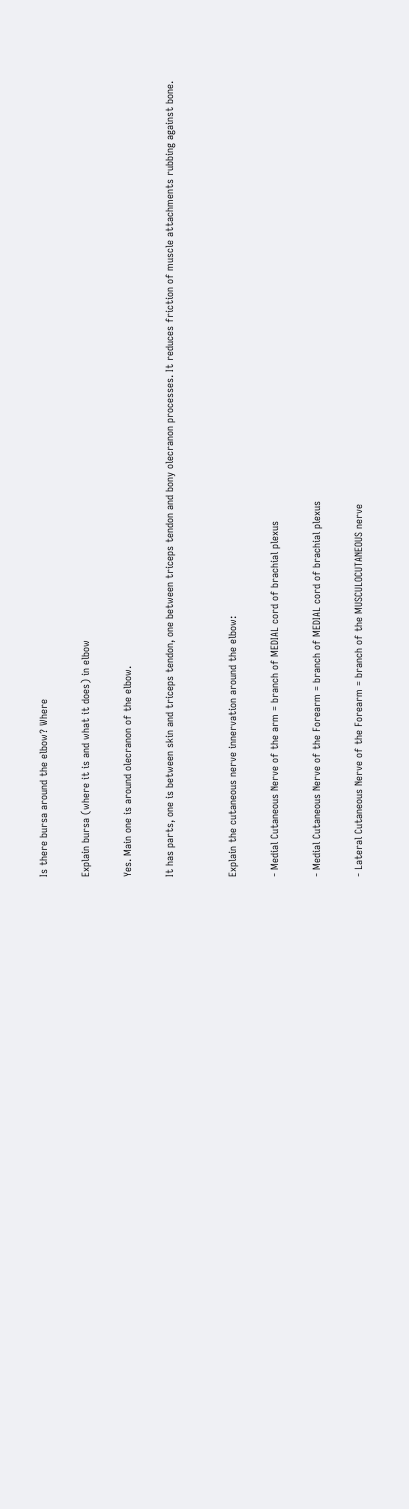Is there bursa around the elbow? Where

Explain bursa (where it is and what it does) in elbow

Yes. Main one is around olecranon of the elbow.

It has parts, one is between skin and triceps tendon, one between triceps tendon and bony olecranon processes. It reduces friction of muscle attachments rubbing against bone.


Explain the cutaneous nerve innervation around the elbow:

- Medial Cutaneous Nerve of the arm = branch of MEDIAL cord of brachial plexus

- Medial Cutaneous Nerve of the Forearm = branch of MEDIAL cord of brachial plexus

- Lateral Cutaneous Nerve of the Forearm = branch of the MUSCULOCUTANEOUS nerve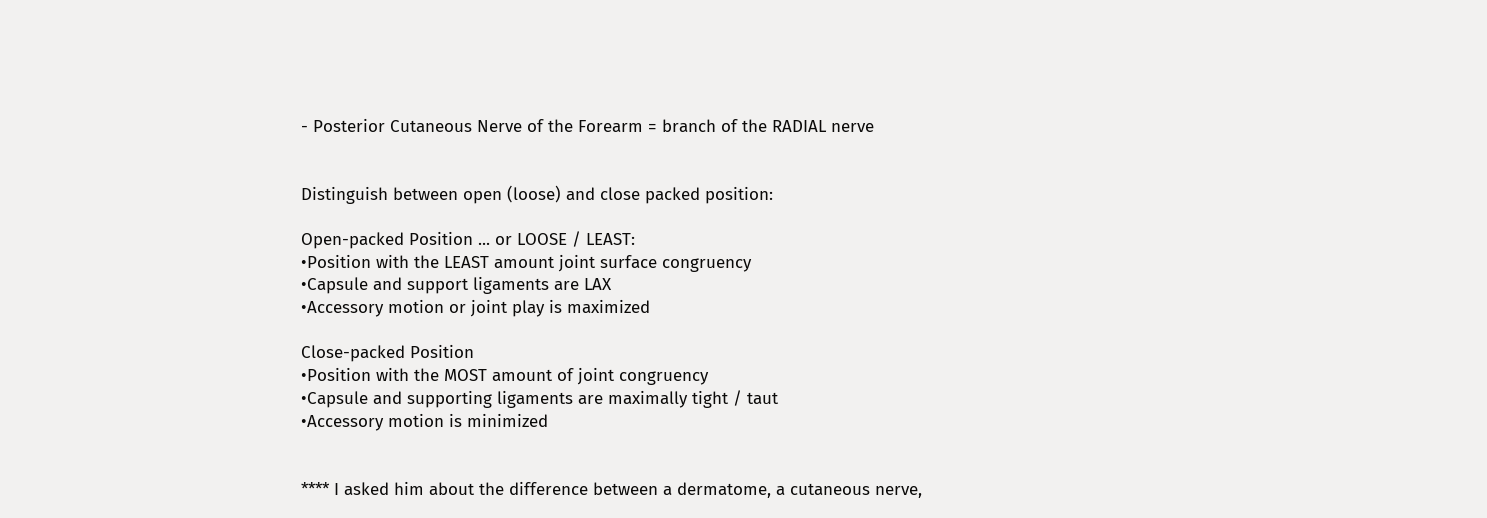- Posterior Cutaneous Nerve of the Forearm = branch of the RADIAL nerve


Distinguish between open (loose) and close packed position:

Open-packed Position ... or LOOSE / LEAST:
•Position with the LEAST amount joint surface congruency
•Capsule and support ligaments are LAX
•Accessory motion or joint play is maximized

Close-packed Position
•Position with the MOST amount of joint congruency
•Capsule and supporting ligaments are maximally tight / taut
•Accessory motion is minimized


**** I asked him about the difference between a dermatome, a cutaneous nerve,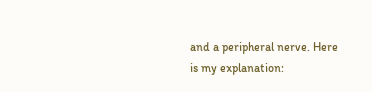and a peripheral nerve. Here is my explanation: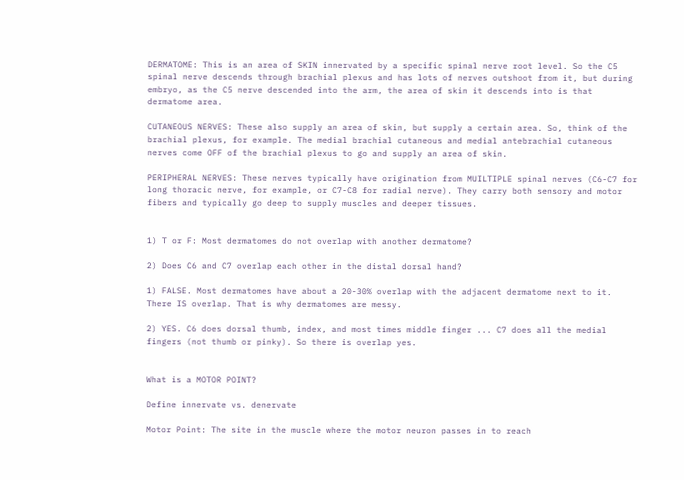DERMATOME: This is an area of SKIN innervated by a specific spinal nerve root level. So the C5 spinal nerve descends through brachial plexus and has lots of nerves outshoot from it, but during embryo, as the C5 nerve descended into the arm, the area of skin it descends into is that dermatome area.

CUTANEOUS NERVES: These also supply an area of skin, but supply a certain area. So, think of the brachial plexus, for example. The medial brachial cutaneous and medial antebrachial cutaneous nerves come OFF of the brachial plexus to go and supply an area of skin.

PERIPHERAL NERVES: These nerves typically have origination from MUILTIPLE spinal nerves (C6-C7 for long thoracic nerve, for example, or C7-C8 for radial nerve). They carry both sensory and motor fibers and typically go deep to supply muscles and deeper tissues.


1) T or F: Most dermatomes do not overlap with another dermatome?

2) Does C6 and C7 overlap each other in the distal dorsal hand?

1) FALSE. Most dermatomes have about a 20-30% overlap with the adjacent dermatome next to it. There IS overlap. That is why dermatomes are messy.

2) YES. C6 does dorsal thumb, index, and most times middle finger ... C7 does all the medial fingers (not thumb or pinky). So there is overlap yes.


What is a MOTOR POINT?

Define innervate vs. denervate

Motor Point: The site in the muscle where the motor neuron passes in to reach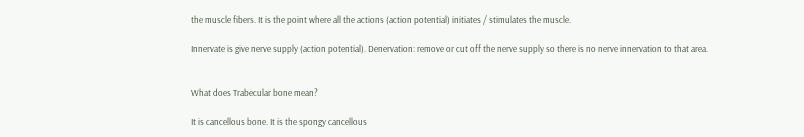the muscle fibers. It is the point where all the actions (action potential) initiates / stimulates the muscle.

Innervate is give nerve supply (action potential). Denervation: remove or cut off the nerve supply so there is no nerve innervation to that area.


What does Trabecular bone mean?

It is cancellous bone. It is the spongy cancellous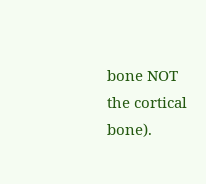bone NOT the cortical bone).